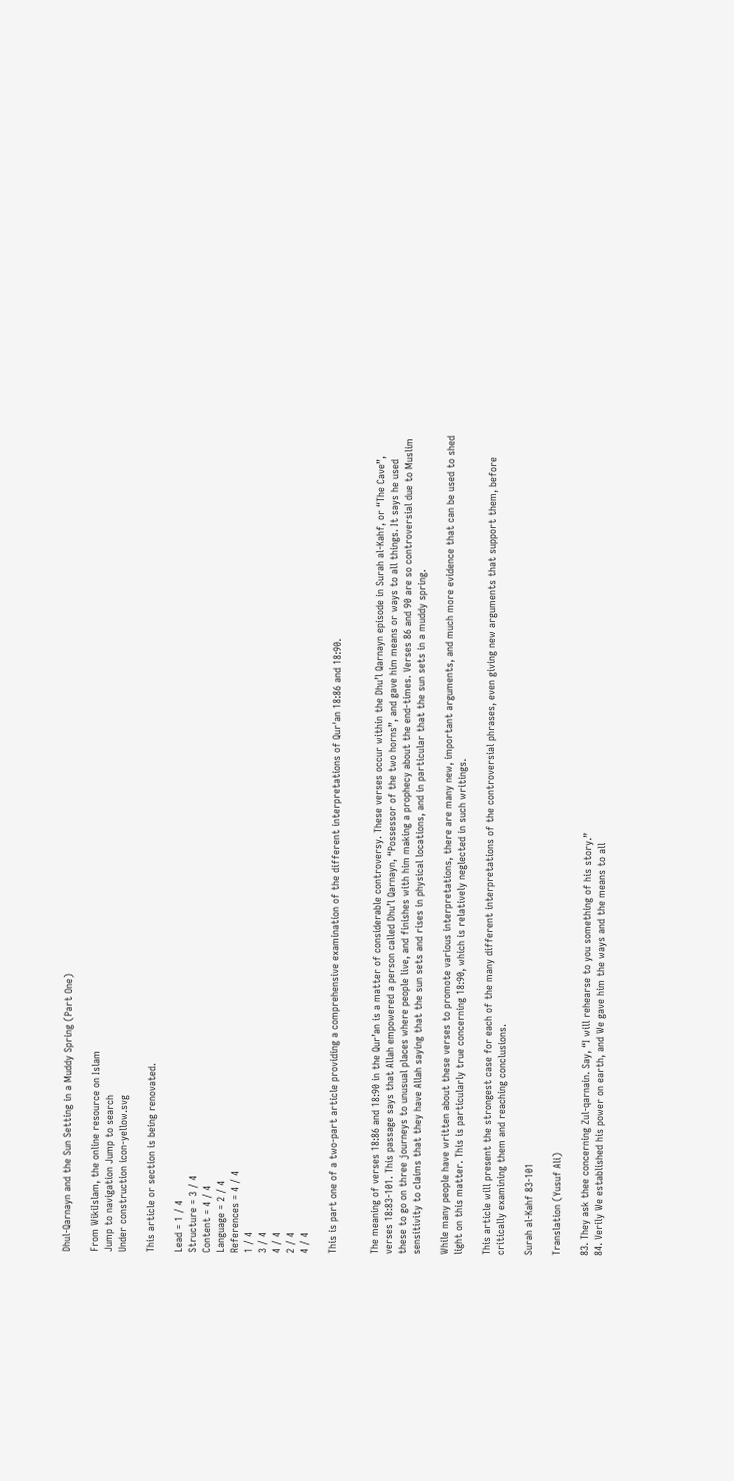Dhul-Qarnayn and the Sun Setting in a Muddy Spring (Part One)

From WikiIslam, the online resource on Islam
Jump to navigation Jump to search
Under construction icon-yellow.svg

This article or section is being renovated.

Lead = 1 / 4
Structure = 3 / 4
Content = 4 / 4
Language = 2 / 4
References = 4 / 4
1 / 4
3 / 4
4 / 4
2 / 4
4 / 4

This is part one of a two-part article providing a comprehensive examination of the different interpretations of Qur'an 18:86 and 18:90.


The meaning of verses 18:86 and 18:90 in the Qur’an is a matter of considerable controversy. These verses occur within the Dhu’l Qarnayn episode in Surah al-Kahf, or “The Cave”, verses 18:83-101. This passage says that Allah empowered a person called Dhu’l Qarnayn, “Possessor of the two horns”, and gave him means or ways to all things. It says he used these to go on three journeys to unusual places where people live, and finishes with him making a prophecy about the end-times. Verses 86 and 90 are so controversial due to Muslim sensitivity to claims that they have Allah saying that the sun sets and rises in physical locations, and in particular that the sun sets in a muddy spring.

While many people have written about these verses to promote various interpretations, there are many new, important arguments, and much more evidence that can be used to shed light on this matter. This is particularly true concerning 18:90, which is relatively neglected in such writings.

This article will present the strongest case for each of the many different interpretations of the controversial phrases, even giving new arguments that support them, before critically examining them and reaching conclusions.

Surah al-Kahf 83-101

Translation (Yusuf Ali)

83. They ask thee concerning Zul-qarnain. Say, “I will rehearse to you something of his story.”
84. Verily We established his power on earth, and We gave him the ways and the means to all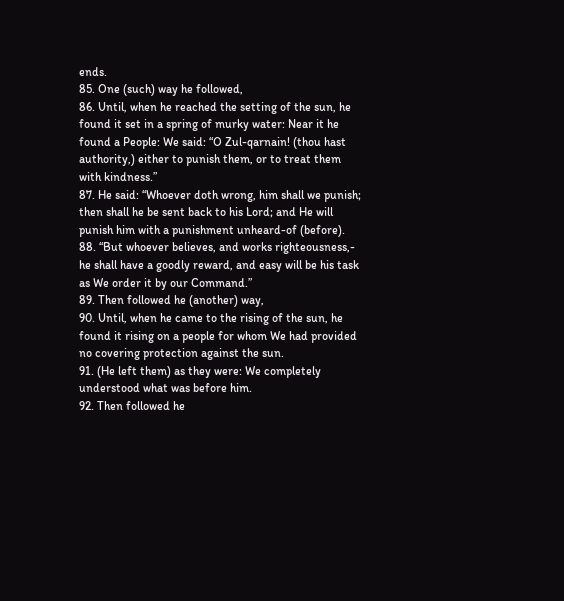ends.
85. One (such) way he followed,
86. Until, when he reached the setting of the sun, he found it set in a spring of murky water: Near it he found a People: We said: “O Zul-qarnain! (thou hast authority,) either to punish them, or to treat them with kindness.”
87. He said: “Whoever doth wrong, him shall we punish; then shall he be sent back to his Lord; and He will punish him with a punishment unheard-of (before).
88. “But whoever believes, and works righteousness,- he shall have a goodly reward, and easy will be his task as We order it by our Command.”
89. Then followed he (another) way,
90. Until, when he came to the rising of the sun, he found it rising on a people for whom We had provided no covering protection against the sun.
91. (He left them) as they were: We completely understood what was before him.
92. Then followed he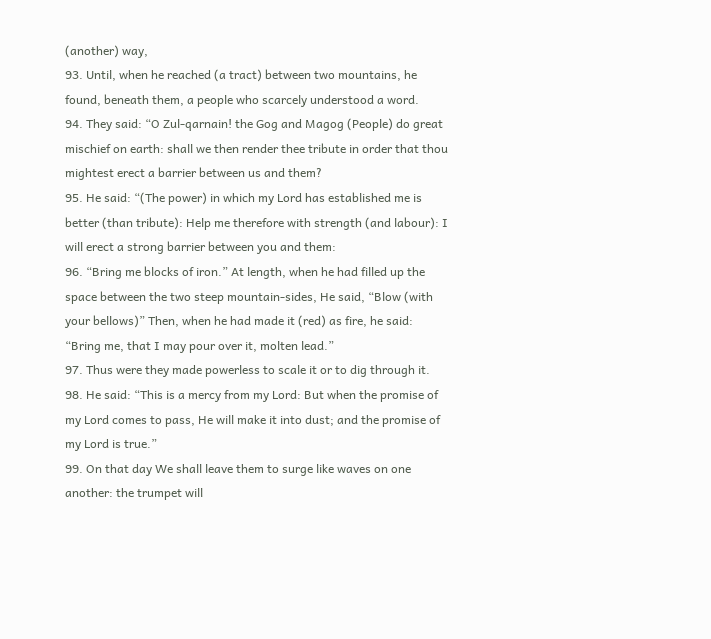(another) way,
93. Until, when he reached (a tract) between two mountains, he found, beneath them, a people who scarcely understood a word.
94. They said: “O Zul-qarnain! the Gog and Magog (People) do great mischief on earth: shall we then render thee tribute in order that thou mightest erect a barrier between us and them?
95. He said: “(The power) in which my Lord has established me is better (than tribute): Help me therefore with strength (and labour): I will erect a strong barrier between you and them:
96. “Bring me blocks of iron.” At length, when he had filled up the space between the two steep mountain-sides, He said, “Blow (with your bellows)” Then, when he had made it (red) as fire, he said: “Bring me, that I may pour over it, molten lead.”
97. Thus were they made powerless to scale it or to dig through it.
98. He said: “This is a mercy from my Lord: But when the promise of my Lord comes to pass, He will make it into dust; and the promise of my Lord is true.”
99. On that day We shall leave them to surge like waves on one another: the trumpet will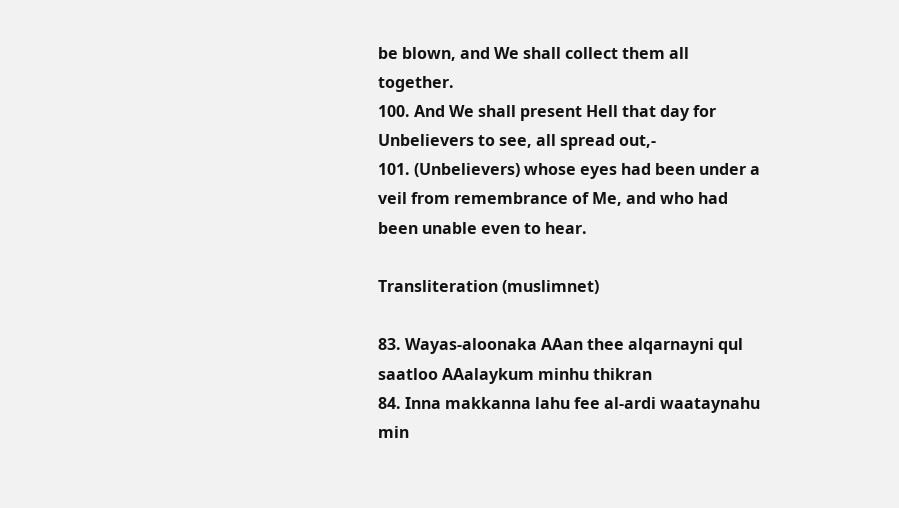be blown, and We shall collect them all together.
100. And We shall present Hell that day for Unbelievers to see, all spread out,-
101. (Unbelievers) whose eyes had been under a veil from remembrance of Me, and who had been unable even to hear.

Transliteration (muslimnet)

83. Wayas-aloonaka AAan thee alqarnayni qul saatloo AAalaykum minhu thikran
84. Inna makkanna lahu fee al-ardi waataynahu min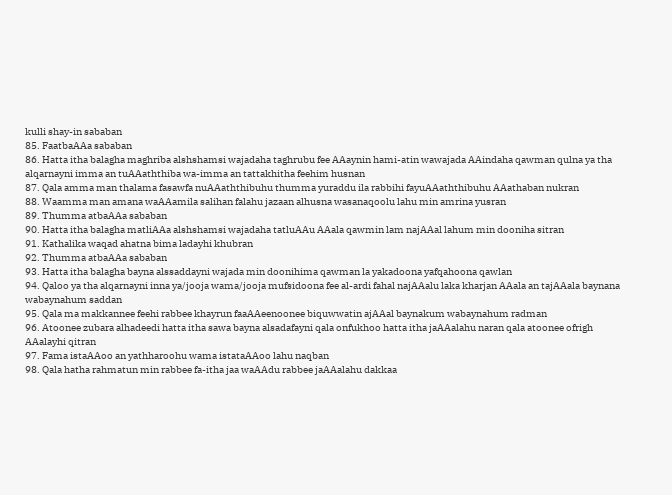kulli shay-in sababan
85. FaatbaAAa sababan
86. Hatta itha balagha maghriba alshshamsi wajadaha taghrubu fee AAaynin hami-atin wawajada AAindaha qawman qulna ya tha alqarnayni imma an tuAAaththiba wa-imma an tattakhitha feehim husnan
87. Qala amma man thalama fasawfa nuAAaththibuhu thumma yuraddu ila rabbihi fayuAAaththibuhu AAathaban nukran
88. Waamma man amana waAAamila salihan falahu jazaan alhusna wasanaqoolu lahu min amrina yusran
89. Thumma atbaAAa sababan
90. Hatta itha balagha matliAAa alshshamsi wajadaha tatluAAu AAala qawmin lam najAAal lahum min dooniha sitran
91. Kathalika waqad ahatna bima ladayhi khubran
92. Thumma atbaAAa sababan
93. Hatta itha balagha bayna alssaddayni wajada min doonihima qawman la yakadoona yafqahoona qawlan
94. Qaloo ya tha alqarnayni inna ya/jooja wama/jooja mufsidoona fee al-ardi fahal najAAalu laka kharjan AAala an tajAAala baynana wabaynahum saddan
95. Qala ma makkannee feehi rabbee khayrun faaAAeenoonee biquwwatin ajAAal baynakum wabaynahum radman
96. Atoonee zubara alhadeedi hatta itha sawa bayna alsadafayni qala onfukhoo hatta itha jaAAalahu naran qala atoonee ofrigh AAalayhi qitran
97. Fama istaAAoo an yathharoohu wama istataAAoo lahu naqban
98. Qala hatha rahmatun min rabbee fa-itha jaa waAAdu rabbee jaAAalahu dakkaa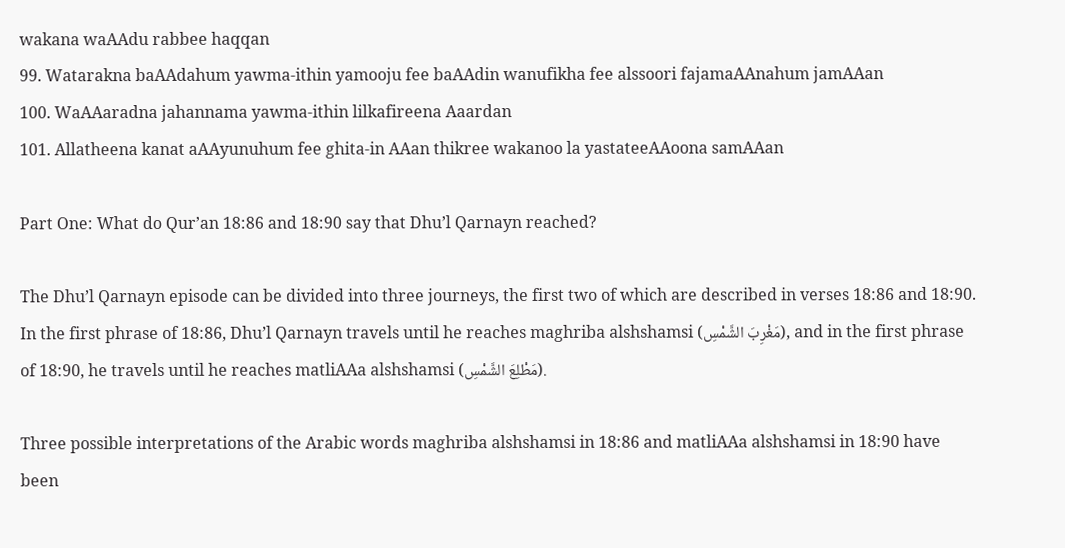wakana waAAdu rabbee haqqan
99. Watarakna baAAdahum yawma-ithin yamooju fee baAAdin wanufikha fee alssoori fajamaAAnahum jamAAan
100. WaAAaradna jahannama yawma-ithin lilkafireena Aaardan
101. Allatheena kanat aAAyunuhum fee ghita-in AAan thikree wakanoo la yastateeAAoona samAAan

Part One: What do Qur’an 18:86 and 18:90 say that Dhu’l Qarnayn reached?

The Dhu’l Qarnayn episode can be divided into three journeys, the first two of which are described in verses 18:86 and 18:90. In the first phrase of 18:86, Dhu’l Qarnayn travels until he reaches maghriba alshshamsi (مَغْرِبَ الشَّمْسِ), and in the first phrase of 18:90, he travels until he reaches matliAAa alshshamsi (مَطْلِعَ الشَّمْسِ).

Three possible interpretations of the Arabic words maghriba alshshamsi in 18:86 and matliAAa alshshamsi in 18:90 have been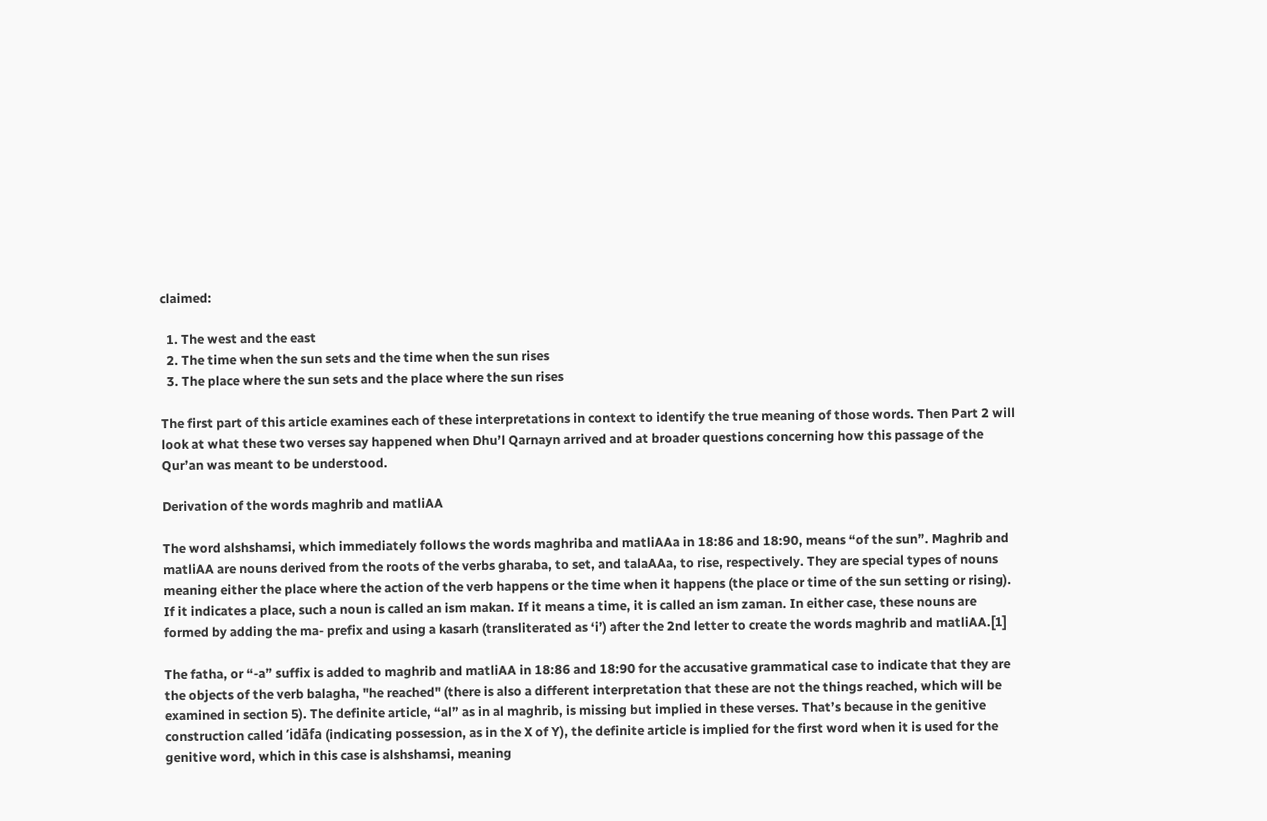claimed:

  1. The west and the east
  2. The time when the sun sets and the time when the sun rises
  3. The place where the sun sets and the place where the sun rises

The first part of this article examines each of these interpretations in context to identify the true meaning of those words. Then Part 2 will look at what these two verses say happened when Dhu’l Qarnayn arrived and at broader questions concerning how this passage of the Qur’an was meant to be understood.

Derivation of the words maghrib and matliAA

The word alshshamsi, which immediately follows the words maghriba and matliAAa in 18:86 and 18:90, means “of the sun”. Maghrib and matliAA are nouns derived from the roots of the verbs gharaba, to set, and talaAAa, to rise, respectively. They are special types of nouns meaning either the place where the action of the verb happens or the time when it happens (the place or time of the sun setting or rising). If it indicates a place, such a noun is called an ism makan. If it means a time, it is called an ism zaman. In either case, these nouns are formed by adding the ma- prefix and using a kasarh (transliterated as ‘i’) after the 2nd letter to create the words maghrib and matliAA.[1]

The fatha, or “-a” suffix is added to maghrib and matliAA in 18:86 and 18:90 for the accusative grammatical case to indicate that they are the objects of the verb balagha, "he reached" (there is also a different interpretation that these are not the things reached, which will be examined in section 5). The definite article, “al” as in al maghrib, is missing but implied in these verses. That’s because in the genitive construction called ’idāfa (indicating possession, as in the X of Y), the definite article is implied for the first word when it is used for the genitive word, which in this case is alshshamsi, meaning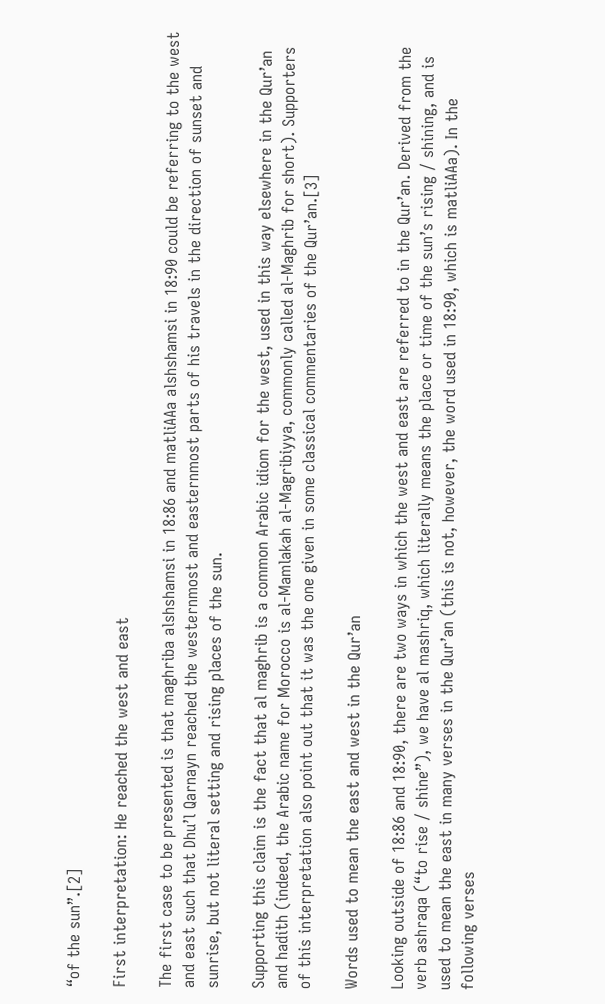“of the sun”.[2]

First interpretation: He reached the west and east

The first case to be presented is that maghriba alshshamsi in 18:86 and matliAAa alshshamsi in 18:90 could be referring to the west and east such that Dhu’l Qarnayn reached the westernmost and easternmost parts of his travels in the direction of sunset and sunrise, but not literal setting and rising places of the sun.

Supporting this claim is the fact that al maghrib is a common Arabic idiom for the west, used in this way elsewhere in the Qur’an and hadith (indeed, the Arabic name for Morocco is al-Mamlakah al-Magribiyya, commonly called al-Maghrib for short). Supporters of this interpretation also point out that it was the one given in some classical commentaries of the Qur’an.[3]

Words used to mean the east and west in the Qur’an

Looking outside of 18:86 and 18:90, there are two ways in which the west and east are referred to in the Qur’an. Derived from the verb ashraqa (“to rise / shine”), we have al mashriq, which literally means the place or time of the sun’s rising / shining, and is used to mean the east in many verses in the Qur’an (this is not, however, the word used in 18:90, which is matliAAa). In the following verses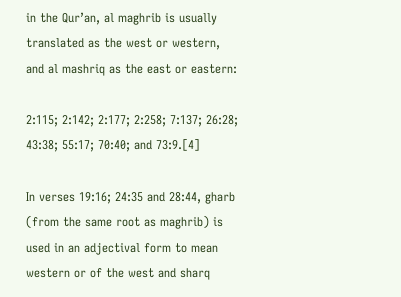in the Qur’an, al maghrib is usually translated as the west or western, and al mashriq as the east or eastern:

2:115; 2:142; 2:177; 2:258; 7:137; 26:28; 43:38; 55:17; 70:40; and 73:9.[4]

In verses 19:16; 24:35 and 28:44, gharb (from the same root as maghrib) is used in an adjectival form to mean western or of the west and sharq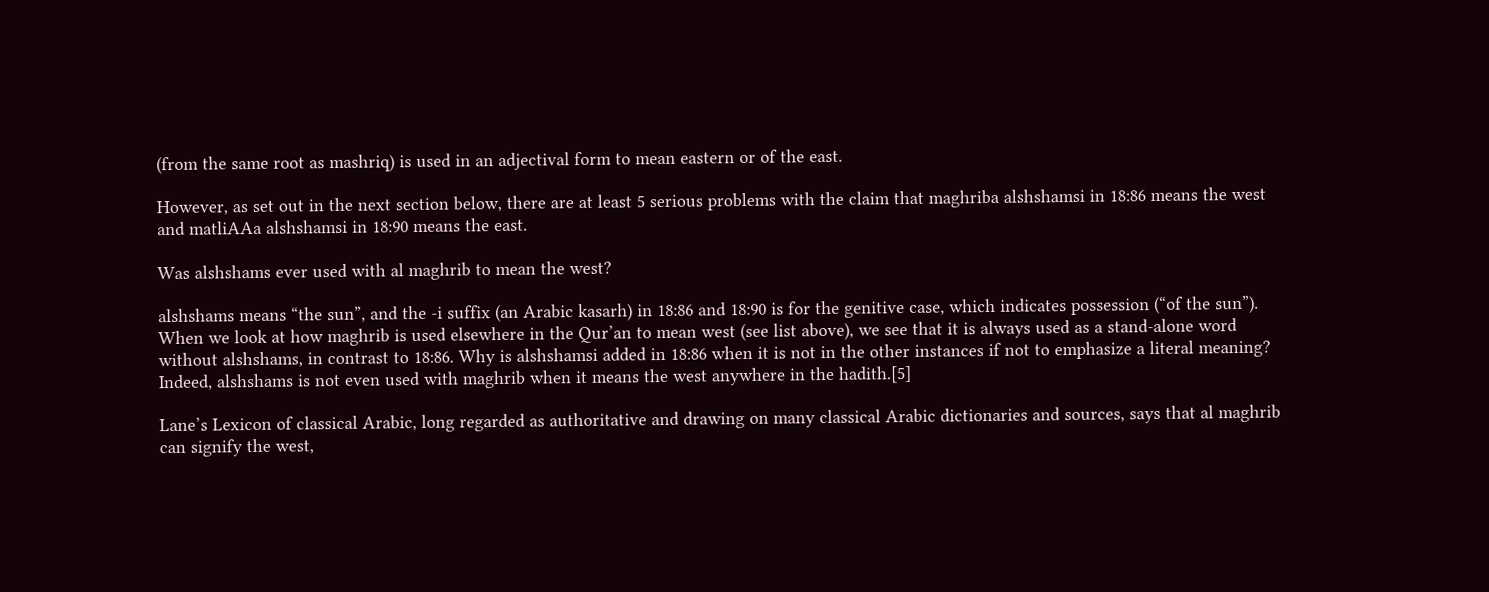(from the same root as mashriq) is used in an adjectival form to mean eastern or of the east.

However, as set out in the next section below, there are at least 5 serious problems with the claim that maghriba alshshamsi in 18:86 means the west and matliAAa alshshamsi in 18:90 means the east.

Was alshshams ever used with al maghrib to mean the west?

alshshams means “the sun”, and the -i suffix (an Arabic kasarh) in 18:86 and 18:90 is for the genitive case, which indicates possession (“of the sun”). When we look at how maghrib is used elsewhere in the Qur’an to mean west (see list above), we see that it is always used as a stand-alone word without alshshams, in contrast to 18:86. Why is alshshamsi added in 18:86 when it is not in the other instances if not to emphasize a literal meaning? Indeed, alshshams is not even used with maghrib when it means the west anywhere in the hadith.[5]

Lane’s Lexicon of classical Arabic, long regarded as authoritative and drawing on many classical Arabic dictionaries and sources, says that al maghrib can signify the west,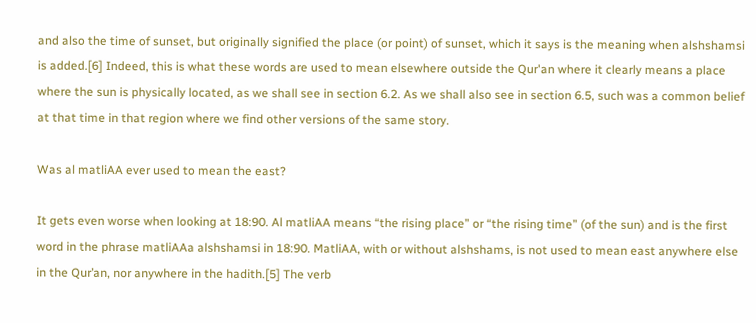and also the time of sunset, but originally signified the place (or point) of sunset, which it says is the meaning when alshshamsi is added.[6] Indeed, this is what these words are used to mean elsewhere outside the Qur'an where it clearly means a place where the sun is physically located, as we shall see in section 6.2. As we shall also see in section 6.5, such was a common belief at that time in that region where we find other versions of the same story.

Was al matliAA ever used to mean the east?

It gets even worse when looking at 18:90. Al matliAA means “the rising place” or “the rising time” (of the sun) and is the first word in the phrase matliAAa alshshamsi in 18:90. MatliAA, with or without alshshams, is not used to mean east anywhere else in the Qur’an, nor anywhere in the hadith.[5] The verb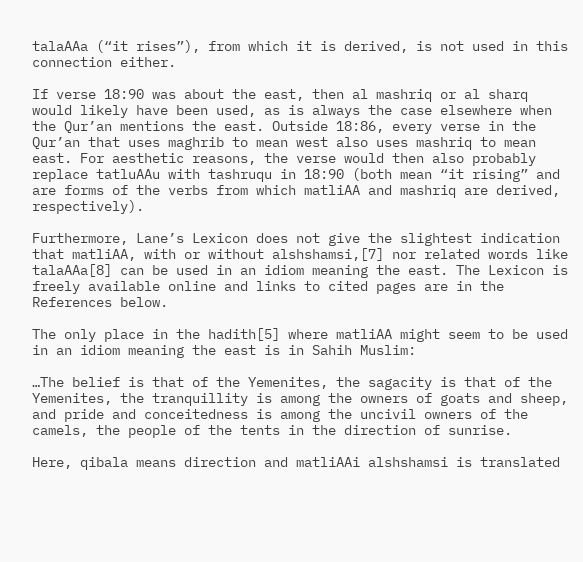talaAAa (“it rises”), from which it is derived, is not used in this connection either.

If verse 18:90 was about the east, then al mashriq or al sharq would likely have been used, as is always the case elsewhere when the Qur’an mentions the east. Outside 18:86, every verse in the Qur’an that uses maghrib to mean west also uses mashriq to mean east. For aesthetic reasons, the verse would then also probably replace tatluAAu with tashruqu in 18:90 (both mean “it rising” and are forms of the verbs from which matliAA and mashriq are derived, respectively).

Furthermore, Lane’s Lexicon does not give the slightest indication that matliAA, with or without alshshamsi,[7] nor related words like talaAAa[8] can be used in an idiom meaning the east. The Lexicon is freely available online and links to cited pages are in the References below.

The only place in the hadith[5] where matliAA might seem to be used in an idiom meaning the east is in Sahih Muslim:

…The belief is that of the Yemenites, the sagacity is that of the Yemenites, the tranquillity is among the owners of goats and sheep, and pride and conceitedness is among the uncivil owners of the camels, the people of the tents in the direction of sunrise.

Here, qibala means direction and matliAAi alshshamsi is translated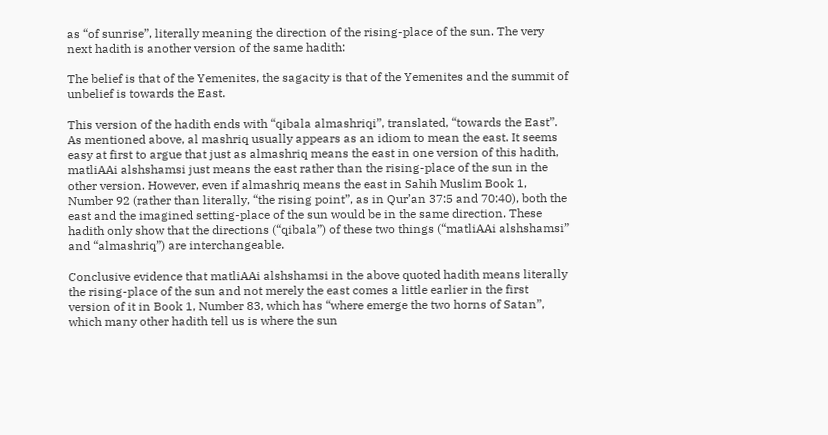as “of sunrise”, literally meaning the direction of the rising-place of the sun. The very next hadith is another version of the same hadith:

The belief is that of the Yemenites, the sagacity is that of the Yemenites and the summit of unbelief is towards the East.

This version of the hadith ends with “qibala almashriqi”, translated, “towards the East”. As mentioned above, al mashriq usually appears as an idiom to mean the east. It seems easy at first to argue that just as almashriq means the east in one version of this hadith, matliAAi alshshamsi just means the east rather than the rising-place of the sun in the other version. However, even if almashriq means the east in Sahih Muslim Book 1, Number 92 (rather than literally, “the rising point”, as in Qur’an 37:5 and 70:40), both the east and the imagined setting-place of the sun would be in the same direction. These hadith only show that the directions (“qibala”) of these two things (“matliAAi alshshamsi” and “almashriq”) are interchangeable.

Conclusive evidence that matliAAi alshshamsi in the above quoted hadith means literally the rising-place of the sun and not merely the east comes a little earlier in the first version of it in Book 1, Number 83, which has “where emerge the two horns of Satan”, which many other hadith tell us is where the sun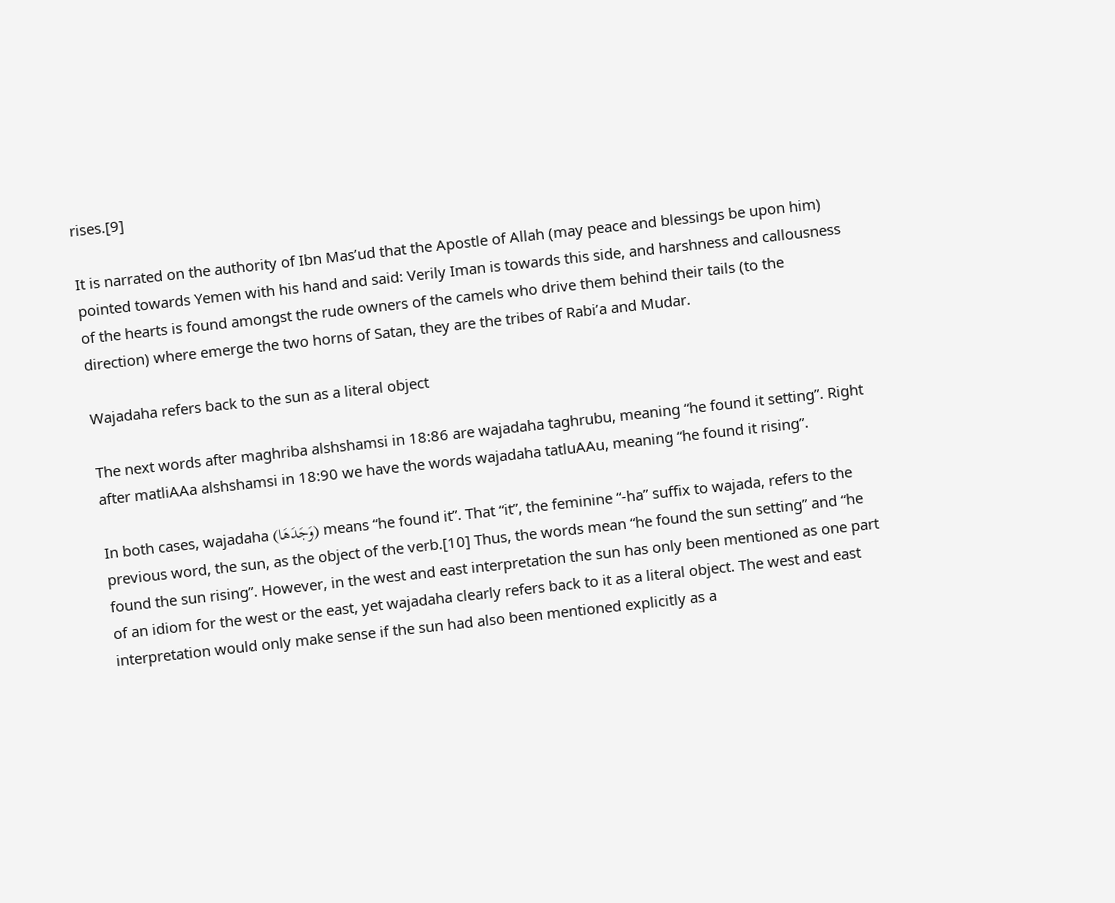rises.[9]

It is narrated on the authority of Ibn Mas’ud that the Apostle of Allah (may peace and blessings be upon him) pointed towards Yemen with his hand and said: Verily Iman is towards this side, and harshness and callousness of the hearts is found amongst the rude owners of the camels who drive them behind their tails (to the direction) where emerge the two horns of Satan, they are the tribes of Rabi’a and Mudar.

Wajadaha refers back to the sun as a literal object

The next words after maghriba alshshamsi in 18:86 are wajadaha taghrubu, meaning “he found it setting”. Right after matliAAa alshshamsi in 18:90 we have the words wajadaha tatluAAu, meaning “he found it rising”.

In both cases, wajadaha (وَجَدَهَا) means “he found it”. That “it”, the feminine “-ha” suffix to wajada, refers to the previous word, the sun, as the object of the verb.[10] Thus, the words mean “he found the sun setting” and “he found the sun rising”. However, in the west and east interpretation the sun has only been mentioned as one part of an idiom for the west or the east, yet wajadaha clearly refers back to it as a literal object. The west and east interpretation would only make sense if the sun had also been mentioned explicitly as a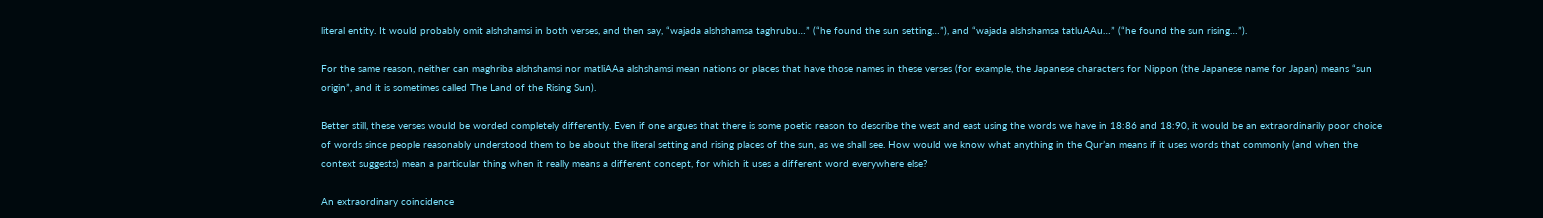literal entity. It would probably omit alshshamsi in both verses, and then say, “wajada alshshamsa taghrubu…” (“he found the sun setting…”), and “wajada alshshamsa tatluAAu…” (“he found the sun rising…”).

For the same reason, neither can maghriba alshshamsi nor matliAAa alshshamsi mean nations or places that have those names in these verses (for example, the Japanese characters for Nippon (the Japanese name for Japan) means “sun origin”, and it is sometimes called The Land of the Rising Sun).

Better still, these verses would be worded completely differently. Even if one argues that there is some poetic reason to describe the west and east using the words we have in 18:86 and 18:90, it would be an extraordinarily poor choice of words since people reasonably understood them to be about the literal setting and rising places of the sun, as we shall see. How would we know what anything in the Qur’an means if it uses words that commonly (and when the context suggests) mean a particular thing when it really means a different concept, for which it uses a different word everywhere else?

An extraordinary coincidence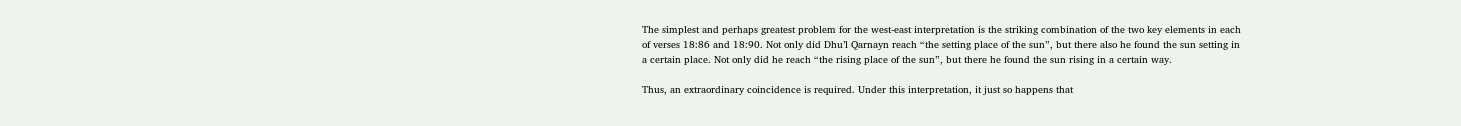The simplest and perhaps greatest problem for the west-east interpretation is the striking combination of the two key elements in each of verses 18:86 and 18:90. Not only did Dhu’l Qarnayn reach “the setting place of the sun”, but there also he found the sun setting in a certain place. Not only did he reach “the rising place of the sun”, but there he found the sun rising in a certain way.

Thus, an extraordinary coincidence is required. Under this interpretation, it just so happens that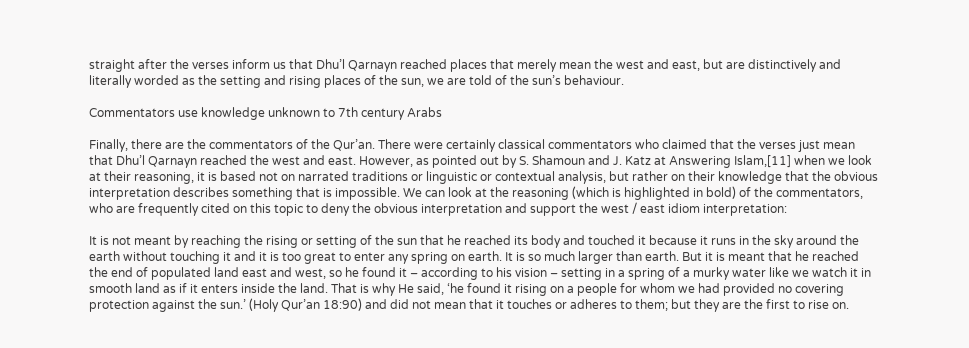straight after the verses inform us that Dhu’l Qarnayn reached places that merely mean the west and east, but are distinctively and literally worded as the setting and rising places of the sun, we are told of the sun’s behaviour.

Commentators use knowledge unknown to 7th century Arabs

Finally, there are the commentators of the Qur’an. There were certainly classical commentators who claimed that the verses just mean that Dhu’l Qarnayn reached the west and east. However, as pointed out by S. Shamoun and J. Katz at Answering Islam,[11] when we look at their reasoning, it is based not on narrated traditions or linguistic or contextual analysis, but rather on their knowledge that the obvious interpretation describes something that is impossible. We can look at the reasoning (which is highlighted in bold) of the commentators, who are frequently cited on this topic to deny the obvious interpretation and support the west / east idiom interpretation:

It is not meant by reaching the rising or setting of the sun that he reached its body and touched it because it runs in the sky around the earth without touching it and it is too great to enter any spring on earth. It is so much larger than earth. But it is meant that he reached the end of populated land east and west, so he found it – according to his vision – setting in a spring of a murky water like we watch it in smooth land as if it enters inside the land. That is why He said, ‘he found it rising on a people for whom we had provided no covering protection against the sun.’ (Holy Qur’an 18:90) and did not mean that it touches or adheres to them; but they are the first to rise on.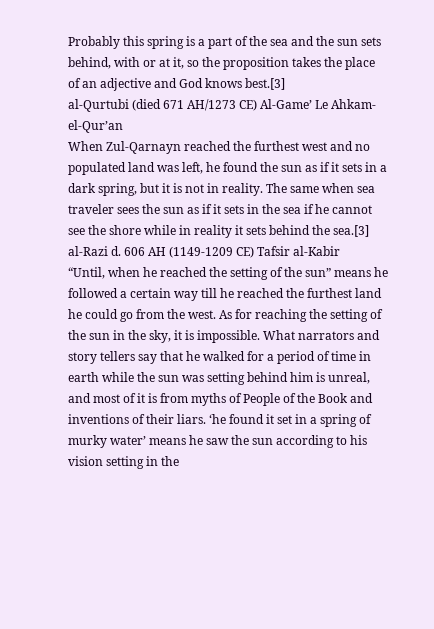Probably this spring is a part of the sea and the sun sets behind, with or at it, so the proposition takes the place of an adjective and God knows best.[3]
al-Qurtubi (died 671 AH/1273 CE) Al-Game’ Le Ahkam-el-Qur’an
When Zul-Qarnayn reached the furthest west and no populated land was left, he found the sun as if it sets in a dark spring, but it is not in reality. The same when sea traveler sees the sun as if it sets in the sea if he cannot see the shore while in reality it sets behind the sea.[3]
al-Razi d. 606 AH (1149-1209 CE) Tafsir al-Kabir
“Until, when he reached the setting of the sun” means he followed a certain way till he reached the furthest land he could go from the west. As for reaching the setting of the sun in the sky, it is impossible. What narrators and story tellers say that he walked for a period of time in earth while the sun was setting behind him is unreal, and most of it is from myths of People of the Book and inventions of their liars. ‘he found it set in a spring of murky water’ means he saw the sun according to his vision setting in the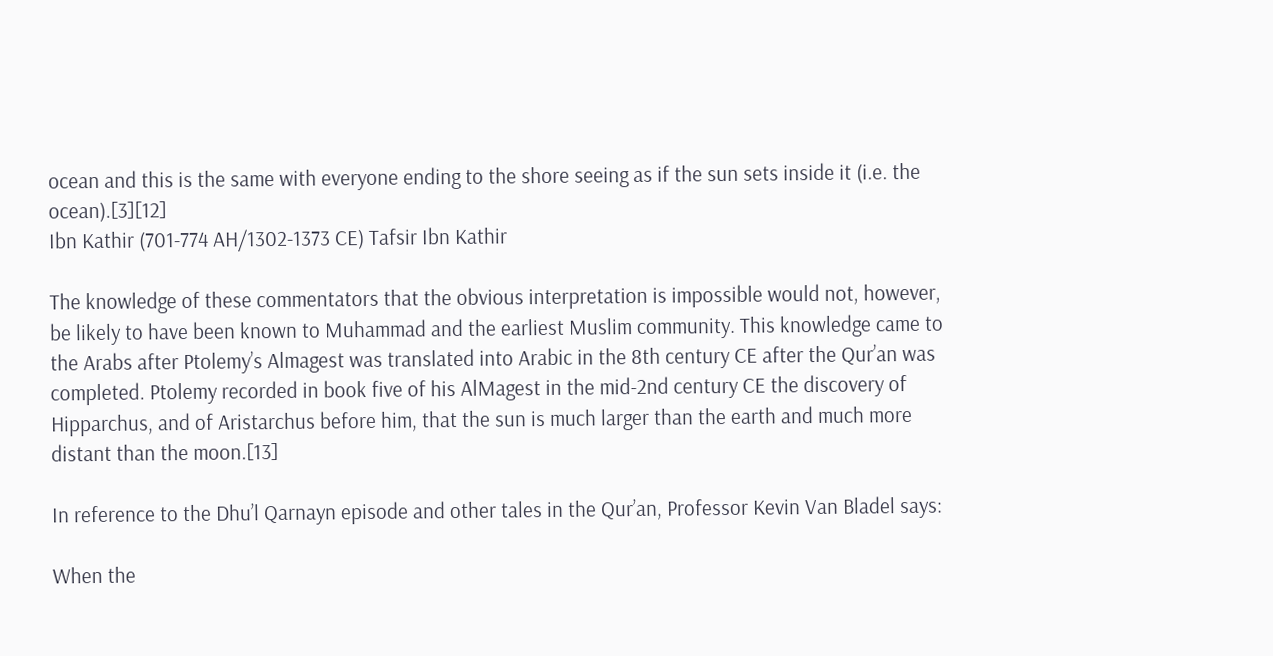ocean and this is the same with everyone ending to the shore seeing as if the sun sets inside it (i.e. the ocean).[3][12]
Ibn Kathir (701-774 AH/1302-1373 CE) Tafsir Ibn Kathir

The knowledge of these commentators that the obvious interpretation is impossible would not, however, be likely to have been known to Muhammad and the earliest Muslim community. This knowledge came to the Arabs after Ptolemy’s Almagest was translated into Arabic in the 8th century CE after the Qur’an was completed. Ptolemy recorded in book five of his AlMagest in the mid-2nd century CE the discovery of Hipparchus, and of Aristarchus before him, that the sun is much larger than the earth and much more distant than the moon.[13]

In reference to the Dhu’l Qarnayn episode and other tales in the Qur’an, Professor Kevin Van Bladel says:

When the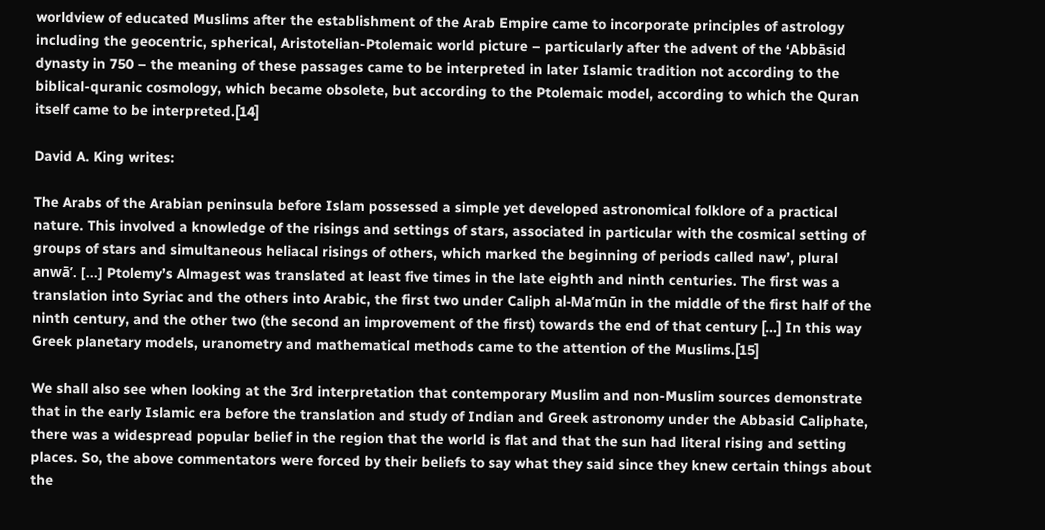worldview of educated Muslims after the establishment of the Arab Empire came to incorporate principles of astrology including the geocentric, spherical, Aristotelian-Ptolemaic world picture – particularly after the advent of the ‘Abbāsid dynasty in 750 – the meaning of these passages came to be interpreted in later Islamic tradition not according to the biblical-quranic cosmology, which became obsolete, but according to the Ptolemaic model, according to which the Quran itself came to be interpreted.[14]

David A. King writes:

The Arabs of the Arabian peninsula before Islam possessed a simple yet developed astronomical folklore of a practical nature. This involved a knowledge of the risings and settings of stars, associated in particular with the cosmical setting of groups of stars and simultaneous heliacal risings of others, which marked the beginning of periods called naw’, plural anwā’. […] Ptolemy’s Almagest was translated at least five times in the late eighth and ninth centuries. The first was a translation into Syriac and the others into Arabic, the first two under Caliph al-Ma’mūn in the middle of the first half of the ninth century, and the other two (the second an improvement of the first) towards the end of that century […] In this way Greek planetary models, uranometry and mathematical methods came to the attention of the Muslims.[15]

We shall also see when looking at the 3rd interpretation that contemporary Muslim and non-Muslim sources demonstrate that in the early Islamic era before the translation and study of Indian and Greek astronomy under the Abbasid Caliphate, there was a widespread popular belief in the region that the world is flat and that the sun had literal rising and setting places. So, the above commentators were forced by their beliefs to say what they said since they knew certain things about the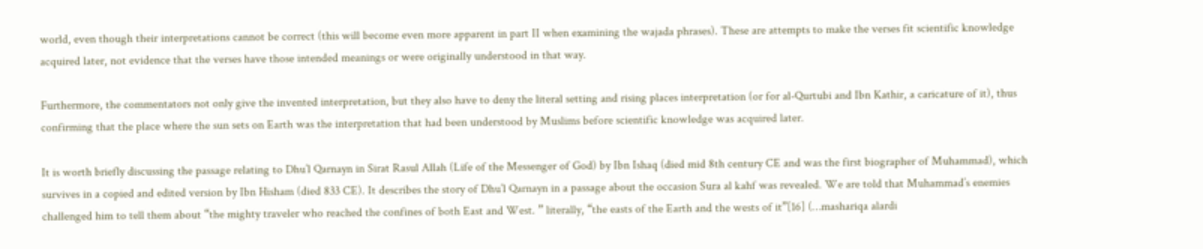world, even though their interpretations cannot be correct (this will become even more apparent in part II when examining the wajada phrases). These are attempts to make the verses fit scientific knowledge acquired later, not evidence that the verses have those intended meanings or were originally understood in that way.

Furthermore, the commentators not only give the invented interpretation, but they also have to deny the literal setting and rising places interpretation (or for al-Qurtubi and Ibn Kathir, a caricature of it), thus confirming that the place where the sun sets on Earth was the interpretation that had been understood by Muslims before scientific knowledge was acquired later.

It is worth briefly discussing the passage relating to Dhu’l Qarnayn in Sirat Rasul Allah (Life of the Messenger of God) by Ibn Ishaq (died mid 8th century CE and was the first biographer of Muhammad), which survives in a copied and edited version by Ibn Hisham (died 833 CE). It describes the story of Dhu’l Qarnayn in a passage about the occasion Sura al kahf was revealed. We are told that Muhammad’s enemies challenged him to tell them about “the mighty traveler who reached the confines of both East and West. ” literally, “the easts of the Earth and the wests of it”[16] (…mashariqa alardi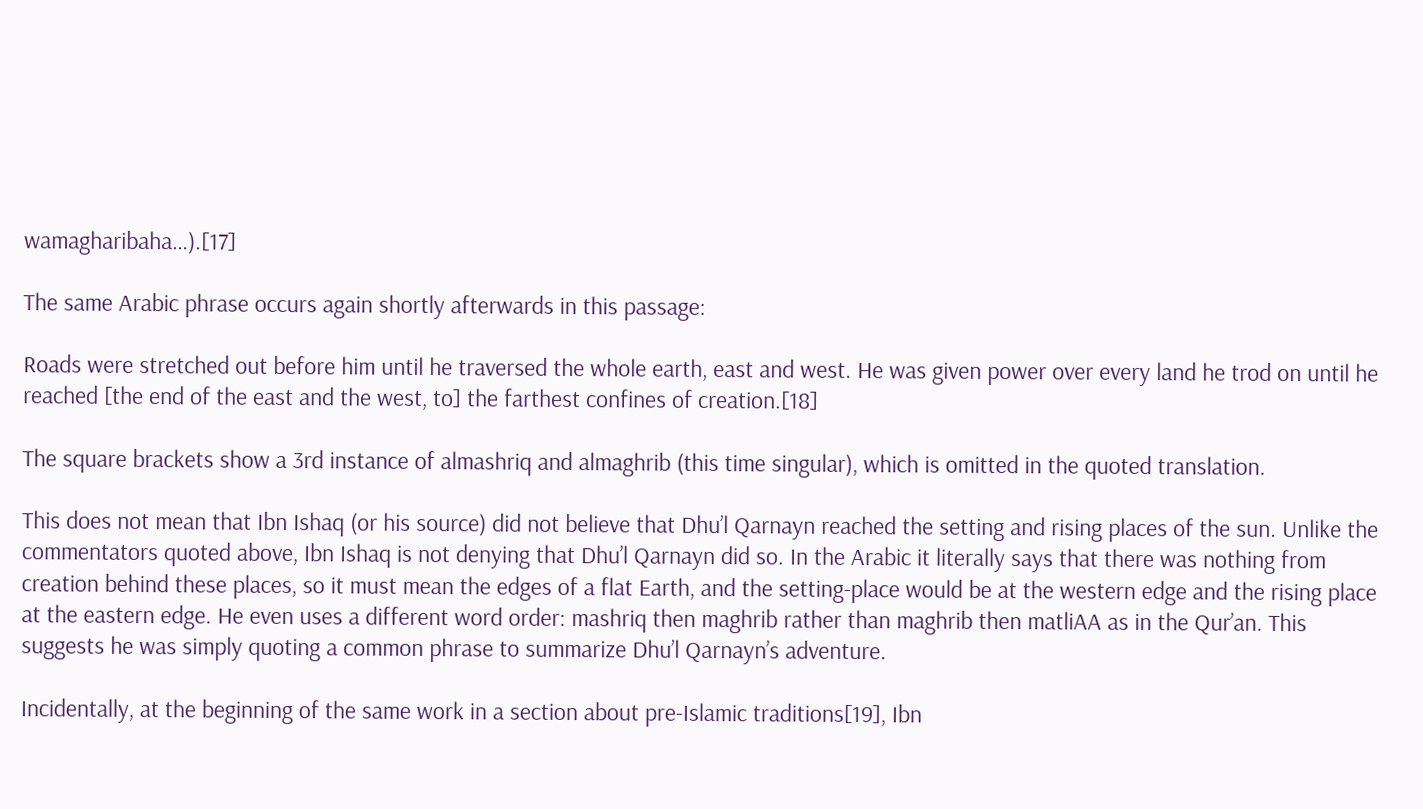wamagharibaha…).[17]

The same Arabic phrase occurs again shortly afterwards in this passage:

Roads were stretched out before him until he traversed the whole earth, east and west. He was given power over every land he trod on until he reached [the end of the east and the west, to] the farthest confines of creation.[18]

The square brackets show a 3rd instance of almashriq and almaghrib (this time singular), which is omitted in the quoted translation.

This does not mean that Ibn Ishaq (or his source) did not believe that Dhu’l Qarnayn reached the setting and rising places of the sun. Unlike the commentators quoted above, Ibn Ishaq is not denying that Dhu’l Qarnayn did so. In the Arabic it literally says that there was nothing from creation behind these places, so it must mean the edges of a flat Earth, and the setting-place would be at the western edge and the rising place at the eastern edge. He even uses a different word order: mashriq then maghrib rather than maghrib then matliAA as in the Qur’an. This suggests he was simply quoting a common phrase to summarize Dhu’l Qarnayn’s adventure.

Incidentally, at the beginning of the same work in a section about pre-Islamic traditions[19], Ibn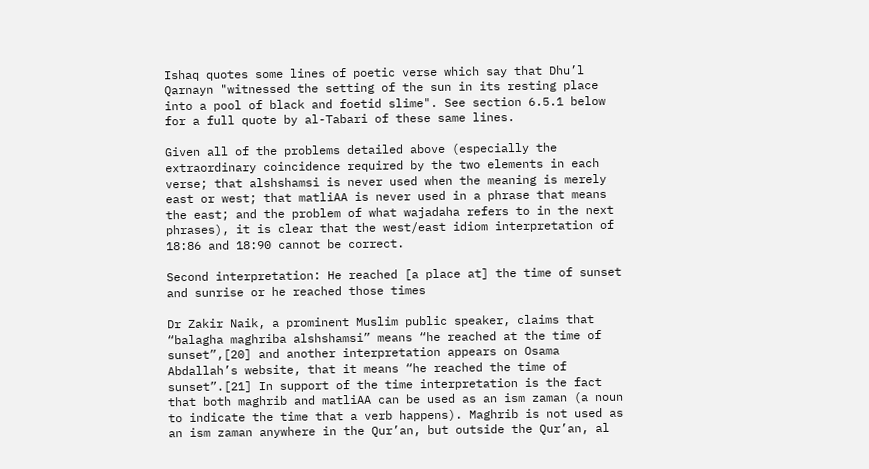Ishaq quotes some lines of poetic verse which say that Dhu’l Qarnayn "witnessed the setting of the sun in its resting place into a pool of black and foetid slime". See section 6.5.1 below for a full quote by al-Tabari of these same lines.

Given all of the problems detailed above (especially the extraordinary coincidence required by the two elements in each verse; that alshshamsi is never used when the meaning is merely east or west; that matliAA is never used in a phrase that means the east; and the problem of what wajadaha refers to in the next phrases), it is clear that the west/east idiom interpretation of 18:86 and 18:90 cannot be correct.

Second interpretation: He reached [a place at] the time of sunset and sunrise or he reached those times

Dr Zakir Naik, a prominent Muslim public speaker, claims that “balagha maghriba alshshamsi” means “he reached at the time of sunset”,[20] and another interpretation appears on Osama Abdallah’s website, that it means “he reached the time of sunset”.[21] In support of the time interpretation is the fact that both maghrib and matliAA can be used as an ism zaman (a noun to indicate the time that a verb happens). Maghrib is not used as an ism zaman anywhere in the Qur’an, but outside the Qur’an, al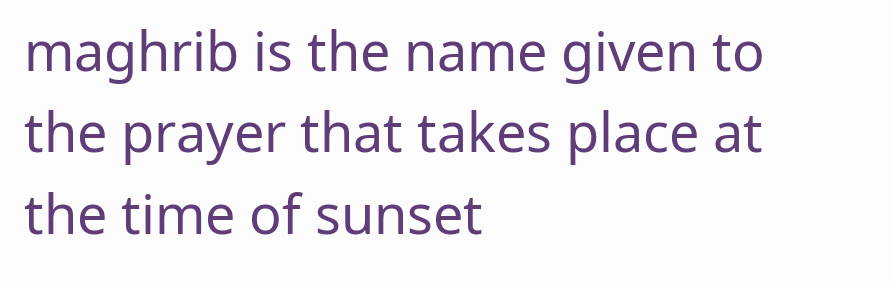maghrib is the name given to the prayer that takes place at the time of sunset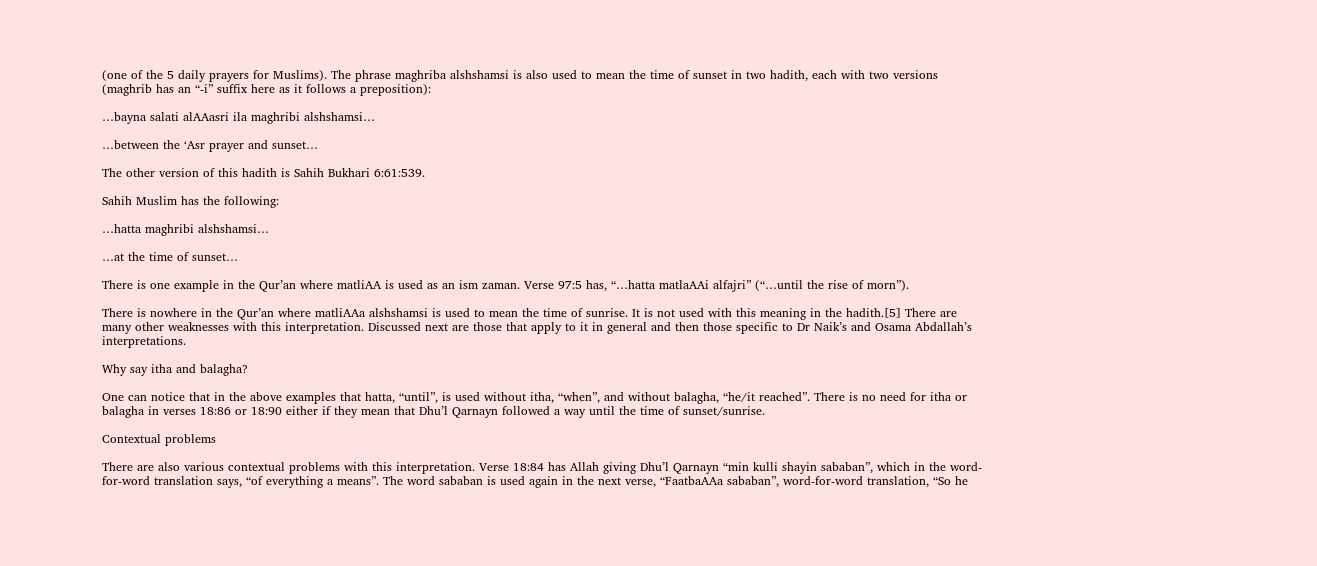(one of the 5 daily prayers for Muslims). The phrase maghriba alshshamsi is also used to mean the time of sunset in two hadith, each with two versions (maghrib has an “-i” suffix here as it follows a preposition):

…bayna salati alAAasri ila maghribi alshshamsi…

…between the ‘Asr prayer and sunset…

The other version of this hadith is Sahih Bukhari 6:61:539.

Sahih Muslim has the following:

…hatta maghribi alshshamsi…

…at the time of sunset…

There is one example in the Qur’an where matliAA is used as an ism zaman. Verse 97:5 has, “…hatta matlaAAi alfajri” (“…until the rise of morn”).

There is nowhere in the Qur’an where matliAAa alshshamsi is used to mean the time of sunrise. It is not used with this meaning in the hadith.[5] There are many other weaknesses with this interpretation. Discussed next are those that apply to it in general and then those specific to Dr Naik’s and Osama Abdallah’s interpretations.

Why say itha and balagha?

One can notice that in the above examples that hatta, “until”, is used without itha, “when”, and without balagha, “he/it reached”. There is no need for itha or balagha in verses 18:86 or 18:90 either if they mean that Dhu’l Qarnayn followed a way until the time of sunset/sunrise.

Contextual problems

There are also various contextual problems with this interpretation. Verse 18:84 has Allah giving Dhu’l Qarnayn “min kulli shayin sababan”, which in the word-for-word translation says, “of everything a means”. The word sababan is used again in the next verse, “FaatbaAAa sababan”, word-for-word translation, “So he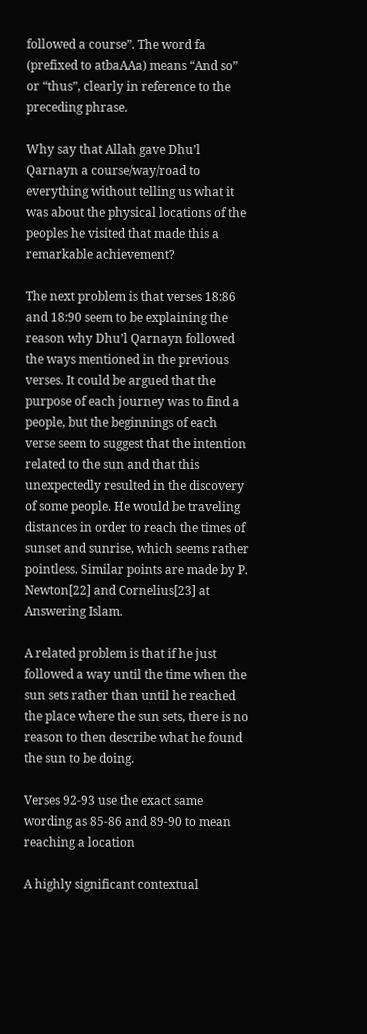followed a course”. The word fa (prefixed to atbaAAa) means “And so” or “thus”, clearly in reference to the preceding phrase.

Why say that Allah gave Dhu’l Qarnayn a course/way/road to everything without telling us what it was about the physical locations of the peoples he visited that made this a remarkable achievement?

The next problem is that verses 18:86 and 18:90 seem to be explaining the reason why Dhu’l Qarnayn followed the ways mentioned in the previous verses. It could be argued that the purpose of each journey was to find a people, but the beginnings of each verse seem to suggest that the intention related to the sun and that this unexpectedly resulted in the discovery of some people. He would be traveling distances in order to reach the times of sunset and sunrise, which seems rather pointless. Similar points are made by P. Newton[22] and Cornelius[23] at Answering Islam.

A related problem is that if he just followed a way until the time when the sun sets rather than until he reached the place where the sun sets, there is no reason to then describe what he found the sun to be doing.

Verses 92-93 use the exact same wording as 85-86 and 89-90 to mean reaching a location

A highly significant contextual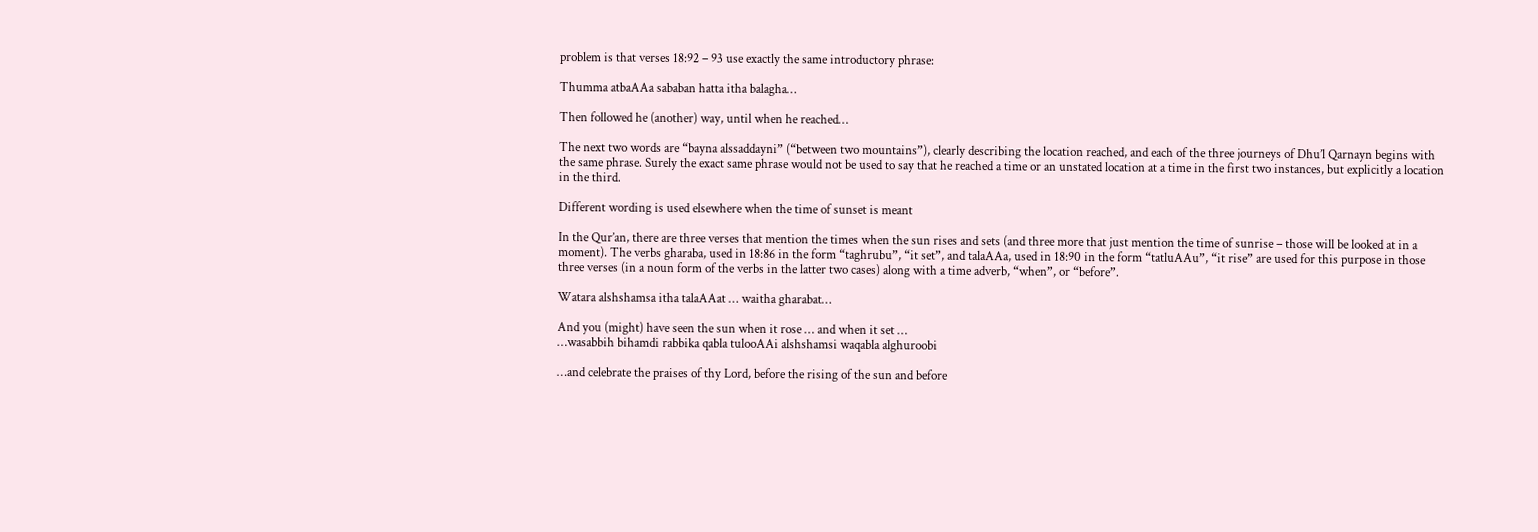problem is that verses 18:92 – 93 use exactly the same introductory phrase:

Thumma atbaAAa sababan hatta itha balagha…

Then followed he (another) way, until when he reached…

The next two words are “bayna alssaddayni” (“between two mountains”), clearly describing the location reached, and each of the three journeys of Dhu’l Qarnayn begins with the same phrase. Surely the exact same phrase would not be used to say that he reached a time or an unstated location at a time in the first two instances, but explicitly a location in the third.

Different wording is used elsewhere when the time of sunset is meant

In the Qur’an, there are three verses that mention the times when the sun rises and sets (and three more that just mention the time of sunrise – those will be looked at in a moment). The verbs gharaba, used in 18:86 in the form “taghrubu”, “it set”, and talaAAa, used in 18:90 in the form “tatluAAu”, “it rise” are used for this purpose in those three verses (in a noun form of the verbs in the latter two cases) along with a time adverb, “when”, or “before”.

Watara alshshamsa itha talaAAat … waitha gharabat…

And you (might) have seen the sun when it rose … and when it set …
…wasabbih bihamdi rabbika qabla tulooAAi alshshamsi waqabla alghuroobi

…and celebrate the praises of thy Lord, before the rising of the sun and before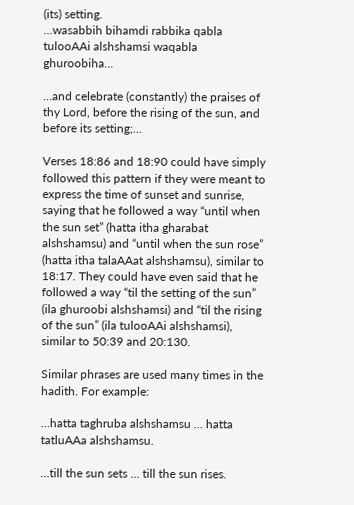(its) setting.
…wasabbih bihamdi rabbika qabla tulooAAi alshshamsi waqabla ghuroobiha…

…and celebrate (constantly) the praises of thy Lord, before the rising of the sun, and before its setting;…

Verses 18:86 and 18:90 could have simply followed this pattern if they were meant to express the time of sunset and sunrise, saying that he followed a way “until when the sun set” (hatta itha gharabat alshshamsu) and “until when the sun rose” (hatta itha talaAAat alshshamsu), similar to 18:17. They could have even said that he followed a way “til the setting of the sun” (ila ghuroobi alshshamsi) and “til the rising of the sun” (ila tulooAAi alshshamsi), similar to 50:39 and 20:130.

Similar phrases are used many times in the hadith. For example:

…hatta taghruba alshshamsu … hatta tatluAAa alshshamsu.

…till the sun sets … till the sun rises.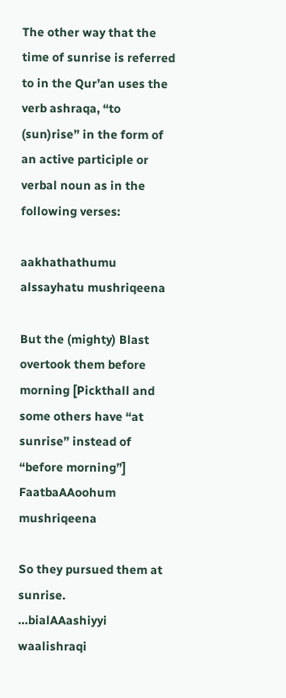The other way that the time of sunrise is referred to in the Qur’an uses the verb ashraqa, “to (sun)rise” in the form of an active participle or verbal noun as in the following verses:

aakhathathumu alssayhatu mushriqeena

But the (mighty) Blast overtook them before morning [Pickthall and some others have “at sunrise” instead of “before morning”]
FaatbaAAoohum mushriqeena

So they pursued them at sunrise.
…bialAAashiyyi waalishraqi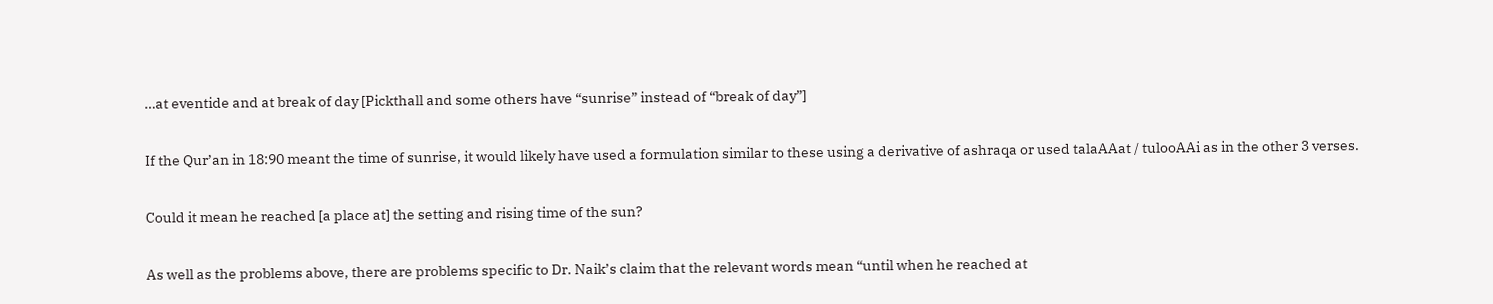…at eventide and at break of day [Pickthall and some others have “sunrise” instead of “break of day”]

If the Qur’an in 18:90 meant the time of sunrise, it would likely have used a formulation similar to these using a derivative of ashraqa or used talaAAat / tulooAAi as in the other 3 verses.

Could it mean he reached [a place at] the setting and rising time of the sun?

As well as the problems above, there are problems specific to Dr. Naik’s claim that the relevant words mean “until when he reached at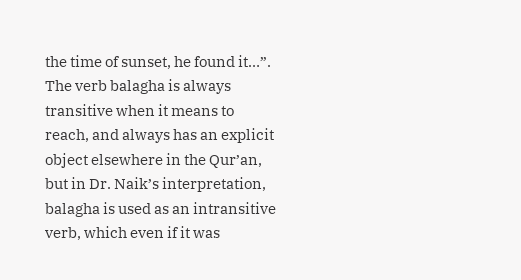the time of sunset, he found it…”. The verb balagha is always transitive when it means to reach, and always has an explicit object elsewhere in the Qur’an, but in Dr. Naik’s interpretation, balagha is used as an intransitive verb, which even if it was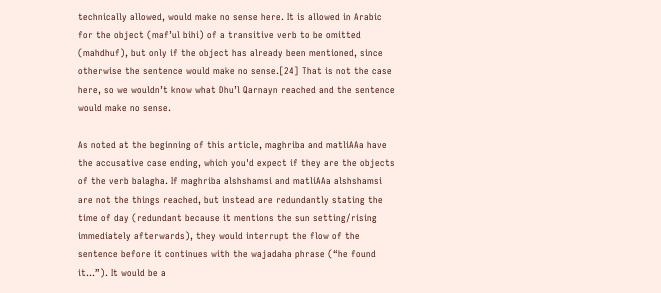technically allowed, would make no sense here. It is allowed in Arabic for the object (maf’ul bihi) of a transitive verb to be omitted (mahdhuf), but only if the object has already been mentioned, since otherwise the sentence would make no sense.[24] That is not the case here, so we wouldn’t know what Dhu’l Qarnayn reached and the sentence would make no sense.

As noted at the beginning of this article, maghriba and matliAAa have the accusative case ending, which you'd expect if they are the objects of the verb balagha. If maghriba alshshamsi and matliAAa alshshamsi are not the things reached, but instead are redundantly stating the time of day (redundant because it mentions the sun setting/rising immediately afterwards), they would interrupt the flow of the sentence before it continues with the wajadaha phrase (“he found it…”). It would be a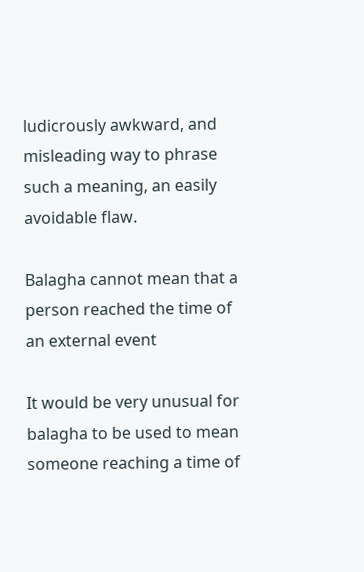ludicrously awkward, and misleading way to phrase such a meaning, an easily avoidable flaw.

Balagha cannot mean that a person reached the time of an external event

It would be very unusual for balagha to be used to mean someone reaching a time of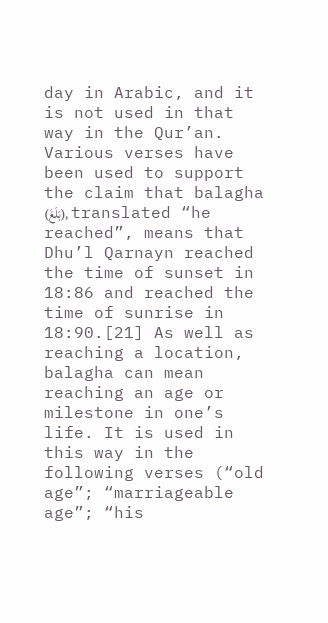day in Arabic, and it is not used in that way in the Qur’an. Various verses have been used to support the claim that balagha (بَلَغَ), translated “he reached”, means that Dhu’l Qarnayn reached the time of sunset in 18:86 and reached the time of sunrise in 18:90.[21] As well as reaching a location, balagha can mean reaching an age or milestone in one’s life. It is used in this way in the following verses (“old age”; “marriageable age”; “his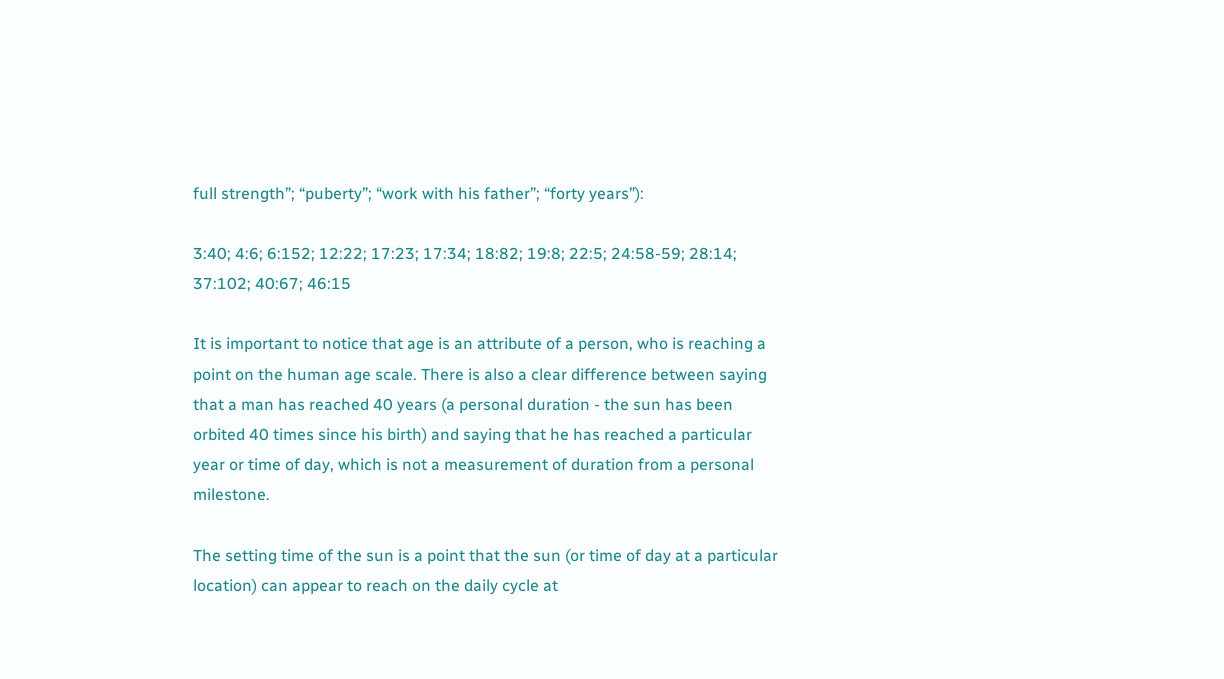full strength”; “puberty”; “work with his father”; “forty years”):

3:40; 4:6; 6:152; 12:22; 17:23; 17:34; 18:82; 19:8; 22:5; 24:58-59; 28:14; 37:102; 40:67; 46:15

It is important to notice that age is an attribute of a person, who is reaching a point on the human age scale. There is also a clear difference between saying that a man has reached 40 years (a personal duration - the sun has been orbited 40 times since his birth) and saying that he has reached a particular year or time of day, which is not a measurement of duration from a personal milestone.

The setting time of the sun is a point that the sun (or time of day at a particular location) can appear to reach on the daily cycle at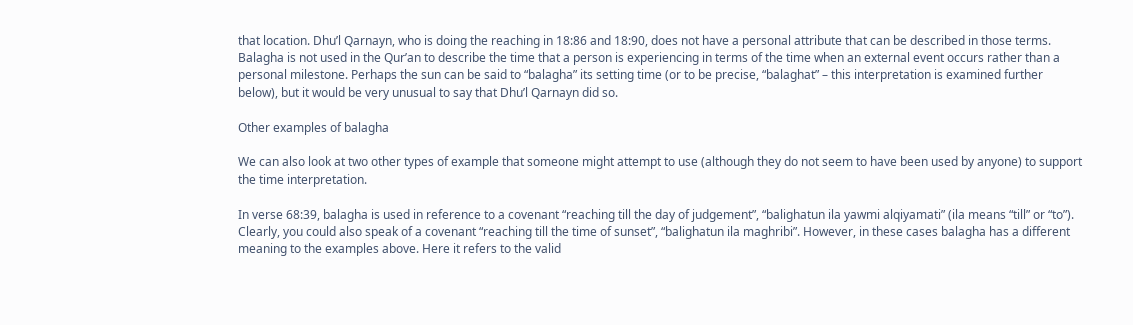that location. Dhu’l Qarnayn, who is doing the reaching in 18:86 and 18:90, does not have a personal attribute that can be described in those terms. Balagha is not used in the Qur’an to describe the time that a person is experiencing in terms of the time when an external event occurs rather than a personal milestone. Perhaps the sun can be said to “balagha” its setting time (or to be precise, “balaghat” – this interpretation is examined further below), but it would be very unusual to say that Dhu’l Qarnayn did so.

Other examples of balagha

We can also look at two other types of example that someone might attempt to use (although they do not seem to have been used by anyone) to support the time interpretation.

In verse 68:39, balagha is used in reference to a covenant “reaching till the day of judgement”, “balighatun ila yawmi alqiyamati” (ila means “till” or “to”). Clearly, you could also speak of a covenant “reaching till the time of sunset”, “balighatun ila maghribi”. However, in these cases balagha has a different meaning to the examples above. Here it refers to the valid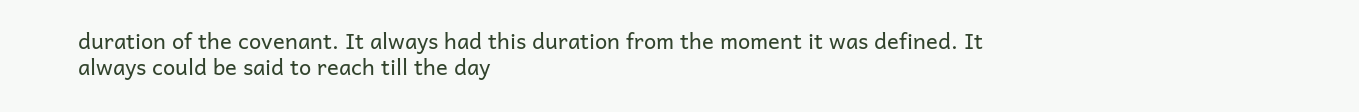duration of the covenant. It always had this duration from the moment it was defined. It always could be said to reach till the day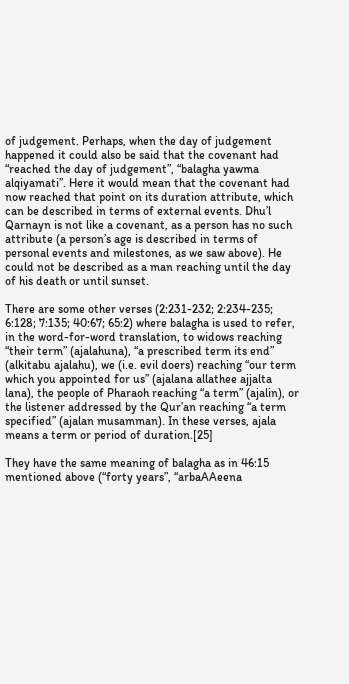of judgement. Perhaps, when the day of judgement happened it could also be said that the covenant had “reached the day of judgement”, “balagha yawma alqiyamati”. Here it would mean that the covenant had now reached that point on its duration attribute, which can be described in terms of external events. Dhu’l Qarnayn is not like a covenant, as a person has no such attribute (a person’s age is described in terms of personal events and milestones, as we saw above). He could not be described as a man reaching until the day of his death or until sunset.

There are some other verses (2:231-232; 2:234-235; 6:128; 7:135; 40:67; 65:2) where balagha is used to refer, in the word-for-word translation, to widows reaching “their term” (ajalahuna), “a prescribed term its end” (alkitabu ajalahu), we (i.e. evil doers) reaching “our term which you appointed for us” (ajalana allathee ajjalta lana), the people of Pharaoh reaching “a term” (ajalin), or the listener addressed by the Qur’an reaching “a term specified” (ajalan musamman). In these verses, ajala means a term or period of duration.[25]

They have the same meaning of balagha as in 46:15 mentioned above (“forty years”, “arbaAAeena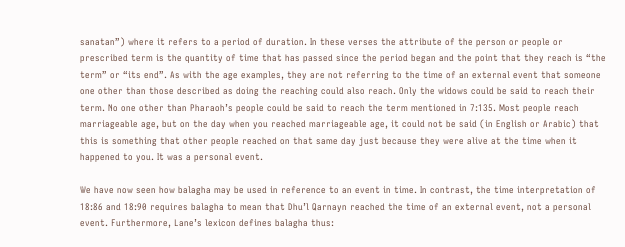sanatan”) where it refers to a period of duration. In these verses the attribute of the person or people or prescribed term is the quantity of time that has passed since the period began and the point that they reach is “the term” or “its end”. As with the age examples, they are not referring to the time of an external event that someone one other than those described as doing the reaching could also reach. Only the widows could be said to reach their term. No one other than Pharaoh’s people could be said to reach the term mentioned in 7:135. Most people reach marriageable age, but on the day when you reached marriageable age, it could not be said (in English or Arabic) that this is something that other people reached on that same day just because they were alive at the time when it happened to you. It was a personal event.

We have now seen how balagha may be used in reference to an event in time. In contrast, the time interpretation of 18:86 and 18:90 requires balagha to mean that Dhu’l Qarnayn reached the time of an external event, not a personal event. Furthermore, Lane’s lexicon defines balagha thus: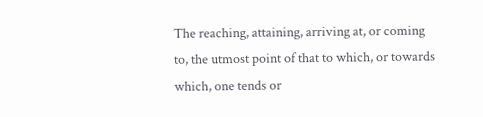The reaching, attaining, arriving at, or coming to, the utmost point of that to which, or towards which, one tends or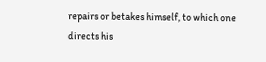repairs or betakes himself, to which one directs his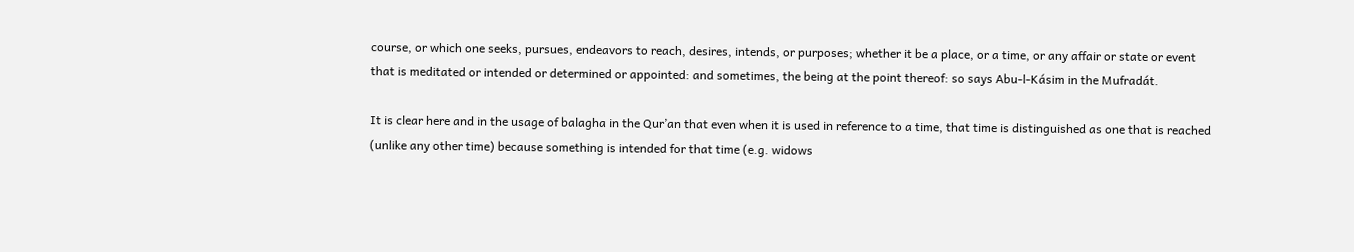course, or which one seeks, pursues, endeavors to reach, desires, intends, or purposes; whether it be a place, or a time, or any affair or state or event that is meditated or intended or determined or appointed: and sometimes, the being at the point thereof: so says Abu-l-Kásim in the Mufradát.

It is clear here and in the usage of balagha in the Qur’an that even when it is used in reference to a time, that time is distinguished as one that is reached (unlike any other time) because something is intended for that time (e.g. widows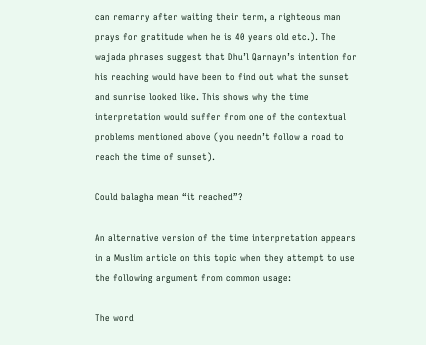can remarry after waiting their term, a righteous man prays for gratitude when he is 40 years old etc.). The wajada phrases suggest that Dhu’l Qarnayn’s intention for his reaching would have been to find out what the sunset and sunrise looked like. This shows why the time interpretation would suffer from one of the contextual problems mentioned above (you needn’t follow a road to reach the time of sunset).

Could balagha mean “it reached”?

An alternative version of the time interpretation appears in a Muslim article on this topic when they attempt to use the following argument from common usage:

The word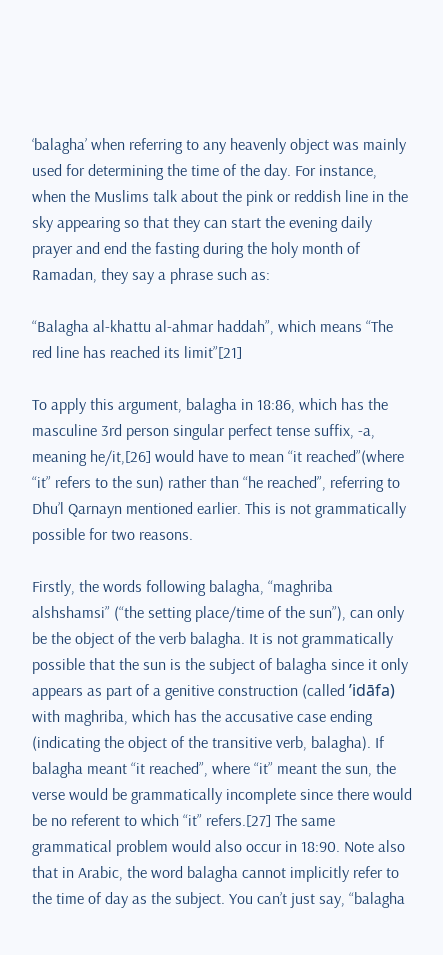‘balagha’ when referring to any heavenly object was mainly used for determining the time of the day. For instance, when the Muslims talk about the pink or reddish line in the sky appearing so that they can start the evening daily prayer and end the fasting during the holy month of Ramadan, they say a phrase such as:

“Balagha al-khattu al-ahmar haddah”, which means “The red line has reached its limit”[21]

To apply this argument, balagha in 18:86, which has the masculine 3rd person singular perfect tense suffix, -a, meaning he/it,[26] would have to mean “it reached”(where “it” refers to the sun) rather than “he reached”, referring to Dhu’l Qarnayn mentioned earlier. This is not grammatically possible for two reasons.

Firstly, the words following balagha, “maghriba alshshamsi” (“the setting place/time of the sun”), can only be the object of the verb balagha. It is not grammatically possible that the sun is the subject of balagha since it only appears as part of a genitive construction (called ’idāfa) with maghriba, which has the accusative case ending (indicating the object of the transitive verb, balagha). If balagha meant “it reached”, where “it” meant the sun, the verse would be grammatically incomplete since there would be no referent to which “it” refers.[27] The same grammatical problem would also occur in 18:90. Note also that in Arabic, the word balagha cannot implicitly refer to the time of day as the subject. You can’t just say, “balagha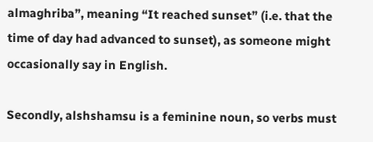almaghriba”, meaning “It reached sunset” (i.e. that the time of day had advanced to sunset), as someone might occasionally say in English.

Secondly, alshshamsu is a feminine noun, so verbs must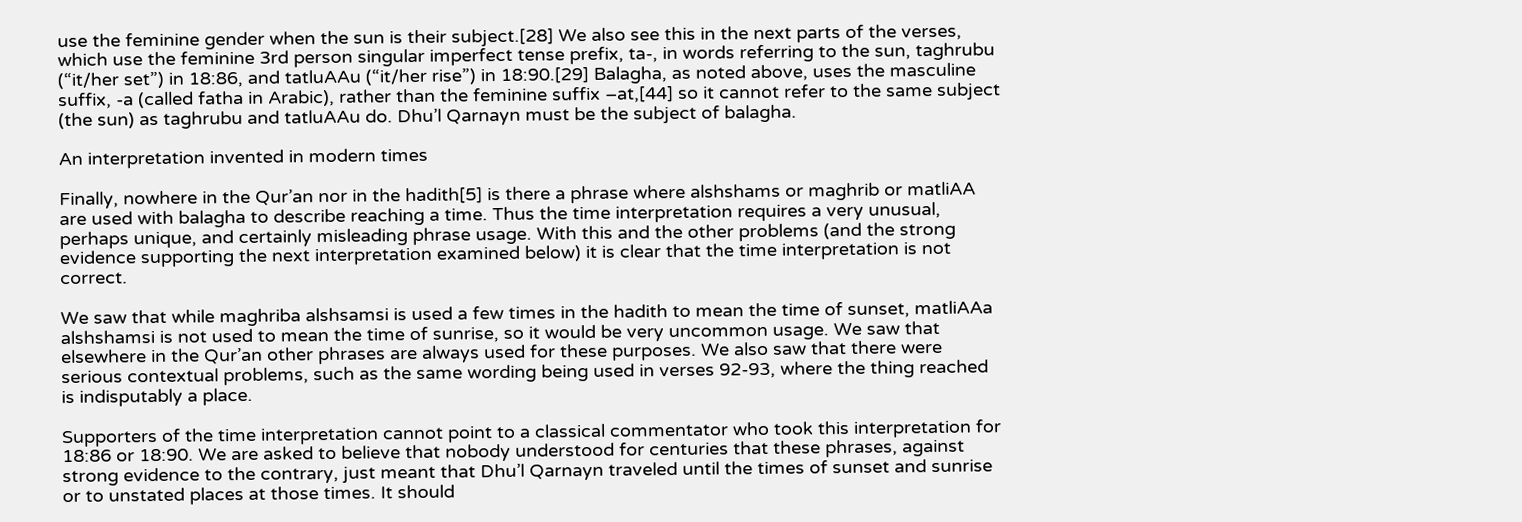use the feminine gender when the sun is their subject.[28] We also see this in the next parts of the verses, which use the feminine 3rd person singular imperfect tense prefix, ta-, in words referring to the sun, taghrubu (“it/her set”) in 18:86, and tatluAAu (“it/her rise”) in 18:90.[29] Balagha, as noted above, uses the masculine suffix, -a (called fatha in Arabic), rather than the feminine suffix –at,[44] so it cannot refer to the same subject (the sun) as taghrubu and tatluAAu do. Dhu’l Qarnayn must be the subject of balagha.

An interpretation invented in modern times

Finally, nowhere in the Qur’an nor in the hadith[5] is there a phrase where alshshams or maghrib or matliAA are used with balagha to describe reaching a time. Thus the time interpretation requires a very unusual, perhaps unique, and certainly misleading phrase usage. With this and the other problems (and the strong evidence supporting the next interpretation examined below) it is clear that the time interpretation is not correct.

We saw that while maghriba alshsamsi is used a few times in the hadith to mean the time of sunset, matliAAa alshshamsi is not used to mean the time of sunrise, so it would be very uncommon usage. We saw that elsewhere in the Qur’an other phrases are always used for these purposes. We also saw that there were serious contextual problems, such as the same wording being used in verses 92-93, where the thing reached is indisputably a place.

Supporters of the time interpretation cannot point to a classical commentator who took this interpretation for 18:86 or 18:90. We are asked to believe that nobody understood for centuries that these phrases, against strong evidence to the contrary, just meant that Dhu’l Qarnayn traveled until the times of sunset and sunrise or to unstated places at those times. It should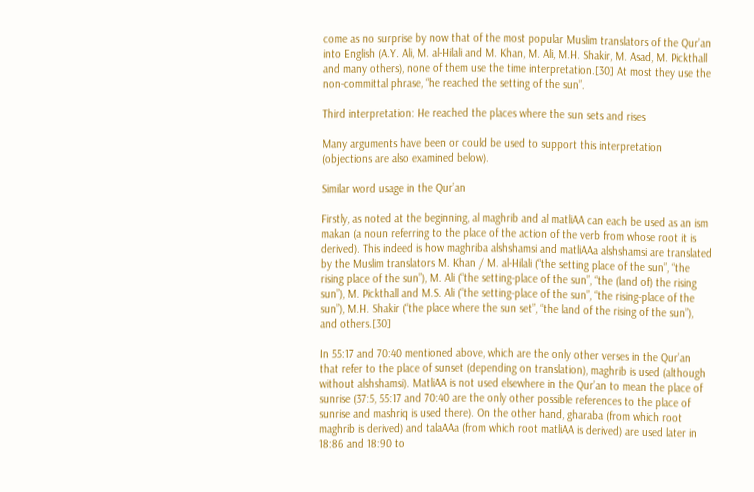come as no surprise by now that of the most popular Muslim translators of the Qur’an into English (A.Y. Ali, M. al-Hilali and M. Khan, M. Ali, M.H. Shakir, M. Asad, M. Pickthall and many others), none of them use the time interpretation.[30] At most they use the non-committal phrase, “he reached the setting of the sun”.

Third interpretation: He reached the places where the sun sets and rises

Many arguments have been or could be used to support this interpretation (objections are also examined below).

Similar word usage in the Qur’an

Firstly, as noted at the beginning, al maghrib and al matliAA can each be used as an ism makan (a noun referring to the place of the action of the verb from whose root it is derived). This indeed is how maghriba alshshamsi and matliAAa alshshamsi are translated by the Muslim translators M. Khan / M. al-Hilali (“the setting place of the sun”, “the rising place of the sun”), M. Ali (“the setting-place of the sun”, “the (land of) the rising sun”), M. Pickthall and M.S. Ali (“the setting-place of the sun”, “the rising-place of the sun”), M.H. Shakir (“the place where the sun set”, “the land of the rising of the sun”), and others.[30]

In 55:17 and 70:40 mentioned above, which are the only other verses in the Qur’an that refer to the place of sunset (depending on translation), maghrib is used (although without alshshamsi). MatliAA is not used elsewhere in the Qur’an to mean the place of sunrise (37:5, 55:17 and 70:40 are the only other possible references to the place of sunrise and mashriq is used there). On the other hand, gharaba (from which root maghrib is derived) and talaAAa (from which root matliAA is derived) are used later in 18:86 and 18:90 to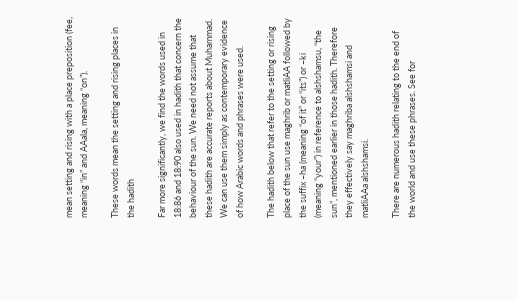mean setting and rising with a place preposition (fee, meaning “in” and AAala, meaning “on”).

These words mean the setting and rising places in the hadith

Far more significantly, we find the words used in 18:86 and 18:90 also used in hadith that concern the behaviour of the sun. We need not assume that these hadith are accurate reports about Muhammad. We can use them simply as contemporary evidence of how Arabic words and phrases were used.

The hadith below that refer to the setting or rising place of the sun use maghrib or matliAA followed by the suffix –ha (meaning “of it” or “its”) or –ki (meaning “your”) in reference to alshshamsu, “the sun”, mentioned earlier in those hadith. Therefore they effectively say maghriba alshshamsi and matliAAa alshshamsi.

There are numerous hadith relating to the end of the world and use these phrases. See for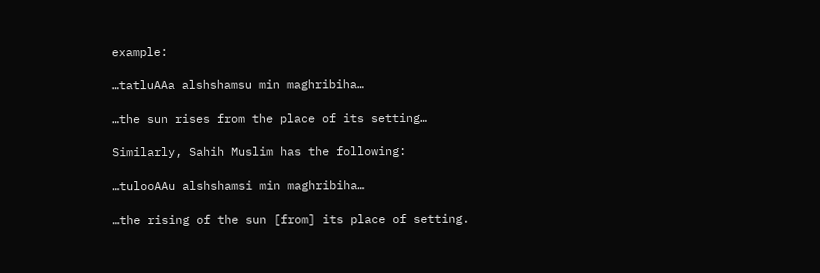example:

…tatluAAa alshshamsu min maghribiha…

…the sun rises from the place of its setting…

Similarly, Sahih Muslim has the following:

…tulooAAu alshshamsi min maghribiha…

…the rising of the sun [from] its place of setting.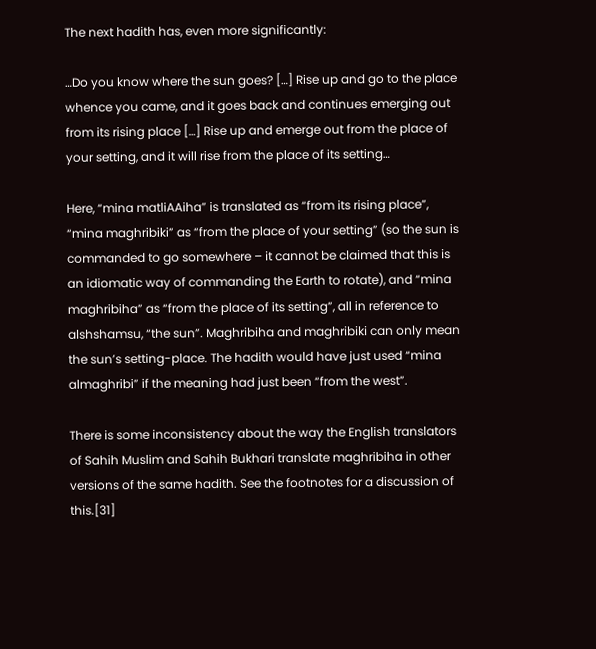The next hadith has, even more significantly:

…Do you know where the sun goes? […] Rise up and go to the place whence you came, and it goes back and continues emerging out from its rising place […] Rise up and emerge out from the place of your setting, and it will rise from the place of its setting…

Here, “mina matliAAiha” is translated as “from its rising place”, “mina maghribiki” as “from the place of your setting” (so the sun is commanded to go somewhere – it cannot be claimed that this is an idiomatic way of commanding the Earth to rotate), and “mina maghribiha” as “from the place of its setting”, all in reference to alshshamsu, “the sun”. Maghribiha and maghribiki can only mean the sun’s setting-place. The hadith would have just used “mina almaghribi” if the meaning had just been “from the west”.

There is some inconsistency about the way the English translators of Sahih Muslim and Sahih Bukhari translate maghribiha in other versions of the same hadith. See the footnotes for a discussion of this.[31]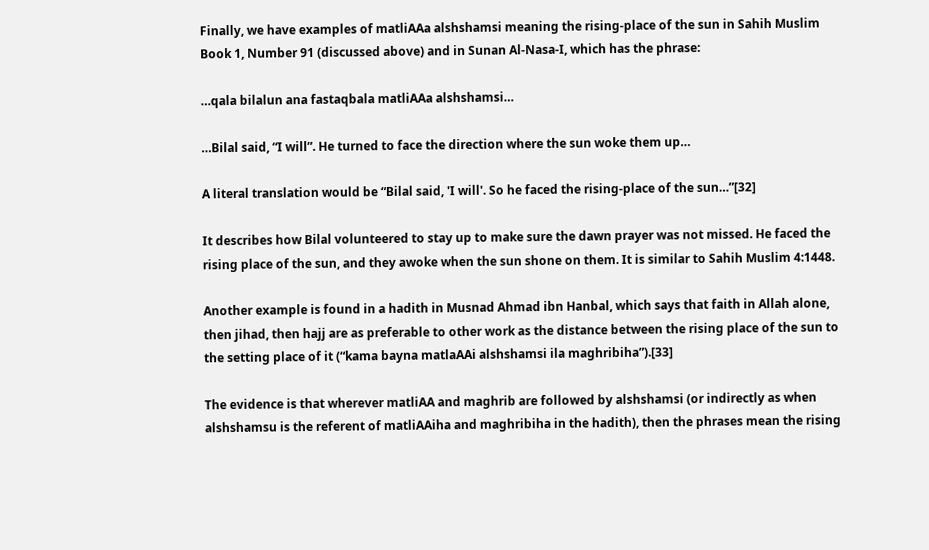Finally, we have examples of matliAAa alshshamsi meaning the rising-place of the sun in Sahih Muslim Book 1, Number 91 (discussed above) and in Sunan Al-Nasa-I, which has the phrase:

…qala bilalun ana fastaqbala matliAAa alshshamsi…

…Bilal said, “I will”. He turned to face the direction where the sun woke them up…

A literal translation would be “Bilal said, 'I will'. So he faced the rising-place of the sun…”[32]

It describes how Bilal volunteered to stay up to make sure the dawn prayer was not missed. He faced the rising place of the sun, and they awoke when the sun shone on them. It is similar to Sahih Muslim 4:1448.

Another example is found in a hadith in Musnad Ahmad ibn Hanbal, which says that faith in Allah alone, then jihad, then hajj are as preferable to other work as the distance between the rising place of the sun to the setting place of it (“kama bayna matlaAAi alshshamsi ila maghribiha”).[33]

The evidence is that wherever matliAA and maghrib are followed by alshshamsi (or indirectly as when alshshamsu is the referent of matliAAiha and maghribiha in the hadith), then the phrases mean the rising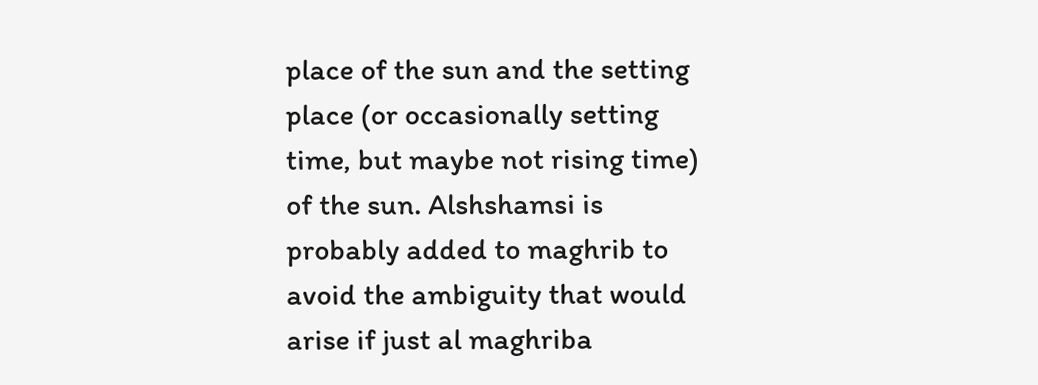place of the sun and the setting place (or occasionally setting time, but maybe not rising time) of the sun. Alshshamsi is probably added to maghrib to avoid the ambiguity that would arise if just al maghriba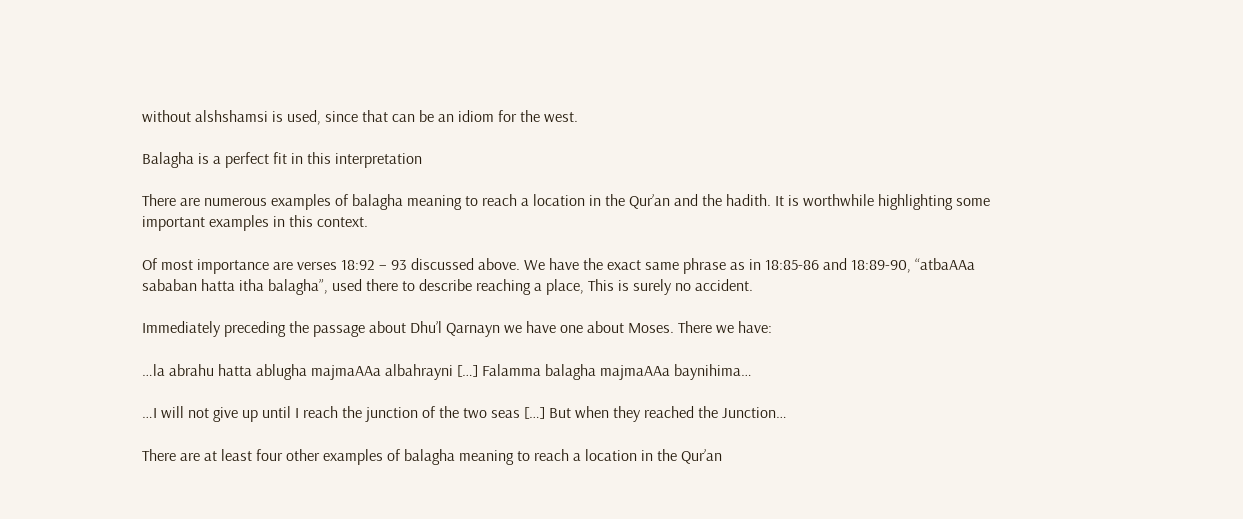without alshshamsi is used, since that can be an idiom for the west.

Balagha is a perfect fit in this interpretation

There are numerous examples of balagha meaning to reach a location in the Qur’an and the hadith. It is worthwhile highlighting some important examples in this context.

Of most importance are verses 18:92 – 93 discussed above. We have the exact same phrase as in 18:85-86 and 18:89-90, “atbaAAa sababan hatta itha balagha”, used there to describe reaching a place, This is surely no accident.

Immediately preceding the passage about Dhu’l Qarnayn we have one about Moses. There we have:

…la abrahu hatta ablugha majmaAAa albahrayni […] Falamma balagha majmaAAa baynihima…

…I will not give up until I reach the junction of the two seas […] But when they reached the Junction…

There are at least four other examples of balagha meaning to reach a location in the Qur’an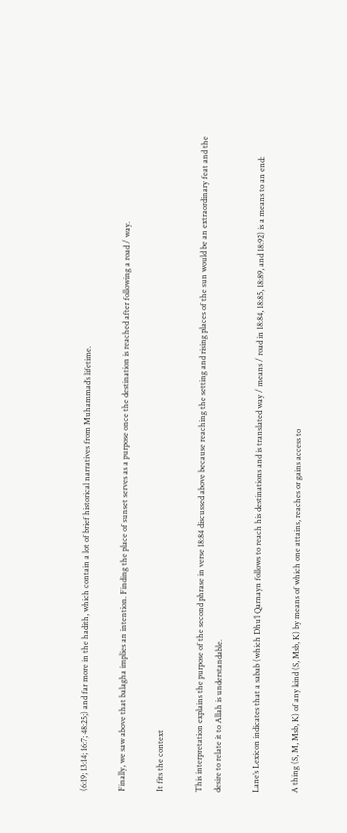(6:19; 13:14; 16:7; 48:25;) and far more in the hadith, which contain a lot of brief historical narratives from Muhammad’s lifetime.

Finally, we saw above that balagha implies an intention. Finding the place of sunset serves as a purpose once the destination is reached after following a road / way.

It fits the context

This interpretation explains the purpose of the second phrase in verse 18:84 discussed above because reaching the setting and rising places of the sun would be an extraordinary feat and the desire to relate it to Allah is understandable.

Lane’s Lexicon indicates that a sabab (which Dhu’l Qarnayn follows to reach his destinations and is translated way / means / road in 18:84, 18:85, 18:89, and 18:92) is a means to an end:

A thing (S, M, Msb, K) of any kind (S, Msb, K) by means of which one attains, reaches or gains access to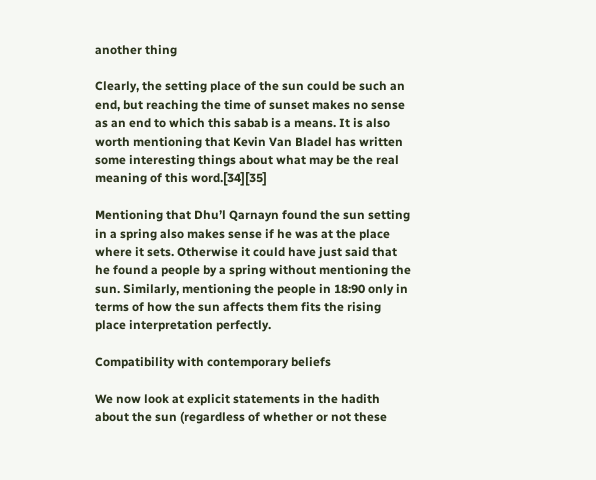another thing

Clearly, the setting place of the sun could be such an end, but reaching the time of sunset makes no sense as an end to which this sabab is a means. It is also worth mentioning that Kevin Van Bladel has written some interesting things about what may be the real meaning of this word.[34][35]

Mentioning that Dhu’l Qarnayn found the sun setting in a spring also makes sense if he was at the place where it sets. Otherwise it could have just said that he found a people by a spring without mentioning the sun. Similarly, mentioning the people in 18:90 only in terms of how the sun affects them fits the rising place interpretation perfectly.

Compatibility with contemporary beliefs

We now look at explicit statements in the hadith about the sun (regardless of whether or not these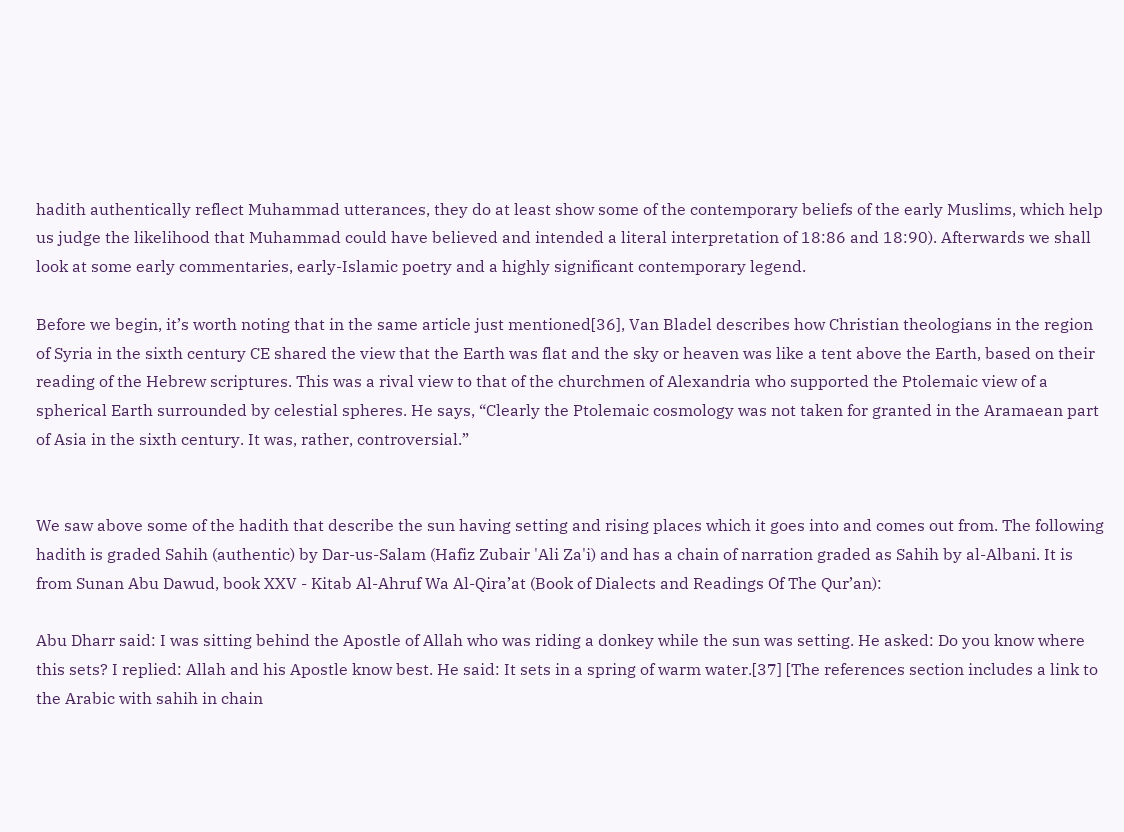hadith authentically reflect Muhammad utterances, they do at least show some of the contemporary beliefs of the early Muslims, which help us judge the likelihood that Muhammad could have believed and intended a literal interpretation of 18:86 and 18:90). Afterwards we shall look at some early commentaries, early-Islamic poetry and a highly significant contemporary legend.

Before we begin, it’s worth noting that in the same article just mentioned[36], Van Bladel describes how Christian theologians in the region of Syria in the sixth century CE shared the view that the Earth was flat and the sky or heaven was like a tent above the Earth, based on their reading of the Hebrew scriptures. This was a rival view to that of the churchmen of Alexandria who supported the Ptolemaic view of a spherical Earth surrounded by celestial spheres. He says, “Clearly the Ptolemaic cosmology was not taken for granted in the Aramaean part of Asia in the sixth century. It was, rather, controversial.”


We saw above some of the hadith that describe the sun having setting and rising places which it goes into and comes out from. The following hadith is graded Sahih (authentic) by Dar-us-Salam (Hafiz Zubair 'Ali Za'i) and has a chain of narration graded as Sahih by al-Albani. It is from Sunan Abu Dawud, book XXV - Kitab Al-Ahruf Wa Al-Qira’at (Book of Dialects and Readings Of The Qur’an):

Abu Dharr said: I was sitting behind the Apostle of Allah who was riding a donkey while the sun was setting. He asked: Do you know where this sets? I replied: Allah and his Apostle know best. He said: It sets in a spring of warm water.[37] [The references section includes a link to the Arabic with sahih in chain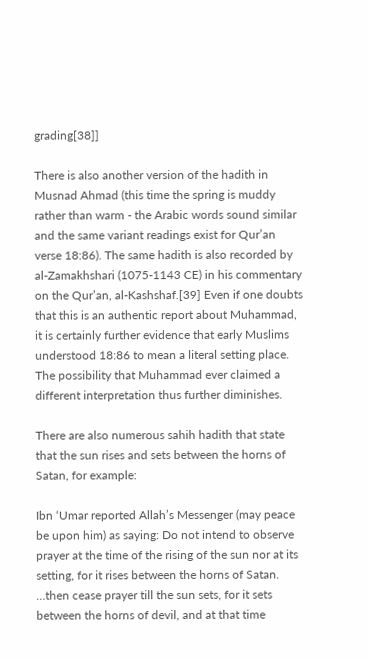grading[38]]

There is also another version of the hadith in Musnad Ahmad (this time the spring is muddy rather than warm - the Arabic words sound similar and the same variant readings exist for Qur’an verse 18:86). The same hadith is also recorded by al-Zamakhshari (1075-1143 CE) in his commentary on the Qur’an, al-Kashshaf.[39] Even if one doubts that this is an authentic report about Muhammad, it is certainly further evidence that early Muslims understood 18:86 to mean a literal setting place. The possibility that Muhammad ever claimed a different interpretation thus further diminishes.

There are also numerous sahih hadith that state that the sun rises and sets between the horns of Satan, for example:

Ibn ‘Umar reported Allah’s Messenger (may peace be upon him) as saying: Do not intend to observe prayer at the time of the rising of the sun nor at its setting, for it rises between the horns of Satan.
…then cease prayer till the sun sets, for it sets between the horns of devil, and at that time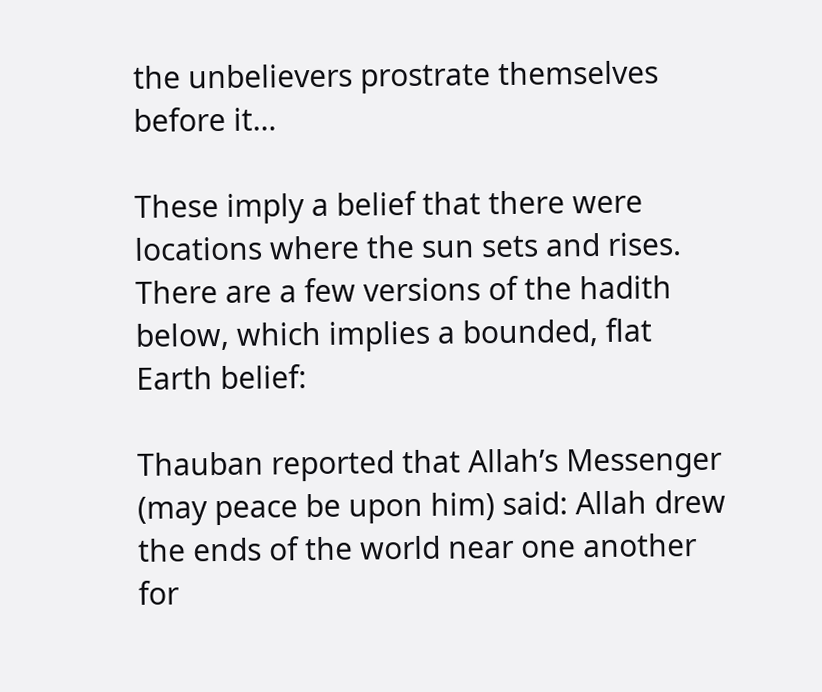the unbelievers prostrate themselves before it…

These imply a belief that there were locations where the sun sets and rises. There are a few versions of the hadith below, which implies a bounded, flat Earth belief:

Thauban reported that Allah’s Messenger (may peace be upon him) said: Allah drew the ends of the world near one another for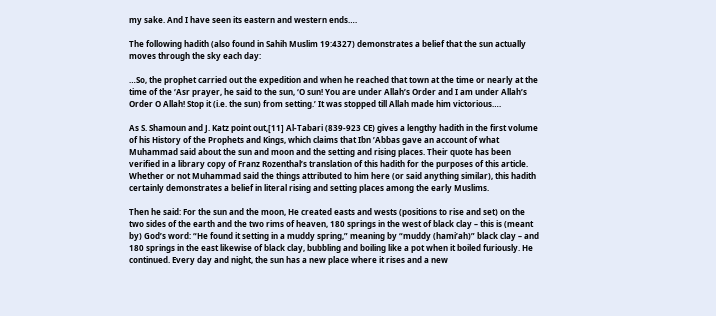my sake. And I have seen its eastern and western ends….

The following hadith (also found in Sahih Muslim 19:4327) demonstrates a belief that the sun actually moves through the sky each day:

…So, the prophet carried out the expedition and when he reached that town at the time or nearly at the time of the ‘Asr prayer, he said to the sun, ‘O sun! You are under Allah’s Order and I am under Allah’s Order O Allah! Stop it (i.e. the sun) from setting.’ It was stopped till Allah made him victorious….

As S. Shamoun and J. Katz point out,[11] Al-Tabari (839-923 CE) gives a lengthy hadith in the first volume of his History of the Prophets and Kings, which claims that Ibn ’Abbas gave an account of what Muhammad said about the sun and moon and the setting and rising places. Their quote has been verified in a library copy of Franz Rozenthal’s translation of this hadith for the purposes of this article. Whether or not Muhammad said the things attributed to him here (or said anything similar), this hadith certainly demonstrates a belief in literal rising and setting places among the early Muslims.

Then he said: For the sun and the moon, He created easts and wests (positions to rise and set) on the two sides of the earth and the two rims of heaven, 180 springs in the west of black clay – this is (meant by) God’s word: “He found it setting in a muddy spring,” meaning by “muddy (hami’ah)” black clay – and 180 springs in the east likewise of black clay, bubbling and boiling like a pot when it boiled furiously. He continued. Every day and night, the sun has a new place where it rises and a new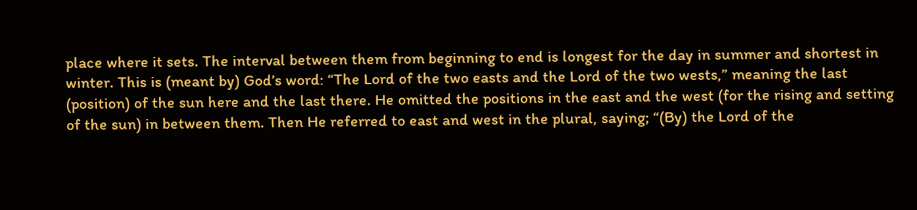place where it sets. The interval between them from beginning to end is longest for the day in summer and shortest in winter. This is (meant by) God’s word: “The Lord of the two easts and the Lord of the two wests,” meaning the last (position) of the sun here and the last there. He omitted the positions in the east and the west (for the rising and setting of the sun) in between them. Then He referred to east and west in the plural, saying; “(By) the Lord of the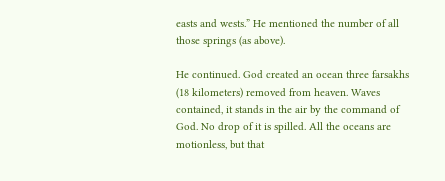easts and wests.” He mentioned the number of all those springs (as above).

He continued. God created an ocean three farsakhs (18 kilometers) removed from heaven. Waves contained, it stands in the air by the command of God. No drop of it is spilled. All the oceans are motionless, but that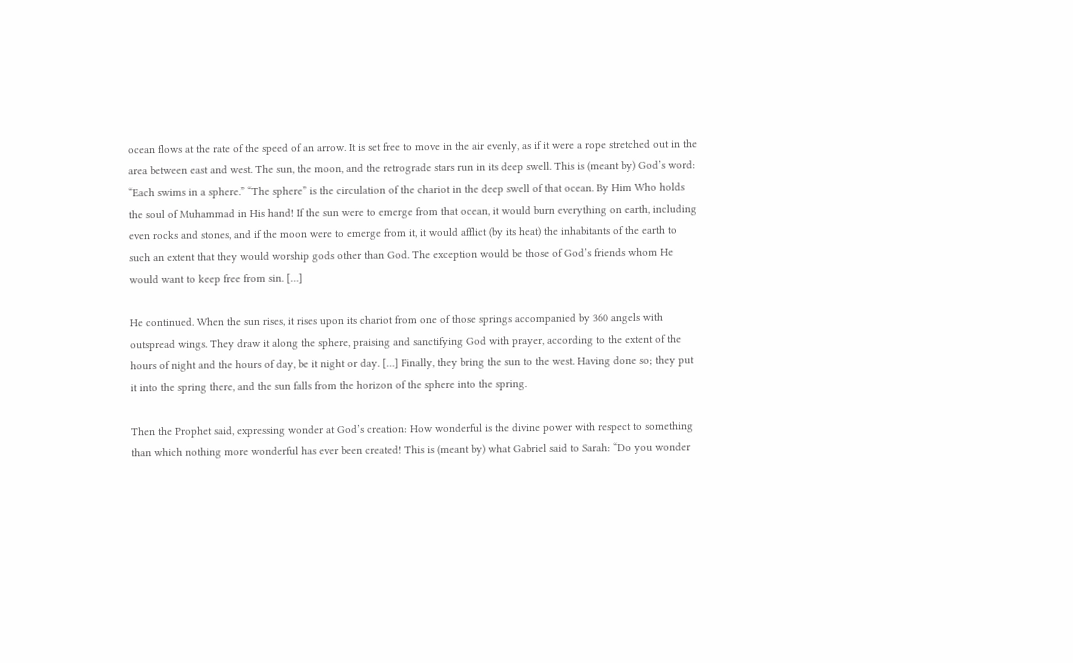ocean flows at the rate of the speed of an arrow. It is set free to move in the air evenly, as if it were a rope stretched out in the area between east and west. The sun, the moon, and the retrograde stars run in its deep swell. This is (meant by) God’s word: “Each swims in a sphere.” “The sphere” is the circulation of the chariot in the deep swell of that ocean. By Him Who holds the soul of Muhammad in His hand! If the sun were to emerge from that ocean, it would burn everything on earth, including even rocks and stones, and if the moon were to emerge from it, it would afflict (by its heat) the inhabitants of the earth to such an extent that they would worship gods other than God. The exception would be those of God’s friends whom He would want to keep free from sin. […]

He continued. When the sun rises, it rises upon its chariot from one of those springs accompanied by 360 angels with outspread wings. They draw it along the sphere, praising and sanctifying God with prayer, according to the extent of the hours of night and the hours of day, be it night or day. […] Finally, they bring the sun to the west. Having done so; they put it into the spring there, and the sun falls from the horizon of the sphere into the spring.

Then the Prophet said, expressing wonder at God’s creation: How wonderful is the divine power with respect to something than which nothing more wonderful has ever been created! This is (meant by) what Gabriel said to Sarah: “Do you wonder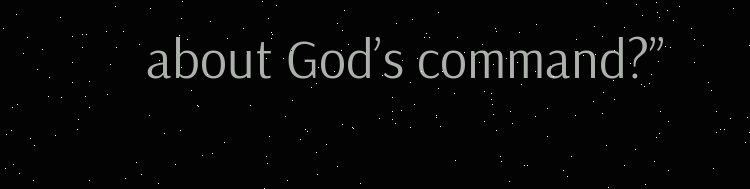about God’s command?”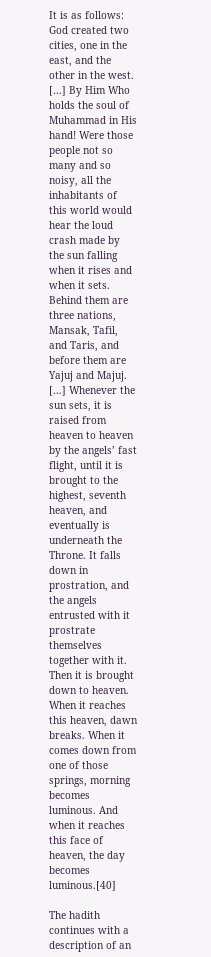It is as follows: God created two cities, one in the east, and the other in the west. […] By Him Who holds the soul of Muhammad in His hand! Were those people not so many and so noisy, all the inhabitants of this world would hear the loud crash made by the sun falling when it rises and when it sets. Behind them are three nations, Mansak, Tafil, and Taris, and before them are Yajuj and Majuj. […] Whenever the sun sets, it is raised from heaven to heaven by the angels’ fast flight, until it is brought to the highest, seventh heaven, and eventually is underneath the Throne. It falls down in prostration, and the angels entrusted with it prostrate themselves together with it. Then it is brought down to heaven. When it reaches this heaven, dawn breaks. When it comes down from one of those springs, morning becomes luminous. And when it reaches this face of heaven, the day becomes luminous.[40]

The hadith continues with a description of an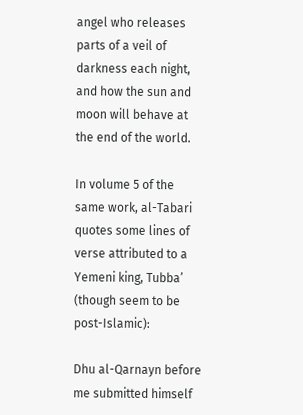angel who releases parts of a veil of darkness each night, and how the sun and moon will behave at the end of the world.

In volume 5 of the same work, al-Tabari quotes some lines of verse attributed to a Yemeni king, Tubba’ (though seem to be post-Islamic):

Dhu al-Qarnayn before me submitted himself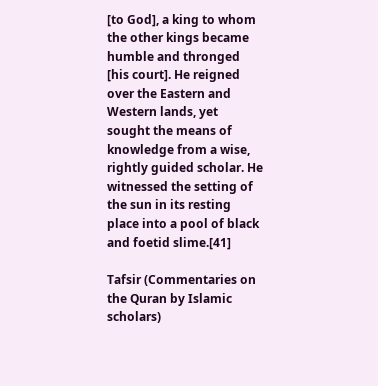[to God], a king to whom the other kings became humble and thronged [his court]. He reigned over the Eastern and Western lands, yet sought the means of knowledge from a wise, rightly guided scholar. He witnessed the setting of the sun in its resting place into a pool of black and foetid slime.[41]

Tafsir (Commentaries on the Quran by Islamic scholars)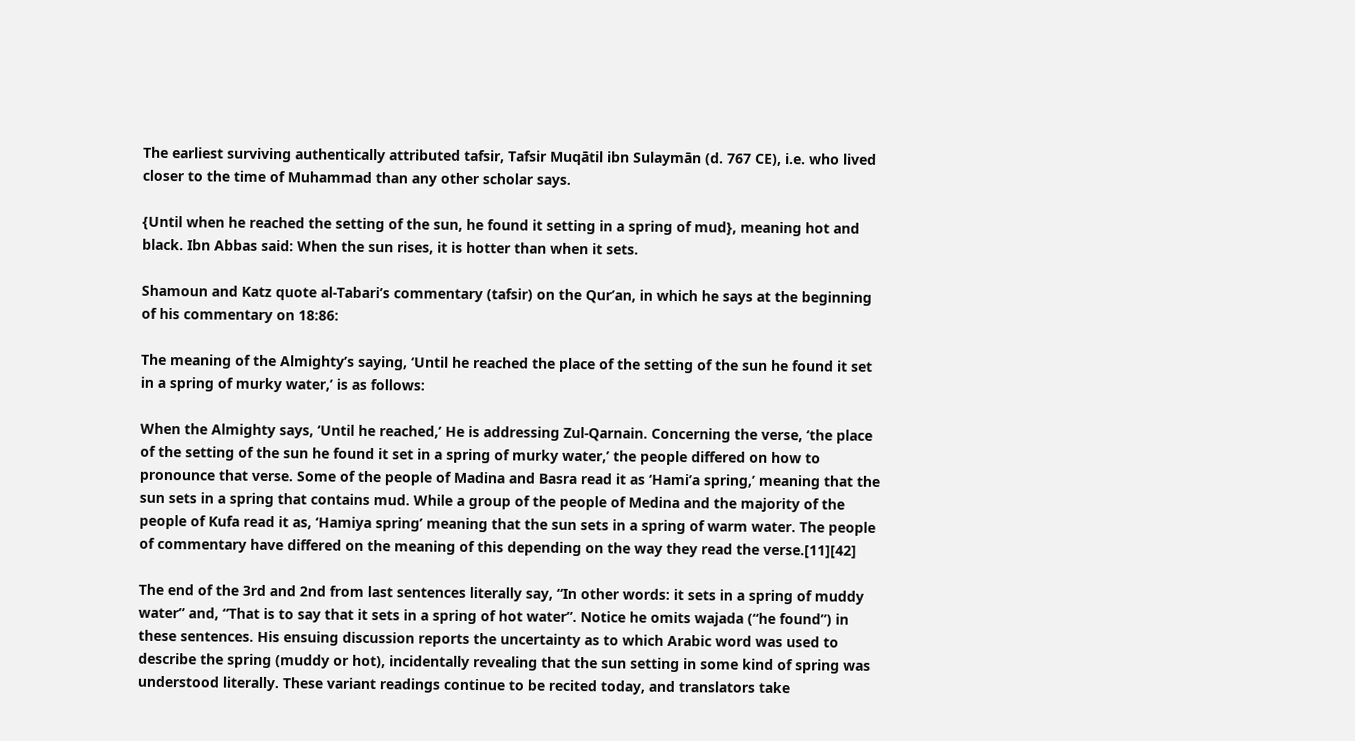The earliest surviving authentically attributed tafsir, Tafsir Muqātil ibn Sulaymān (d. 767 CE), i.e. who lived closer to the time of Muhammad than any other scholar says.

{Until when he reached the setting of the sun, he found it setting in a spring of mud}, meaning hot and black. Ibn Abbas said: When the sun rises, it is hotter than when it sets.

Shamoun and Katz quote al-Tabari’s commentary (tafsir) on the Qur’an, in which he says at the beginning of his commentary on 18:86:

The meaning of the Almighty’s saying, ‘Until he reached the place of the setting of the sun he found it set in a spring of murky water,’ is as follows:

When the Almighty says, ‘Until he reached,’ He is addressing Zul-Qarnain. Concerning the verse, ‘the place of the setting of the sun he found it set in a spring of murky water,’ the people differed on how to pronounce that verse. Some of the people of Madina and Basra read it as ‘Hami’a spring,’ meaning that the sun sets in a spring that contains mud. While a group of the people of Medina and the majority of the people of Kufa read it as, ‘Hamiya spring’ meaning that the sun sets in a spring of warm water. The people of commentary have differed on the meaning of this depending on the way they read the verse.[11][42]

The end of the 3rd and 2nd from last sentences literally say, “In other words: it sets in a spring of muddy water” and, “That is to say that it sets in a spring of hot water”. Notice he omits wajada (“he found”) in these sentences. His ensuing discussion reports the uncertainty as to which Arabic word was used to describe the spring (muddy or hot), incidentally revealing that the sun setting in some kind of spring was understood literally. These variant readings continue to be recited today, and translators take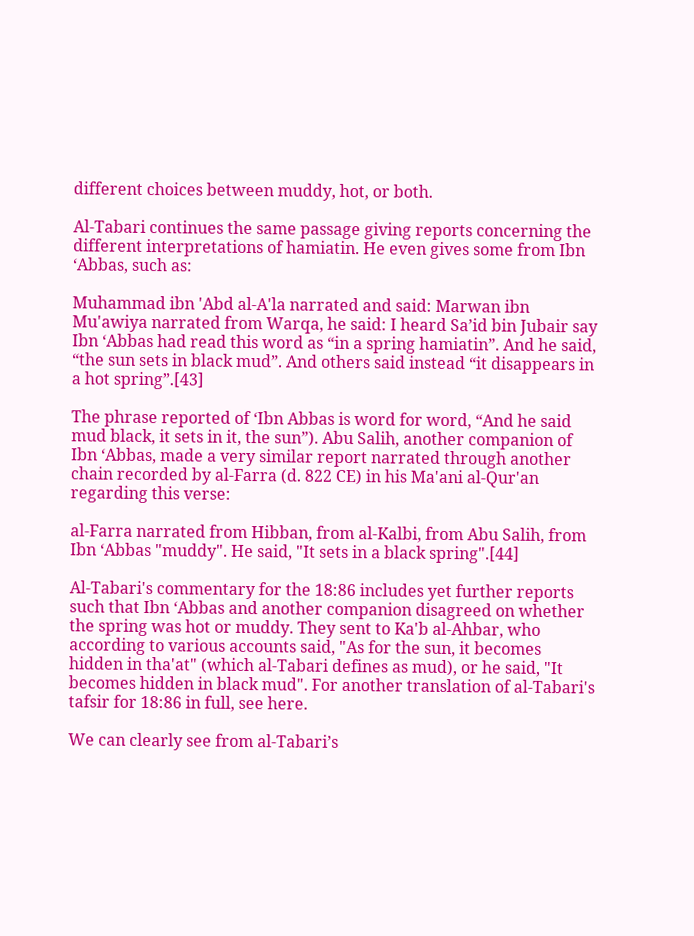different choices between muddy, hot, or both.

Al-Tabari continues the same passage giving reports concerning the different interpretations of hamiatin. He even gives some from Ibn ‘Abbas, such as:

Muhammad ibn 'Abd al-A'la narrated and said: Marwan ibn Mu'awiya narrated from Warqa, he said: I heard Sa’id bin Jubair say Ibn ‘Abbas had read this word as “in a spring hamiatin”. And he said, “the sun sets in black mud”. And others said instead “it disappears in a hot spring”.[43]

The phrase reported of ‘Ibn Abbas is word for word, “And he said mud black, it sets in it, the sun”). Abu Salih, another companion of Ibn ‘Abbas, made a very similar report narrated through another chain recorded by al-Farra (d. 822 CE) in his Ma'ani al-Qur'an regarding this verse:

al-Farra narrated from Hibban, from al-Kalbi, from Abu Salih, from Ibn ‘Abbas "muddy". He said, "It sets in a black spring".[44]

Al-Tabari's commentary for the 18:86 includes yet further reports such that Ibn ‘Abbas and another companion disagreed on whether the spring was hot or muddy. They sent to Ka'b al-Ahbar, who according to various accounts said, "As for the sun, it becomes hidden in tha'at" (which al-Tabari defines as mud), or he said, "It becomes hidden in black mud". For another translation of al-Tabari's tafsir for 18:86 in full, see here.

We can clearly see from al-Tabari’s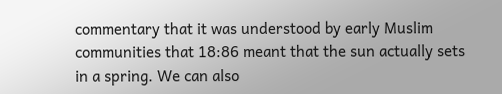commentary that it was understood by early Muslim communities that 18:86 meant that the sun actually sets in a spring. We can also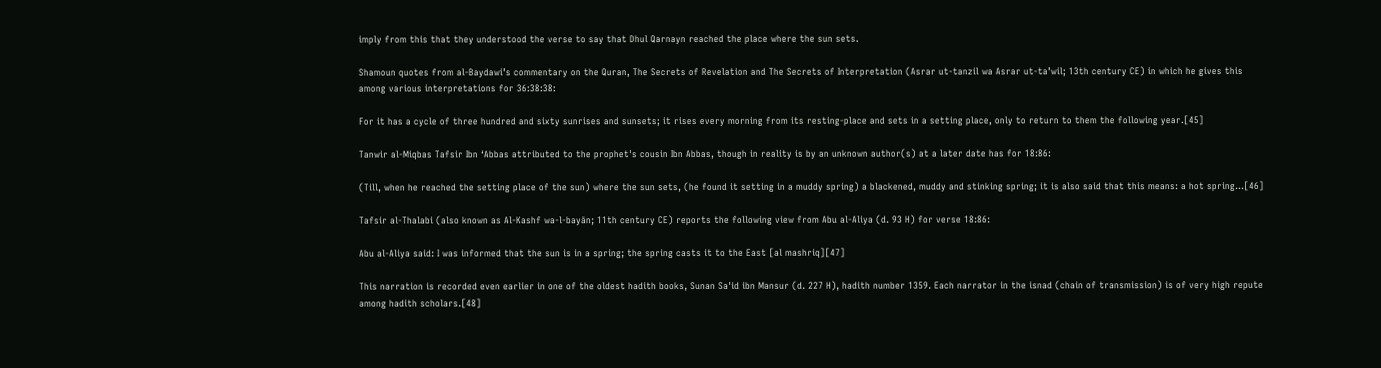imply from this that they understood the verse to say that Dhul Qarnayn reached the place where the sun sets.

Shamoun quotes from al-Baydawi’s commentary on the Quran, The Secrets of Revelation and The Secrets of Interpretation (Asrar ut-tanzil wa Asrar ut-ta’wil; 13th century CE) in which he gives this among various interpretations for 36:38:38:

For it has a cycle of three hundred and sixty sunrises and sunsets; it rises every morning from its resting-place and sets in a setting place, only to return to them the following year.[45]

Tanwir al-Miqbas Tafsir Ibn ‘Abbas attributed to the prophet's cousin Ibn Abbas, though in reality is by an unknown author(s) at a later date has for 18:86:

(Till, when he reached the setting place of the sun) where the sun sets, (he found it setting in a muddy spring) a blackened, muddy and stinking spring; it is also said that this means: a hot spring…[46]

Tafsir al-Thalabi (also known as Al-Kashf wa-l-bayān; 11th century CE) reports the following view from Abu al-Aliya (d. 93 H) for verse 18:86:

Abu al-Aliya said: I was informed that the sun is in a spring; the spring casts it to the East [al mashriq][47]

This narration is recorded even earlier in one of the oldest hadith books, Sunan Sa'id ibn Mansur (d. 227 H), hadith number 1359. Each narrator in the isnad (chain of transmission) is of very high repute among hadith scholars.[48]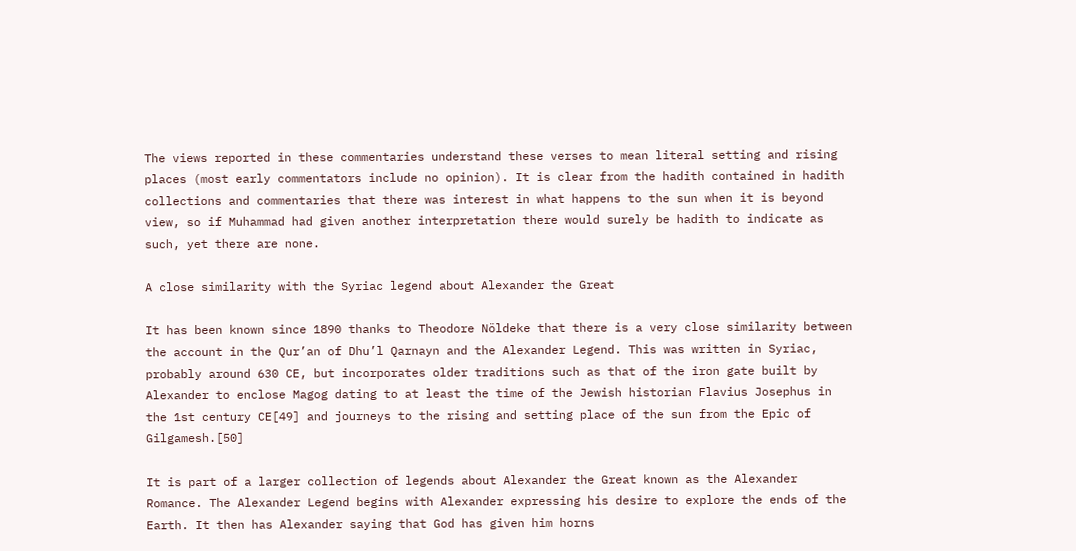The views reported in these commentaries understand these verses to mean literal setting and rising places (most early commentators include no opinion). It is clear from the hadith contained in hadith collections and commentaries that there was interest in what happens to the sun when it is beyond view, so if Muhammad had given another interpretation there would surely be hadith to indicate as such, yet there are none.

A close similarity with the Syriac legend about Alexander the Great

It has been known since 1890 thanks to Theodore Nöldeke that there is a very close similarity between the account in the Qur’an of Dhu’l Qarnayn and the Alexander Legend. This was written in Syriac, probably around 630 CE, but incorporates older traditions such as that of the iron gate built by Alexander to enclose Magog dating to at least the time of the Jewish historian Flavius Josephus in the 1st century CE[49] and journeys to the rising and setting place of the sun from the Epic of Gilgamesh.[50]

It is part of a larger collection of legends about Alexander the Great known as the Alexander Romance. The Alexander Legend begins with Alexander expressing his desire to explore the ends of the Earth. It then has Alexander saying that God has given him horns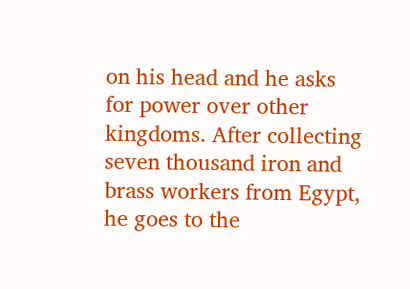on his head and he asks for power over other kingdoms. After collecting seven thousand iron and brass workers from Egypt, he goes to the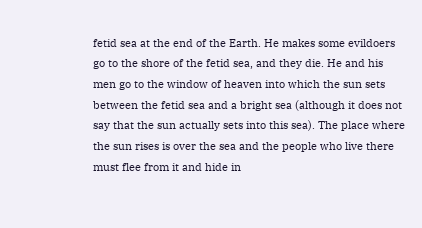fetid sea at the end of the Earth. He makes some evildoers go to the shore of the fetid sea, and they die. He and his men go to the window of heaven into which the sun sets between the fetid sea and a bright sea (although it does not say that the sun actually sets into this sea). The place where the sun rises is over the sea and the people who live there must flee from it and hide in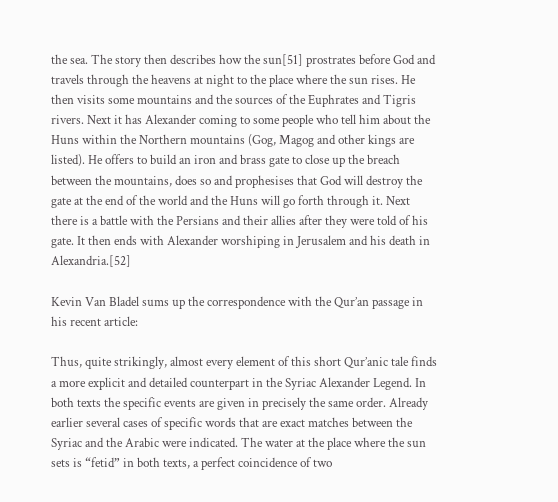the sea. The story then describes how the sun[51] prostrates before God and travels through the heavens at night to the place where the sun rises. He then visits some mountains and the sources of the Euphrates and Tigris rivers. Next it has Alexander coming to some people who tell him about the Huns within the Northern mountains (Gog, Magog and other kings are listed). He offers to build an iron and brass gate to close up the breach between the mountains, does so and prophesises that God will destroy the gate at the end of the world and the Huns will go forth through it. Next there is a battle with the Persians and their allies after they were told of his gate. It then ends with Alexander worshiping in Jerusalem and his death in Alexandria.[52]

Kevin Van Bladel sums up the correspondence with the Qur’an passage in his recent article:

Thus, quite strikingly, almost every element of this short Qur’anic tale finds a more explicit and detailed counterpart in the Syriac Alexander Legend. In both texts the specific events are given in precisely the same order. Already earlier several cases of specific words that are exact matches between the Syriac and the Arabic were indicated. The water at the place where the sun sets is “fetid” in both texts, a perfect coincidence of two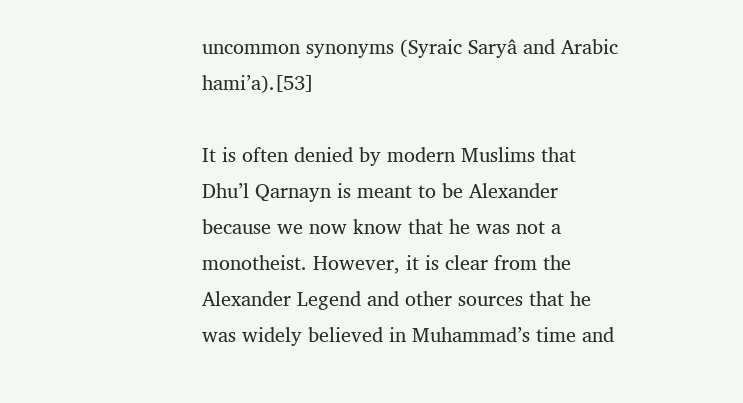uncommon synonyms (Syraic Saryâ and Arabic hami’a).[53]

It is often denied by modern Muslims that Dhu’l Qarnayn is meant to be Alexander because we now know that he was not a monotheist. However, it is clear from the Alexander Legend and other sources that he was widely believed in Muhammad’s time and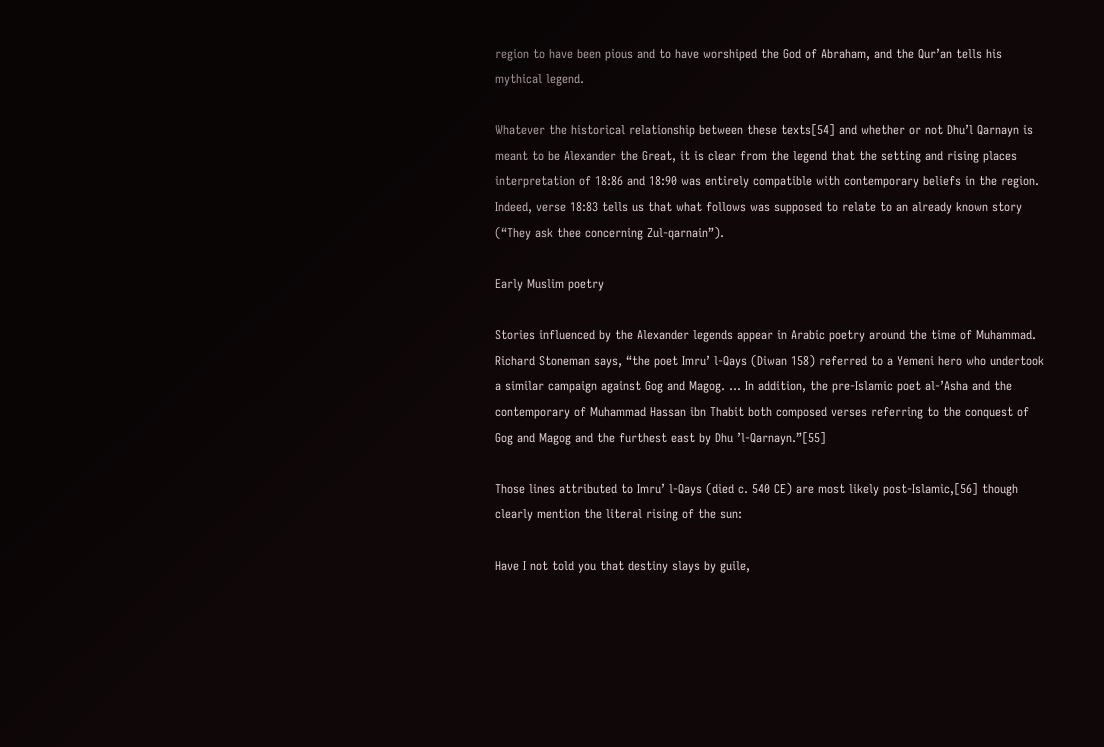region to have been pious and to have worshiped the God of Abraham, and the Qur’an tells his mythical legend.

Whatever the historical relationship between these texts[54] and whether or not Dhu’l Qarnayn is meant to be Alexander the Great, it is clear from the legend that the setting and rising places interpretation of 18:86 and 18:90 was entirely compatible with contemporary beliefs in the region. Indeed, verse 18:83 tells us that what follows was supposed to relate to an already known story (“They ask thee concerning Zul-qarnain”).

Early Muslim poetry

Stories influenced by the Alexander legends appear in Arabic poetry around the time of Muhammad. Richard Stoneman says, “the poet Imru’ l-Qays (Diwan 158) referred to a Yemeni hero who undertook a similar campaign against Gog and Magog. … In addition, the pre-Islamic poet al-’Asha and the contemporary of Muhammad Hassan ibn Thabit both composed verses referring to the conquest of Gog and Magog and the furthest east by Dhu ’l-Qarnayn.”[55]

Those lines attributed to Imru’ l-Qays (died c. 540 CE) are most likely post-Islamic,[56] though clearly mention the literal rising of the sun:

Have I not told you that destiny slays by guile,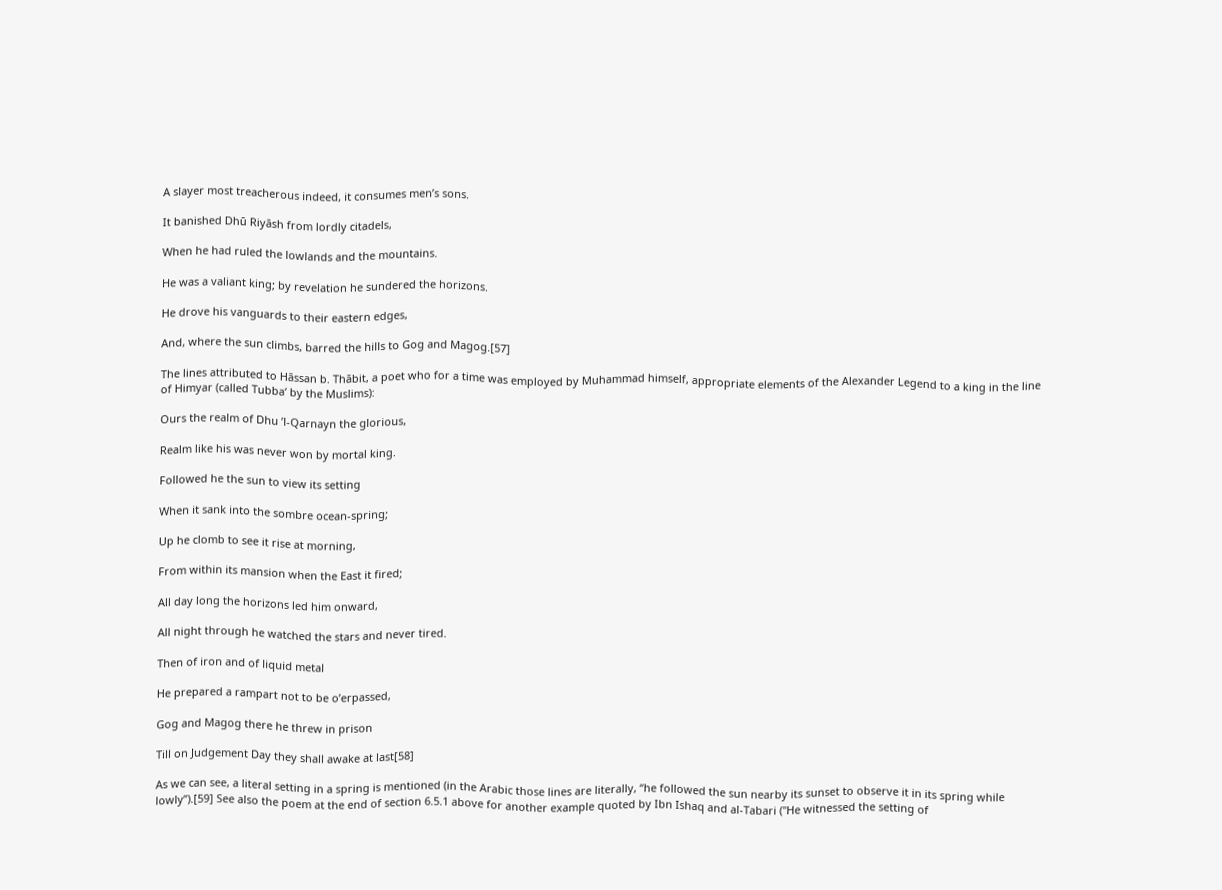A slayer most treacherous indeed, it consumes men’s sons.

It banished Dhū Riyāsh from lordly citadels,

When he had ruled the lowlands and the mountains.

He was a valiant king; by revelation he sundered the horizons.

He drove his vanguards to their eastern edges,

And, where the sun climbs, barred the hills to Gog and Magog.[57]

The lines attributed to Hāssan b. Thābit, a poet who for a time was employed by Muhammad himself, appropriate elements of the Alexander Legend to a king in the line of Himyar (called Tubba‘ by the Muslims):

Ours the realm of Dhu ’l-Qarnayn the glorious,

Realm like his was never won by mortal king.

Followed he the sun to view its setting

When it sank into the sombre ocean-spring;

Up he clomb to see it rise at morning,

From within its mansion when the East it fired;

All day long the horizons led him onward,

All night through he watched the stars and never tired.

Then of iron and of liquid metal

He prepared a rampart not to be o’erpassed,

Gog and Magog there he threw in prison

Till on Judgement Day they shall awake at last[58]

As we can see, a literal setting in a spring is mentioned (in the Arabic those lines are literally, “he followed the sun nearby its sunset to observe it in its spring while lowly”).[59] See also the poem at the end of section 6.5.1 above for another example quoted by Ibn Ishaq and al-Tabari ("He witnessed the setting of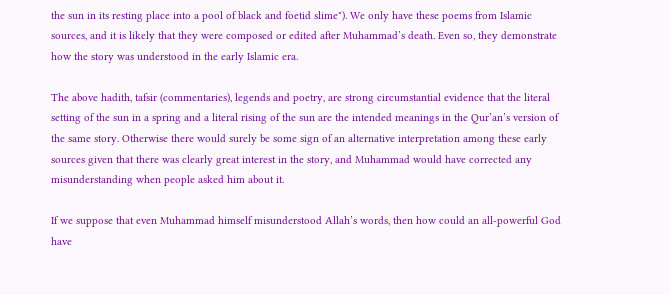the sun in its resting place into a pool of black and foetid slime"). We only have these poems from Islamic sources, and it is likely that they were composed or edited after Muhammad’s death. Even so, they demonstrate how the story was understood in the early Islamic era.

The above hadith, tafsir (commentaries), legends and poetry, are strong circumstantial evidence that the literal setting of the sun in a spring and a literal rising of the sun are the intended meanings in the Qur’an’s version of the same story. Otherwise there would surely be some sign of an alternative interpretation among these early sources given that there was clearly great interest in the story, and Muhammad would have corrected any misunderstanding when people asked him about it.

If we suppose that even Muhammad himself misunderstood Allah’s words, then how could an all-powerful God have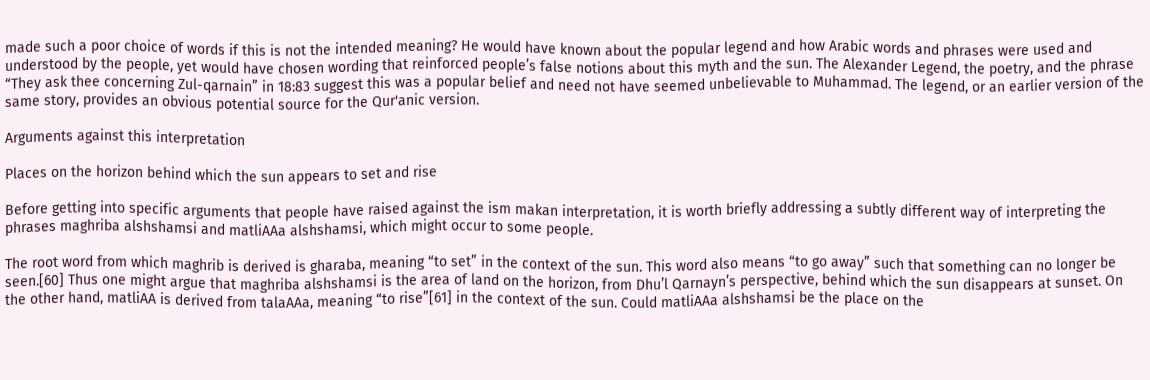made such a poor choice of words if this is not the intended meaning? He would have known about the popular legend and how Arabic words and phrases were used and understood by the people, yet would have chosen wording that reinforced people’s false notions about this myth and the sun. The Alexander Legend, the poetry, and the phrase “They ask thee concerning Zul-qarnain” in 18:83 suggest this was a popular belief and need not have seemed unbelievable to Muhammad. The legend, or an earlier version of the same story, provides an obvious potential source for the Qur'anic version.

Arguments against this interpretation

Places on the horizon behind which the sun appears to set and rise

Before getting into specific arguments that people have raised against the ism makan interpretation, it is worth briefly addressing a subtly different way of interpreting the phrases maghriba alshshamsi and matliAAa alshshamsi, which might occur to some people.

The root word from which maghrib is derived is gharaba, meaning “to set” in the context of the sun. This word also means “to go away” such that something can no longer be seen.[60] Thus one might argue that maghriba alshshamsi is the area of land on the horizon, from Dhu’l Qarnayn’s perspective, behind which the sun disappears at sunset. On the other hand, matliAA is derived from talaAAa, meaning “to rise”[61] in the context of the sun. Could matliAAa alshshamsi be the place on the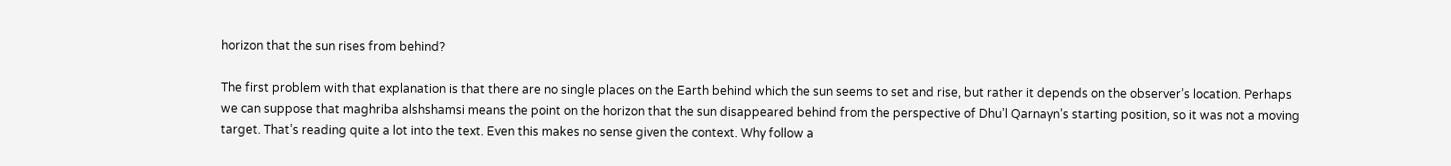horizon that the sun rises from behind?

The first problem with that explanation is that there are no single places on the Earth behind which the sun seems to set and rise, but rather it depends on the observer’s location. Perhaps we can suppose that maghriba alshshamsi means the point on the horizon that the sun disappeared behind from the perspective of Dhu’l Qarnayn’s starting position, so it was not a moving target. That’s reading quite a lot into the text. Even this makes no sense given the context. Why follow a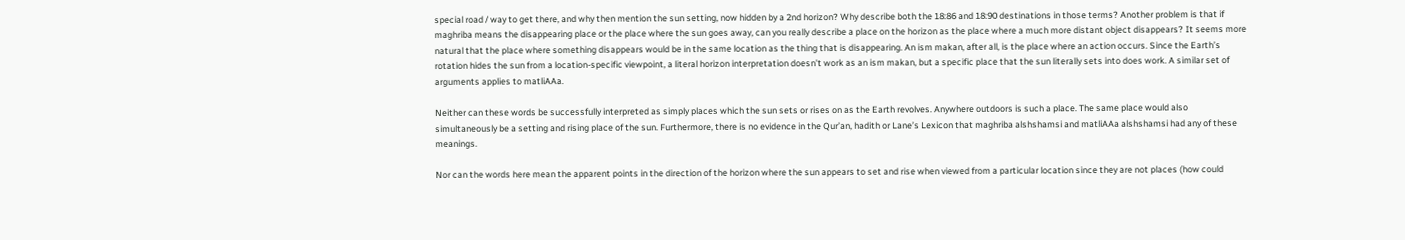special road / way to get there, and why then mention the sun setting, now hidden by a 2nd horizon? Why describe both the 18:86 and 18:90 destinations in those terms? Another problem is that if maghriba means the disappearing place or the place where the sun goes away, can you really describe a place on the horizon as the place where a much more distant object disappears? It seems more natural that the place where something disappears would be in the same location as the thing that is disappearing. An ism makan, after all, is the place where an action occurs. Since the Earth’s rotation hides the sun from a location-specific viewpoint, a literal horizon interpretation doesn’t work as an ism makan, but a specific place that the sun literally sets into does work. A similar set of arguments applies to matliAAa.

Neither can these words be successfully interpreted as simply places which the sun sets or rises on as the Earth revolves. Anywhere outdoors is such a place. The same place would also simultaneously be a setting and rising place of the sun. Furthermore, there is no evidence in the Qur’an, hadith or Lane’s Lexicon that maghriba alshshamsi and matliAAa alshshamsi had any of these meanings.

Nor can the words here mean the apparent points in the direction of the horizon where the sun appears to set and rise when viewed from a particular location since they are not places (how could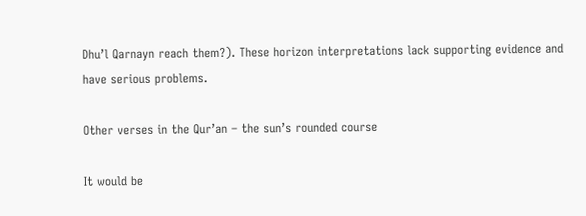Dhu’l Qarnayn reach them?). These horizon interpretations lack supporting evidence and have serious problems.

Other verses in the Qur’an – the sun’s rounded course

It would be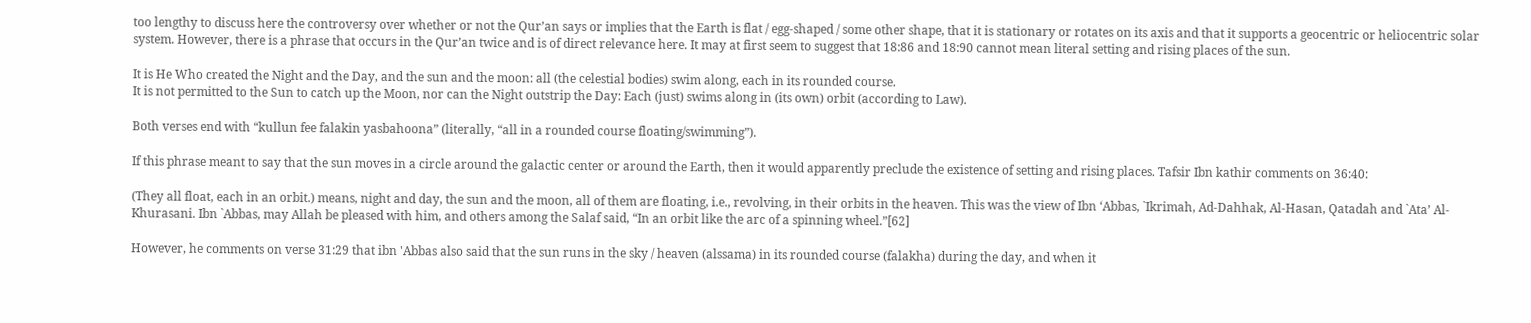too lengthy to discuss here the controversy over whether or not the Qur’an says or implies that the Earth is flat / egg-shaped / some other shape, that it is stationary or rotates on its axis and that it supports a geocentric or heliocentric solar system. However, there is a phrase that occurs in the Qur’an twice and is of direct relevance here. It may at first seem to suggest that 18:86 and 18:90 cannot mean literal setting and rising places of the sun.

It is He Who created the Night and the Day, and the sun and the moon: all (the celestial bodies) swim along, each in its rounded course.
It is not permitted to the Sun to catch up the Moon, nor can the Night outstrip the Day: Each (just) swims along in (its own) orbit (according to Law).

Both verses end with “kullun fee falakin yasbahoona” (literally, “all in a rounded course floating/swimming”).

If this phrase meant to say that the sun moves in a circle around the galactic center or around the Earth, then it would apparently preclude the existence of setting and rising places. Tafsir Ibn kathir comments on 36:40:

(They all float, each in an orbit.) means, night and day, the sun and the moon, all of them are floating, i.e., revolving, in their orbits in the heaven. This was the view of Ibn ‘Abbas, `Ikrimah, Ad-Dahhak, Al-Hasan, Qatadah and `Ata’ Al-Khurasani. Ibn `Abbas, may Allah be pleased with him, and others among the Salaf said, “In an orbit like the arc of a spinning wheel.”[62]

However, he comments on verse 31:29 that ibn 'Abbas also said that the sun runs in the sky / heaven (alssama) in its rounded course (falakha) during the day, and when it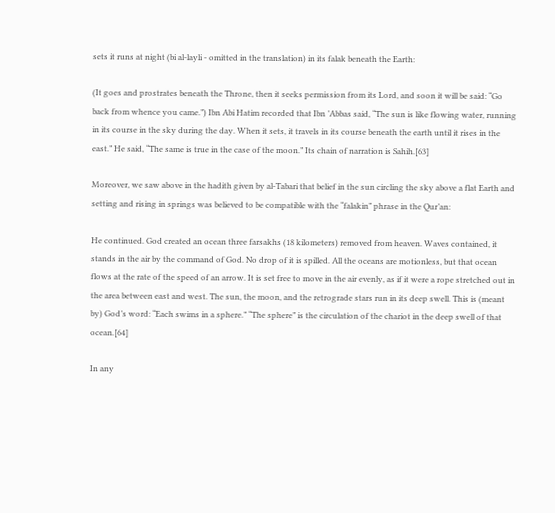sets it runs at night (bi al-layli - omitted in the translation) in its falak beneath the Earth:

(It goes and prostrates beneath the Throne, then it seeks permission from its Lord, and soon it will be said: “Go back from whence you came.”) Ibn Abi Hatim recorded that Ibn ’Abbas said, “The sun is like flowing water, running in its course in the sky during the day. When it sets, it travels in its course beneath the earth until it rises in the east.” He said, “The same is true in the case of the moon.” Its chain of narration is Sahih.[63]

Moreover, we saw above in the hadith given by al-Tabari that belief in the sun circling the sky above a flat Earth and setting and rising in springs was believed to be compatible with the “falakin” phrase in the Qur’an:

He continued. God created an ocean three farsakhs (18 kilometers) removed from heaven. Waves contained, it stands in the air by the command of God. No drop of it is spilled. All the oceans are motionless, but that ocean flows at the rate of the speed of an arrow. It is set free to move in the air evenly, as if it were a rope stretched out in the area between east and west. The sun, the moon, and the retrograde stars run in its deep swell. This is (meant by) God’s word: “Each swims in a sphere.” “The sphere” is the circulation of the chariot in the deep swell of that ocean.[64]

In any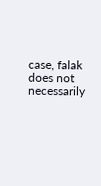case, falak does not necessarily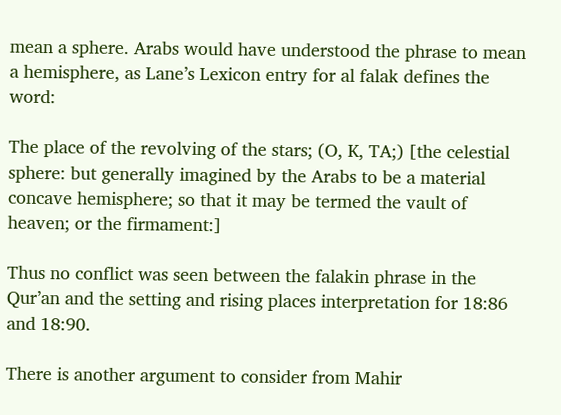mean a sphere. Arabs would have understood the phrase to mean a hemisphere, as Lane’s Lexicon entry for al falak defines the word:

The place of the revolving of the stars; (O, K, TA;) [the celestial sphere: but generally imagined by the Arabs to be a material concave hemisphere; so that it may be termed the vault of heaven; or the firmament:]

Thus no conflict was seen between the falakin phrase in the Qur’an and the setting and rising places interpretation for 18:86 and 18:90.

There is another argument to consider from Mahir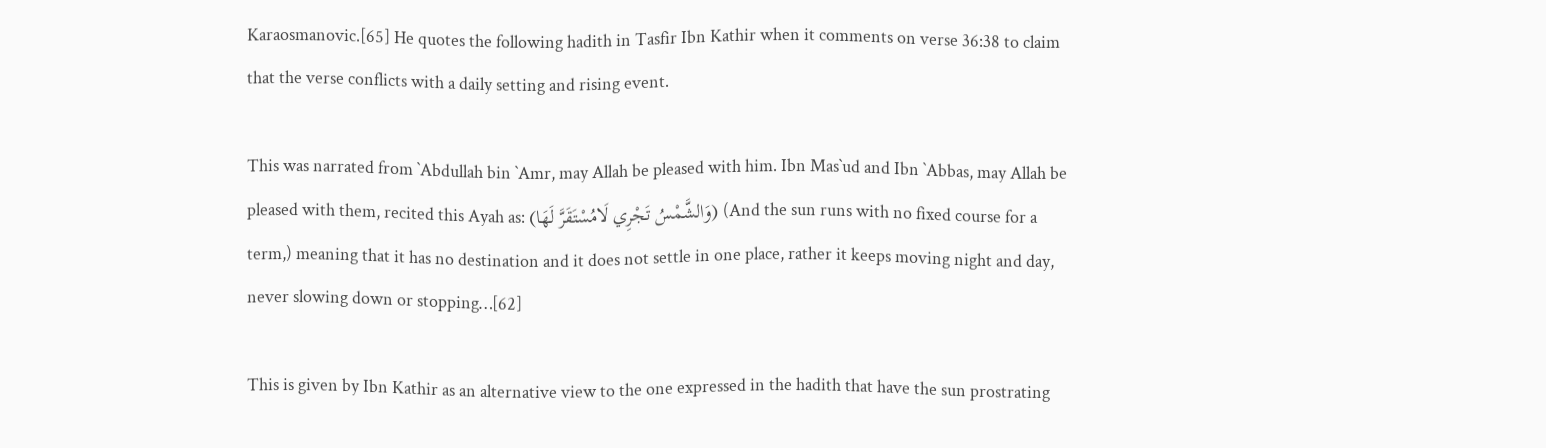Karaosmanovic.[65] He quotes the following hadith in Tasfir Ibn Kathir when it comments on verse 36:38 to claim that the verse conflicts with a daily setting and rising event.

This was narrated from `Abdullah bin `Amr, may Allah be pleased with him. Ibn Mas`ud and Ibn `Abbas, may Allah be pleased with them, recited this Ayah as: (وَالشَّمْسُ تَجْرِي لَامُسْتَقَرَّ لَهَا) (And the sun runs with no fixed course for a term,) meaning that it has no destination and it does not settle in one place, rather it keeps moving night and day, never slowing down or stopping…[62]

This is given by Ibn Kathir as an alternative view to the one expressed in the hadith that have the sun prostrating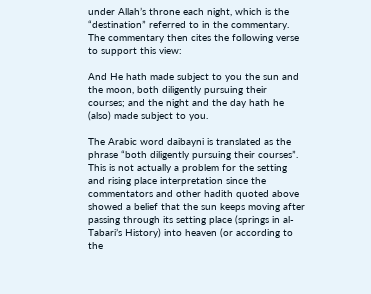under Allah’s throne each night, which is the “destination” referred to in the commentary. The commentary then cites the following verse to support this view:

And He hath made subject to you the sun and the moon, both diligently pursuing their courses; and the night and the day hath he (also) made subject to you.

The Arabic word daibayni is translated as the phrase “both diligently pursuing their courses”. This is not actually a problem for the setting and rising place interpretation since the commentators and other hadith quoted above showed a belief that the sun keeps moving after passing through its setting place (springs in al-Tabari’s History) into heaven (or according to the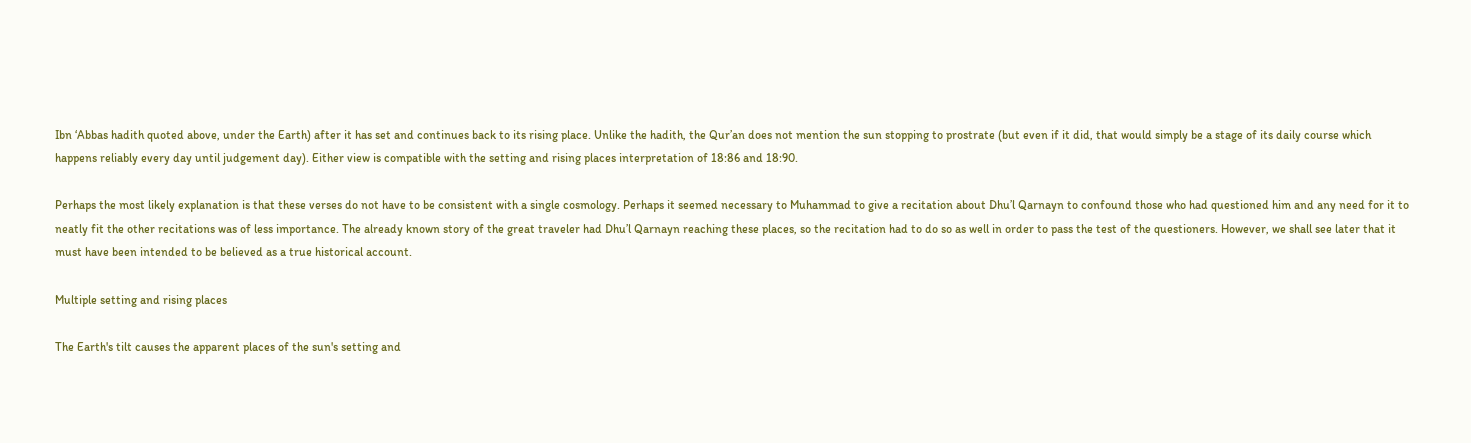Ibn ‘Abbas hadith quoted above, under the Earth) after it has set and continues back to its rising place. Unlike the hadith, the Qur’an does not mention the sun stopping to prostrate (but even if it did, that would simply be a stage of its daily course which happens reliably every day until judgement day). Either view is compatible with the setting and rising places interpretation of 18:86 and 18:90.

Perhaps the most likely explanation is that these verses do not have to be consistent with a single cosmology. Perhaps it seemed necessary to Muhammad to give a recitation about Dhu’l Qarnayn to confound those who had questioned him and any need for it to neatly fit the other recitations was of less importance. The already known story of the great traveler had Dhu’l Qarnayn reaching these places, so the recitation had to do so as well in order to pass the test of the questioners. However, we shall see later that it must have been intended to be believed as a true historical account.

Multiple setting and rising places

The Earth's tilt causes the apparent places of the sun's setting and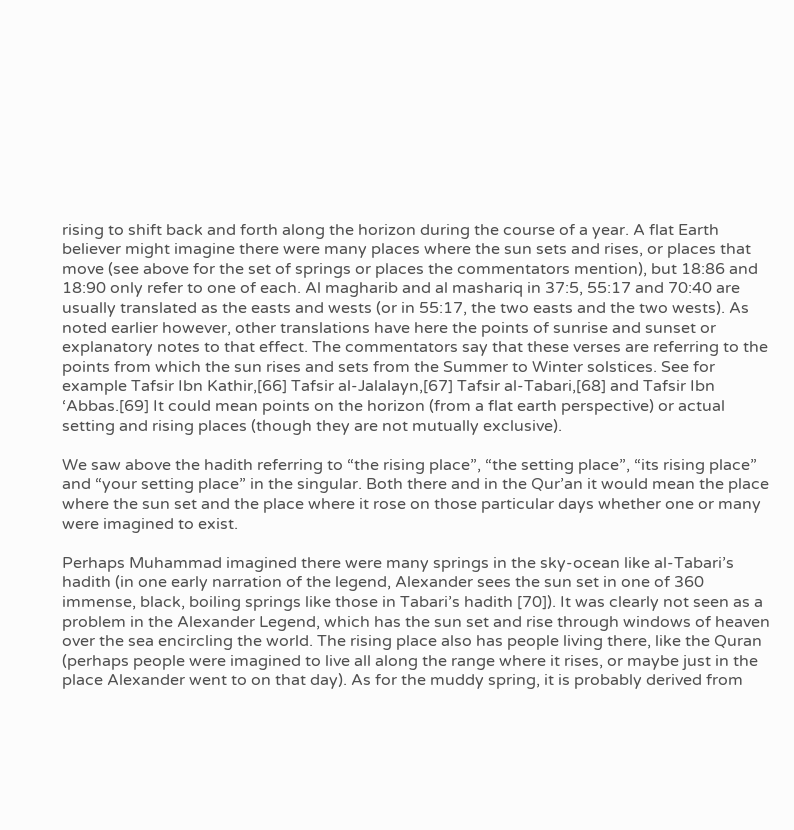rising to shift back and forth along the horizon during the course of a year. A flat Earth believer might imagine there were many places where the sun sets and rises, or places that move (see above for the set of springs or places the commentators mention), but 18:86 and 18:90 only refer to one of each. Al magharib and al mashariq in 37:5, 55:17 and 70:40 are usually translated as the easts and wests (or in 55:17, the two easts and the two wests). As noted earlier however, other translations have here the points of sunrise and sunset or explanatory notes to that effect. The commentators say that these verses are referring to the points from which the sun rises and sets from the Summer to Winter solstices. See for example Tafsir Ibn Kathir,[66] Tafsir al-Jalalayn,[67] Tafsir al-Tabari,[68] and Tafsir Ibn ‘Abbas.[69] It could mean points on the horizon (from a flat earth perspective) or actual setting and rising places (though they are not mutually exclusive).

We saw above the hadith referring to “the rising place”, “the setting place”, “its rising place” and “your setting place” in the singular. Both there and in the Qur’an it would mean the place where the sun set and the place where it rose on those particular days whether one or many were imagined to exist.

Perhaps Muhammad imagined there were many springs in the sky-ocean like al-Tabari’s hadith (in one early narration of the legend, Alexander sees the sun set in one of 360 immense, black, boiling springs like those in Tabari’s hadith [70]). It was clearly not seen as a problem in the Alexander Legend, which has the sun set and rise through windows of heaven over the sea encircling the world. The rising place also has people living there, like the Quran (perhaps people were imagined to live all along the range where it rises, or maybe just in the place Alexander went to on that day). As for the muddy spring, it is probably derived from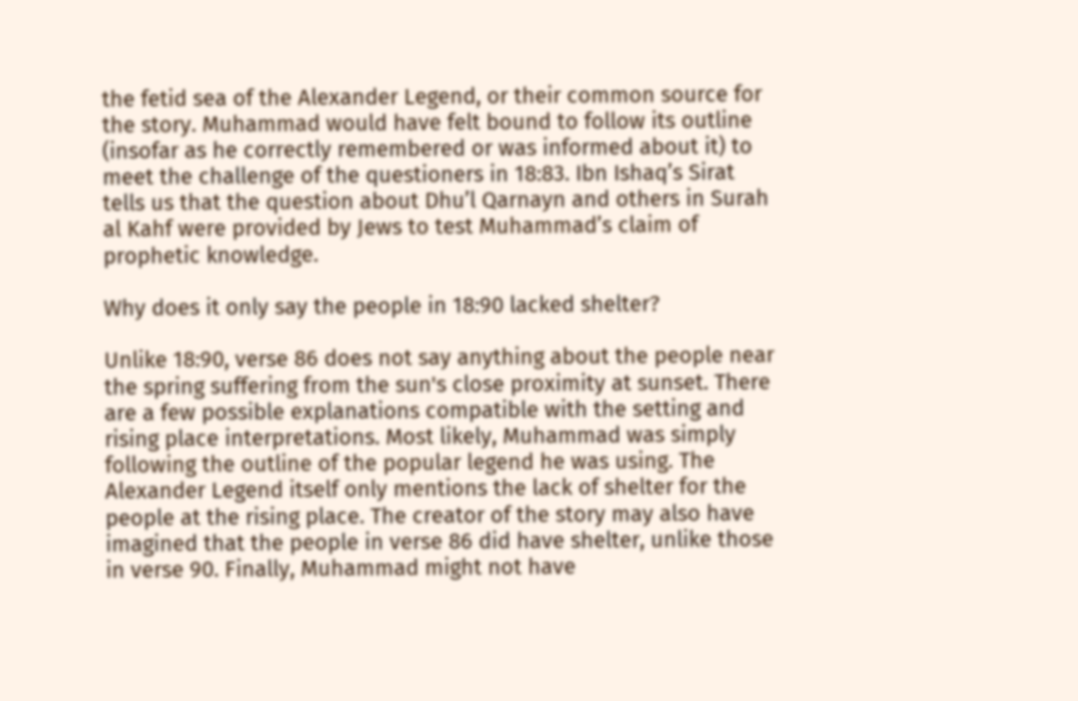the fetid sea of the Alexander Legend, or their common source for the story. Muhammad would have felt bound to follow its outline (insofar as he correctly remembered or was informed about it) to meet the challenge of the questioners in 18:83. Ibn Ishaq’s Sirat tells us that the question about Dhu’l Qarnayn and others in Surah al Kahf were provided by Jews to test Muhammad’s claim of prophetic knowledge.

Why does it only say the people in 18:90 lacked shelter?

Unlike 18:90, verse 86 does not say anything about the people near the spring suffering from the sun's close proximity at sunset. There are a few possible explanations compatible with the setting and rising place interpretations. Most likely, Muhammad was simply following the outline of the popular legend he was using. The Alexander Legend itself only mentions the lack of shelter for the people at the rising place. The creator of the story may also have imagined that the people in verse 86 did have shelter, unlike those in verse 90. Finally, Muhammad might not have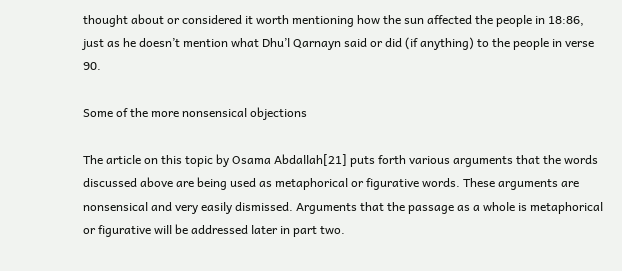thought about or considered it worth mentioning how the sun affected the people in 18:86, just as he doesn’t mention what Dhu’l Qarnayn said or did (if anything) to the people in verse 90.

Some of the more nonsensical objections

The article on this topic by Osama Abdallah[21] puts forth various arguments that the words discussed above are being used as metaphorical or figurative words. These arguments are nonsensical and very easily dismissed. Arguments that the passage as a whole is metaphorical or figurative will be addressed later in part two.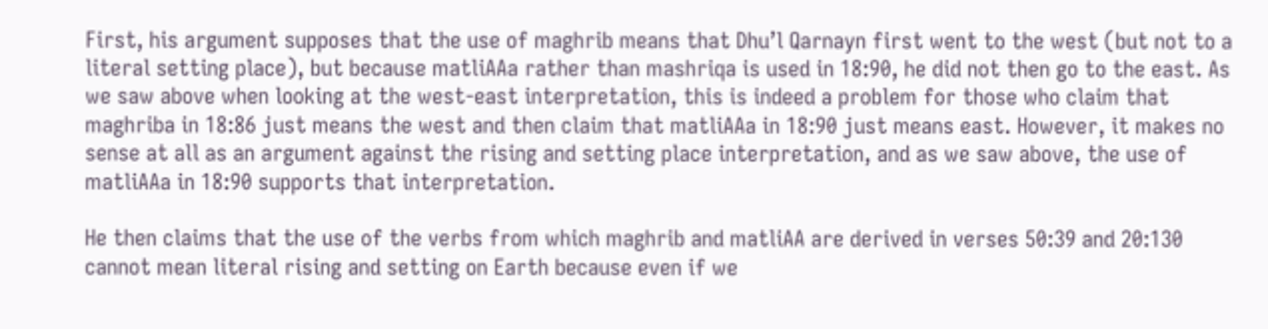First, his argument supposes that the use of maghrib means that Dhu’l Qarnayn first went to the west (but not to a literal setting place), but because matliAAa rather than mashriqa is used in 18:90, he did not then go to the east. As we saw above when looking at the west-east interpretation, this is indeed a problem for those who claim that maghriba in 18:86 just means the west and then claim that matliAAa in 18:90 just means east. However, it makes no sense at all as an argument against the rising and setting place interpretation, and as we saw above, the use of matliAAa in 18:90 supports that interpretation.

He then claims that the use of the verbs from which maghrib and matliAA are derived in verses 50:39 and 20:130 cannot mean literal rising and setting on Earth because even if we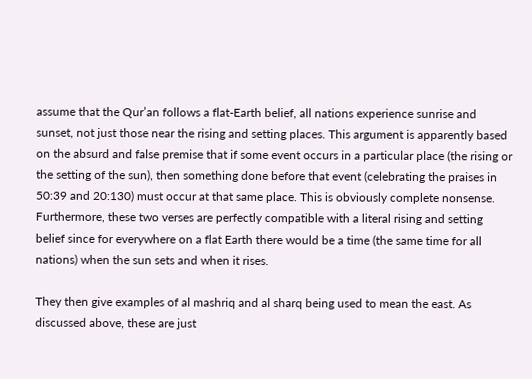assume that the Qur’an follows a flat-Earth belief, all nations experience sunrise and sunset, not just those near the rising and setting places. This argument is apparently based on the absurd and false premise that if some event occurs in a particular place (the rising or the setting of the sun), then something done before that event (celebrating the praises in 50:39 and 20:130) must occur at that same place. This is obviously complete nonsense. Furthermore, these two verses are perfectly compatible with a literal rising and setting belief since for everywhere on a flat Earth there would be a time (the same time for all nations) when the sun sets and when it rises.

They then give examples of al mashriq and al sharq being used to mean the east. As discussed above, these are just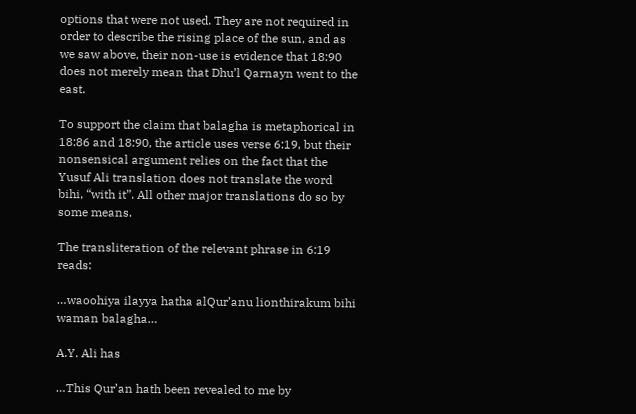options that were not used. They are not required in order to describe the rising place of the sun, and as we saw above, their non-use is evidence that 18:90 does not merely mean that Dhu’l Qarnayn went to the east.

To support the claim that balagha is metaphorical in 18:86 and 18:90, the article uses verse 6:19, but their nonsensical argument relies on the fact that the Yusuf Ali translation does not translate the word bihi, “with it”. All other major translations do so by some means.

The transliteration of the relevant phrase in 6:19 reads:

…waoohiya ilayya hatha alQur’anu lionthirakum bihi waman balagha…

A.Y. Ali has

…This Qur’an hath been revealed to me by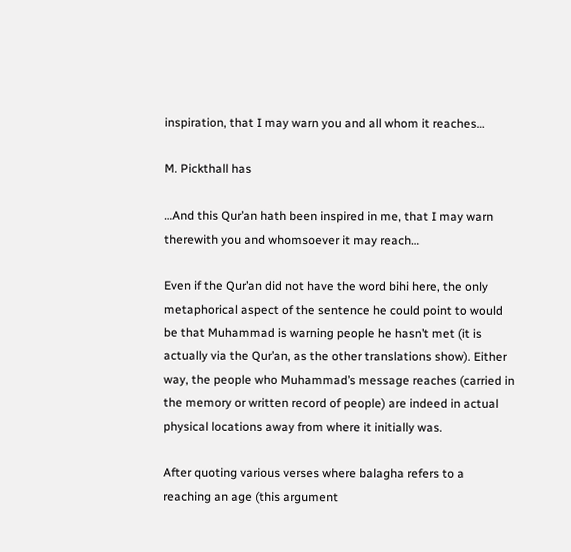inspiration, that I may warn you and all whom it reaches…

M. Pickthall has

…And this Qur’an hath been inspired in me, that I may warn therewith you and whomsoever it may reach…

Even if the Qur’an did not have the word bihi here, the only metaphorical aspect of the sentence he could point to would be that Muhammad is warning people he hasn’t met (it is actually via the Qur’an, as the other translations show). Either way, the people who Muhammad’s message reaches (carried in the memory or written record of people) are indeed in actual physical locations away from where it initially was.

After quoting various verses where balagha refers to a reaching an age (this argument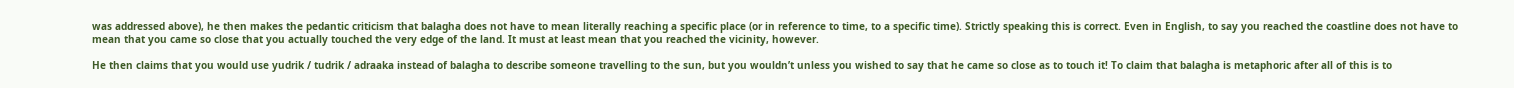was addressed above), he then makes the pedantic criticism that balagha does not have to mean literally reaching a specific place (or in reference to time, to a specific time). Strictly speaking this is correct. Even in English, to say you reached the coastline does not have to mean that you came so close that you actually touched the very edge of the land. It must at least mean that you reached the vicinity, however.

He then claims that you would use yudrik / tudrik / adraaka instead of balagha to describe someone travelling to the sun, but you wouldn’t unless you wished to say that he came so close as to touch it! To claim that balagha is metaphoric after all of this is to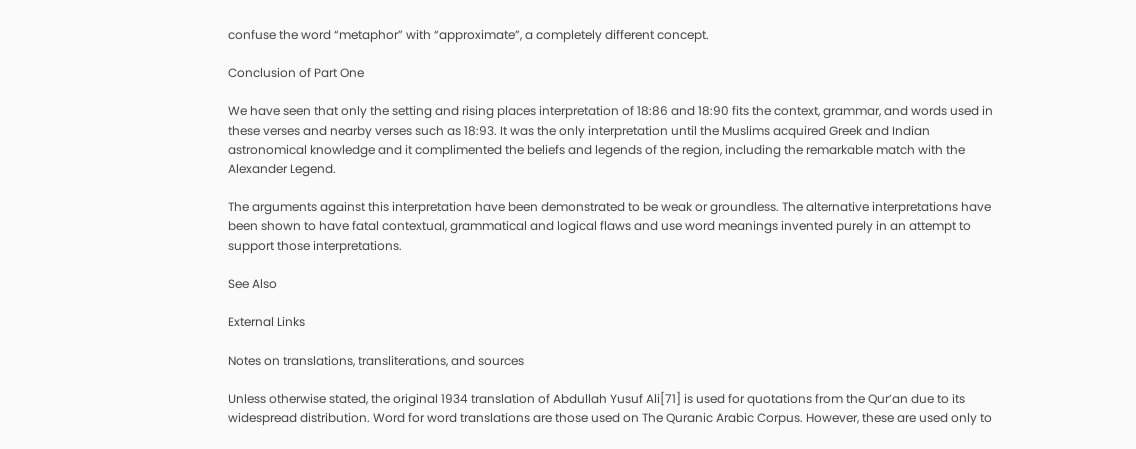confuse the word “metaphor” with “approximate”, a completely different concept.

Conclusion of Part One

We have seen that only the setting and rising places interpretation of 18:86 and 18:90 fits the context, grammar, and words used in these verses and nearby verses such as 18:93. It was the only interpretation until the Muslims acquired Greek and Indian astronomical knowledge and it complimented the beliefs and legends of the region, including the remarkable match with the Alexander Legend.

The arguments against this interpretation have been demonstrated to be weak or groundless. The alternative interpretations have been shown to have fatal contextual, grammatical and logical flaws and use word meanings invented purely in an attempt to support those interpretations.

See Also

External Links

Notes on translations, transliterations, and sources

Unless otherwise stated, the original 1934 translation of Abdullah Yusuf Ali[71] is used for quotations from the Qur’an due to its widespread distribution. Word for word translations are those used on The Quranic Arabic Corpus. However, these are used only to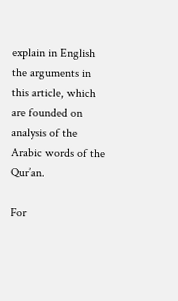explain in English the arguments in this article, which are founded on analysis of the Arabic words of the Qur’an.

For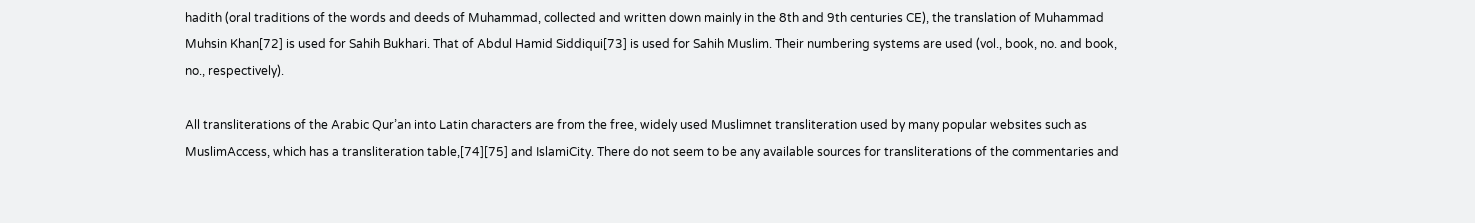hadith (oral traditions of the words and deeds of Muhammad, collected and written down mainly in the 8th and 9th centuries CE), the translation of Muhammad Muhsin Khan[72] is used for Sahih Bukhari. That of Abdul Hamid Siddiqui[73] is used for Sahih Muslim. Their numbering systems are used (vol., book, no. and book, no., respectively).

All transliterations of the Arabic Qur’an into Latin characters are from the free, widely used Muslimnet transliteration used by many popular websites such as MuslimAccess, which has a transliteration table,[74][75] and IslamiCity. There do not seem to be any available sources for transliterations of the commentaries and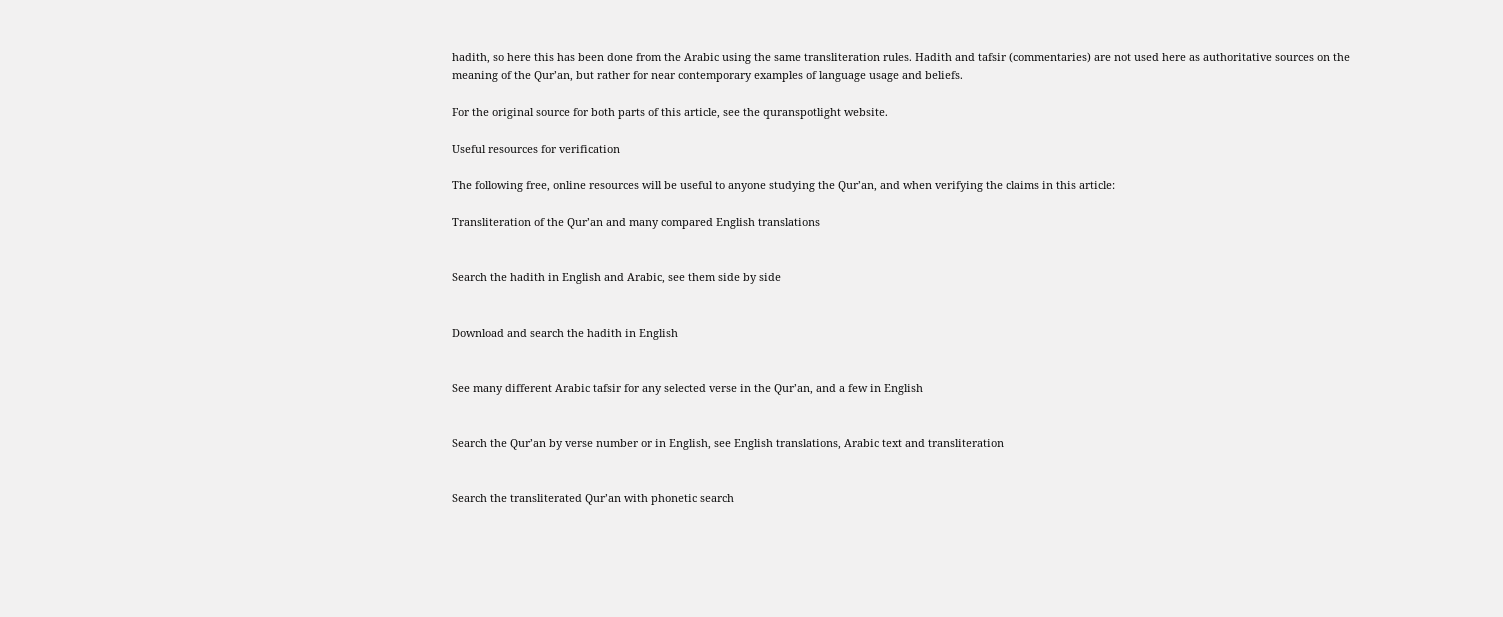hadith, so here this has been done from the Arabic using the same transliteration rules. Hadith and tafsir (commentaries) are not used here as authoritative sources on the meaning of the Qur’an, but rather for near contemporary examples of language usage and beliefs.

For the original source for both parts of this article, see the quranspotlight website.

Useful resources for verification

The following free, online resources will be useful to anyone studying the Qur’an, and when verifying the claims in this article:

Transliteration of the Qur’an and many compared English translations


Search the hadith in English and Arabic, see them side by side


Download and search the hadith in English


See many different Arabic tafsir for any selected verse in the Qur’an, and a few in English


Search the Qur’an by verse number or in English, see English translations, Arabic text and transliteration


Search the transliterated Qur’an with phonetic search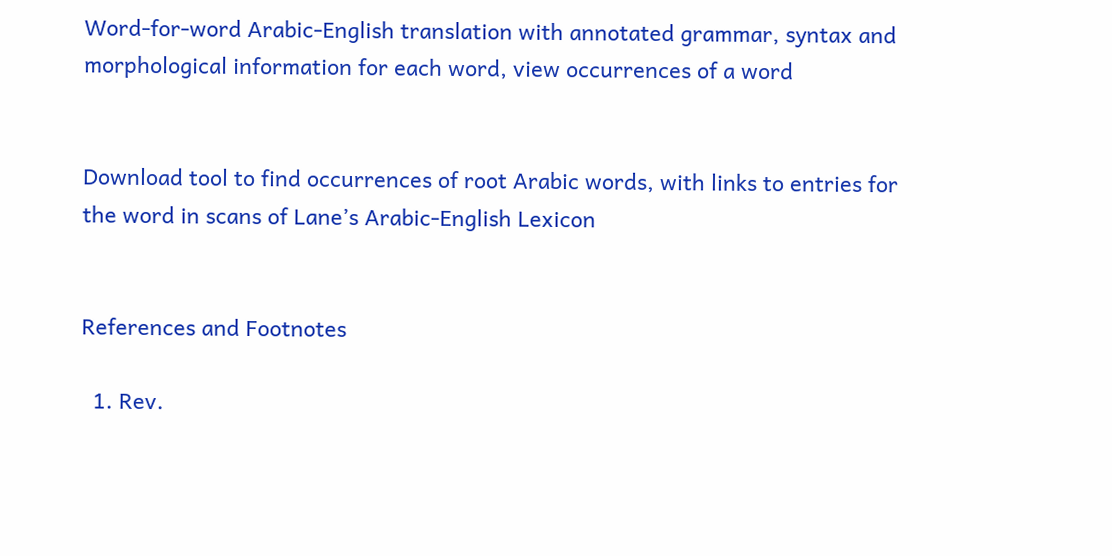Word-for-word Arabic-English translation with annotated grammar, syntax and morphological information for each word, view occurrences of a word


Download tool to find occurrences of root Arabic words, with links to entries for the word in scans of Lane’s Arabic-English Lexicon


References and Footnotes

  1. Rev.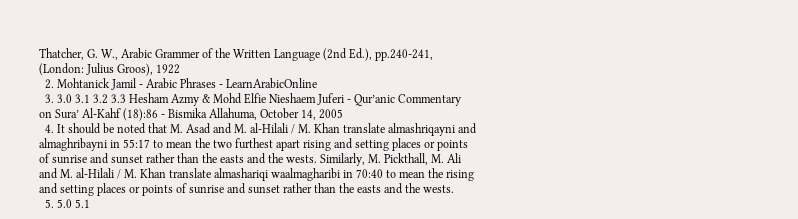Thatcher, G. W., Arabic Grammer of the Written Language (2nd Ed.), pp.240-241, (London: Julius Groos), 1922
  2. Mohtanick Jamil - Arabic Phrases - LearnArabicOnline
  3. 3.0 3.1 3.2 3.3 Hesham Azmy & Mohd Elfie Nieshaem Juferi - Qur’anic Commentary on Sura’ Al-Kahf (18):86 - Bismika Allahuma, October 14, 2005
  4. It should be noted that M. Asad and M. al-Hilali / M. Khan translate almashriqayni and almaghribayni in 55:17 to mean the two furthest apart rising and setting places or points of sunrise and sunset rather than the easts and the wests. Similarly, M. Pickthall, M. Ali and M. al-Hilali / M. Khan translate almashariqi waalmagharibi in 70:40 to mean the rising and setting places or points of sunrise and sunset rather than the easts and the wests.
  5. 5.0 5.1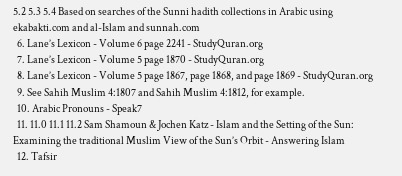5.2 5.3 5.4 Based on searches of the Sunni hadith collections in Arabic using ekabakti.com and al-Islam and sunnah.com
  6. Lane’s Lexicon - Volume 6 page 2241 - StudyQuran.org
  7. Lane’s Lexicon - Volume 5 page 1870 - StudyQuran.org
  8. Lane’s Lexicon - Volume 5 page 1867, page 1868, and page 1869 - StudyQuran.org
  9. See Sahih Muslim 4:1807 and Sahih Muslim 4:1812, for example.
  10. Arabic Pronouns - Speak7
  11. 11.0 11.1 11.2 Sam Shamoun & Jochen Katz - Islam and the Setting of the Sun: Examining the traditional Muslim View of the Sun’s Orbit - Answering Islam
  12. Tafsir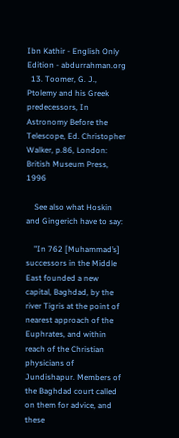Ibn Kathir - English Only Edition - abdurrahman.org
  13. Toomer, G. J., Ptolemy and his Greek predecessors, In Astronomy Before the Telescope, Ed. Christopher Walker, p.86, London: British Museum Press, 1996

    See also what Hoskin and Gingerich have to say:

    "In 762 [Muhammad’s] successors in the Middle East founded a new capital, Baghdad, by the river Tigris at the point of nearest approach of the Euphrates, and within reach of the Christian physicians of Jundishapur. Members of the Baghdad court called on them for advice, and these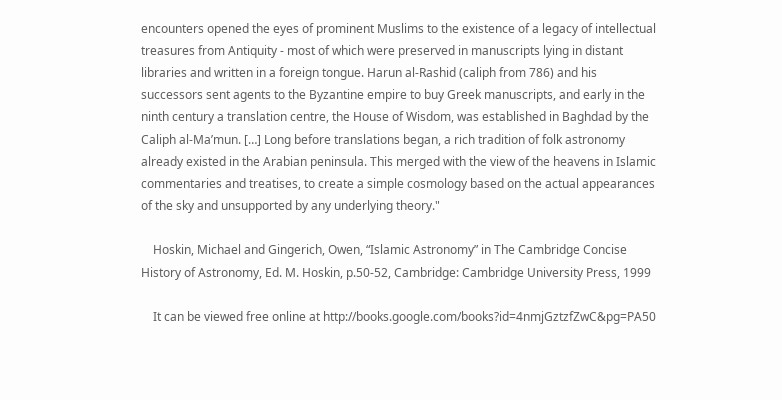encounters opened the eyes of prominent Muslims to the existence of a legacy of intellectual treasures from Antiquity - most of which were preserved in manuscripts lying in distant libraries and written in a foreign tongue. Harun al-Rashid (caliph from 786) and his successors sent agents to the Byzantine empire to buy Greek manuscripts, and early in the ninth century a translation centre, the House of Wisdom, was established in Baghdad by the Caliph al-Ma’mun. […] Long before translations began, a rich tradition of folk astronomy already existed in the Arabian peninsula. This merged with the view of the heavens in Islamic commentaries and treatises, to create a simple cosmology based on the actual appearances of the sky and unsupported by any underlying theory."

    Hoskin, Michael and Gingerich, Owen, “Islamic Astronomy” in The Cambridge Concise History of Astronomy, Ed. M. Hoskin, p.50-52, Cambridge: Cambridge University Press, 1999

    It can be viewed free online at http://books.google.com/books?id=4nmjGztzfZwC&pg=PA50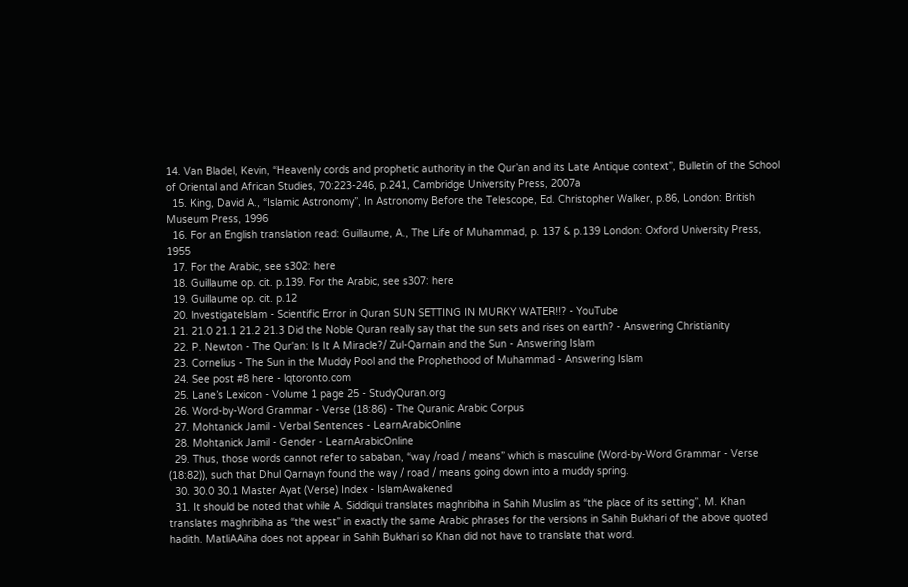14. Van Bladel, Kevin, “Heavenly cords and prophetic authority in the Qur’an and its Late Antique context”, Bulletin of the School of Oriental and African Studies, 70:223-246, p.241, Cambridge University Press, 2007a
  15. King, David A., “Islamic Astronomy”, In Astronomy Before the Telescope, Ed. Christopher Walker, p.86, London: British Museum Press, 1996
  16. For an English translation read: Guillaume, A., The Life of Muhammad, p. 137 & p.139 London: Oxford University Press, 1955
  17. For the Arabic, see s302: here
  18. Guillaume op. cit. p.139. For the Arabic, see s307: here
  19. Guillaume op. cit. p.12
  20. lnvestigatelslam - Scientific Error in Quran SUN SETTING IN MURKY WATER!!? - YouTube
  21. 21.0 21.1 21.2 21.3 Did the Noble Quran really say that the sun sets and rises on earth? - Answering Christianity
  22. P. Newton - The Qur'an: Is It A Miracle?/ Zul-Qarnain and the Sun - Answering Islam
  23. Cornelius - The Sun in the Muddy Pool and the Prophethood of Muhammad - Answering Islam
  24. See post #8 here - lqtoronto.com
  25. Lane’s Lexicon - Volume 1 page 25 - StudyQuran.org
  26. Word-by-Word Grammar - Verse (18:86) - The Quranic Arabic Corpus
  27. Mohtanick Jamil - Verbal Sentences - LearnArabicOnline
  28. Mohtanick Jamil - Gender - LearnArabicOnline
  29. Thus, those words cannot refer to sababan, “way /road / means” which is masculine (Word-by-Word Grammar - Verse (18:82)), such that Dhul Qarnayn found the way / road / means going down into a muddy spring.
  30. 30.0 30.1 Master Ayat (Verse) Index - IslamAwakened
  31. It should be noted that while A. Siddiqui translates maghribiha in Sahih Muslim as “the place of its setting”, M. Khan translates maghribiha as “the west” in exactly the same Arabic phrases for the versions in Sahih Bukhari of the above quoted hadith. MatliAAiha does not appear in Sahih Bukhari so Khan did not have to translate that word.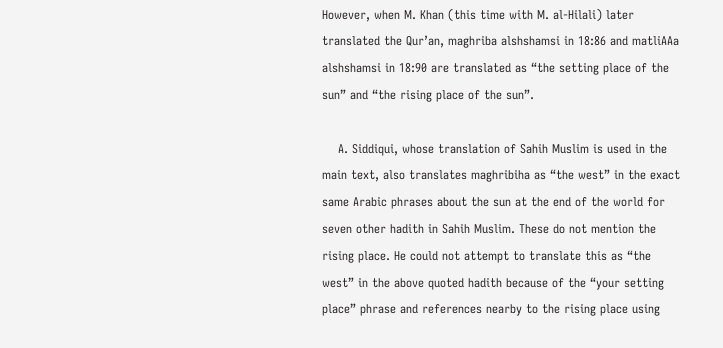However, when M. Khan (this time with M. al-Hilali) later translated the Qur’an, maghriba alshshamsi in 18:86 and matliAAa alshshamsi in 18:90 are translated as “the setting place of the sun” and “the rising place of the sun”.

    A. Siddiqui, whose translation of Sahih Muslim is used in the main text, also translates maghribiha as “the west” in the exact same Arabic phrases about the sun at the end of the world for seven other hadith in Sahih Muslim. These do not mention the rising place. He could not attempt to translate this as “the west” in the above quoted hadith because of the “your setting place” phrase and references nearby to the rising place using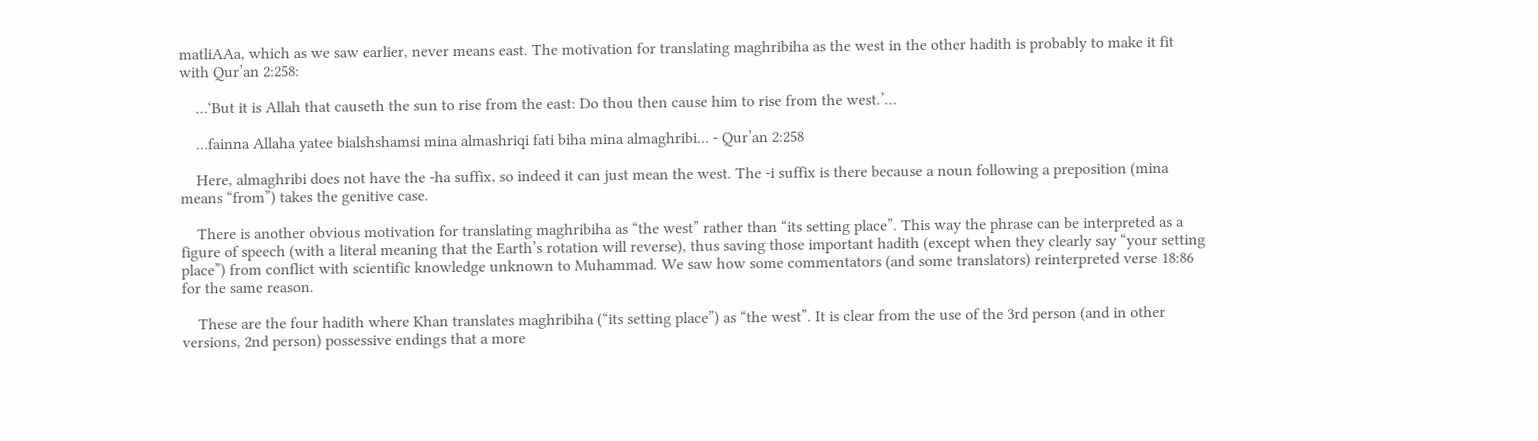matliAAa, which as we saw earlier, never means east. The motivation for translating maghribiha as the west in the other hadith is probably to make it fit with Qur’an 2:258:

    …‘But it is Allah that causeth the sun to rise from the east: Do thou then cause him to rise from the west.’…

    …fainna Allaha yatee bialshshamsi mina almashriqi fati biha mina almaghribi… - Qur’an 2:258

    Here, almaghribi does not have the -ha suffix, so indeed it can just mean the west. The -i suffix is there because a noun following a preposition (mina means “from”) takes the genitive case.

    There is another obvious motivation for translating maghribiha as “the west” rather than “its setting place”. This way the phrase can be interpreted as a figure of speech (with a literal meaning that the Earth’s rotation will reverse), thus saving those important hadith (except when they clearly say “your setting place”) from conflict with scientific knowledge unknown to Muhammad. We saw how some commentators (and some translators) reinterpreted verse 18:86 for the same reason.

    These are the four hadith where Khan translates maghribiha (“its setting place”) as “the west”. It is clear from the use of the 3rd person (and in other versions, 2nd person) possessive endings that a more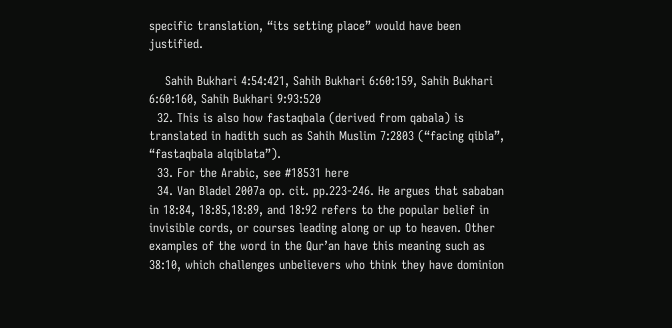specific translation, “its setting place” would have been justified.

    Sahih Bukhari 4:54:421, Sahih Bukhari 6:60:159, Sahih Bukhari 6:60:160, Sahih Bukhari 9:93:520
  32. This is also how fastaqbala (derived from qabala) is translated in hadith such as Sahih Muslim 7:2803 (“facing qibla”, “fastaqbala alqiblata”).
  33. For the Arabic, see #18531 here
  34. Van Bladel 2007a op. cit. pp.223-246. He argues that sababan in 18:84, 18:85,18:89, and 18:92 refers to the popular belief in invisible cords, or courses leading along or up to heaven. Other examples of the word in the Qur’an have this meaning such as 38:10, which challenges unbelievers who think they have dominion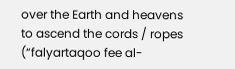over the Earth and heavens to ascend the cords / ropes (“falyartaqoo fee al-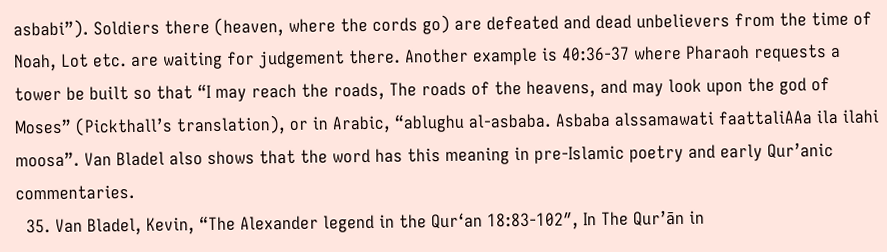asbabi”). Soldiers there (heaven, where the cords go) are defeated and dead unbelievers from the time of Noah, Lot etc. are waiting for judgement there. Another example is 40:36-37 where Pharaoh requests a tower be built so that “I may reach the roads, The roads of the heavens, and may look upon the god of Moses” (Pickthall’s translation), or in Arabic, “ablughu al-asbaba. Asbaba alssamawati faattaliAAa ila ilahi moosa”. Van Bladel also shows that the word has this meaning in pre-Islamic poetry and early Qur’anic commentaries.
  35. Van Bladel, Kevin, “The Alexander legend in the Qur‘an 18:83-102″, In The Qur’ān in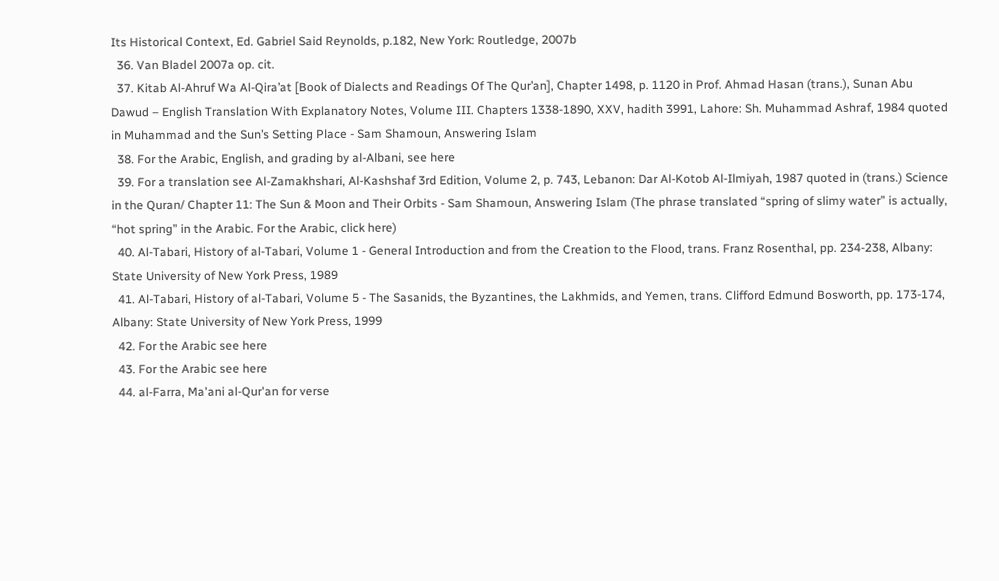Its Historical Context, Ed. Gabriel Said Reynolds, p.182, New York: Routledge, 2007b
  36. Van Bladel 2007a op. cit.
  37. Kitab Al-Ahruf Wa Al-Qira’at [Book of Dialects and Readings Of The Qur’an], Chapter 1498, p. 1120 in Prof. Ahmad Hasan (trans.), Sunan Abu Dawud – English Translation With Explanatory Notes, Volume III. Chapters 1338-1890, XXV, hadith 3991, Lahore: Sh. Muhammad Ashraf, 1984 quoted in Muhammad and the Sun’s Setting Place - Sam Shamoun, Answering Islam
  38. For the Arabic, English, and grading by al-Albani, see here
  39. For a translation see Al-Zamakhshari, Al-Kashshaf 3rd Edition, Volume 2, p. 743, Lebanon: Dar Al-Kotob Al-Ilmiyah, 1987 quoted in (trans.) Science in the Quran/ Chapter 11: The Sun & Moon and Their Orbits - Sam Shamoun, Answering Islam (The phrase translated “spring of slimy water” is actually, “hot spring” in the Arabic. For the Arabic, click here)
  40. Al-Tabari, History of al-Tabari, Volume 1 - General Introduction and from the Creation to the Flood, trans. Franz Rosenthal, pp. 234-238, Albany: State University of New York Press, 1989
  41. Al-Tabari, History of al-Tabari, Volume 5 - The Sasanids, the Byzantines, the Lakhmids, and Yemen, trans. Clifford Edmund Bosworth, pp. 173-174, Albany: State University of New York Press, 1999
  42. For the Arabic see here
  43. For the Arabic see here
  44. al-Farra, Ma'ani al-Qur'an for verse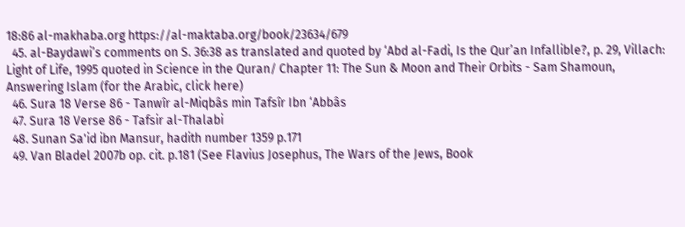18:86 al-makhaba.org https://al-maktaba.org/book/23634/679
  45. al-Baydawi’s comments on S. 36:38 as translated and quoted by ‘Abd al-Fadi, Is the Qur’an Infallible?, p. 29, Villach: Light of Life, 1995 quoted in Science in the Quran/ Chapter 11: The Sun & Moon and Their Orbits - Sam Shamoun, Answering Islam (for the Arabic, click here)
  46. Sura 18 Verse 86 - Tanwîr al-Miqbâs min Tafsîr Ibn ‘Abbâs
  47. Sura 18 Verse 86 - Tafsir al-Thalabi
  48. Sunan Sa'id ibn Mansur, hadith number 1359 p.171
  49. Van Bladel 2007b op. cit. p.181 (See Flavius Josephus, The Wars of the Jews, Book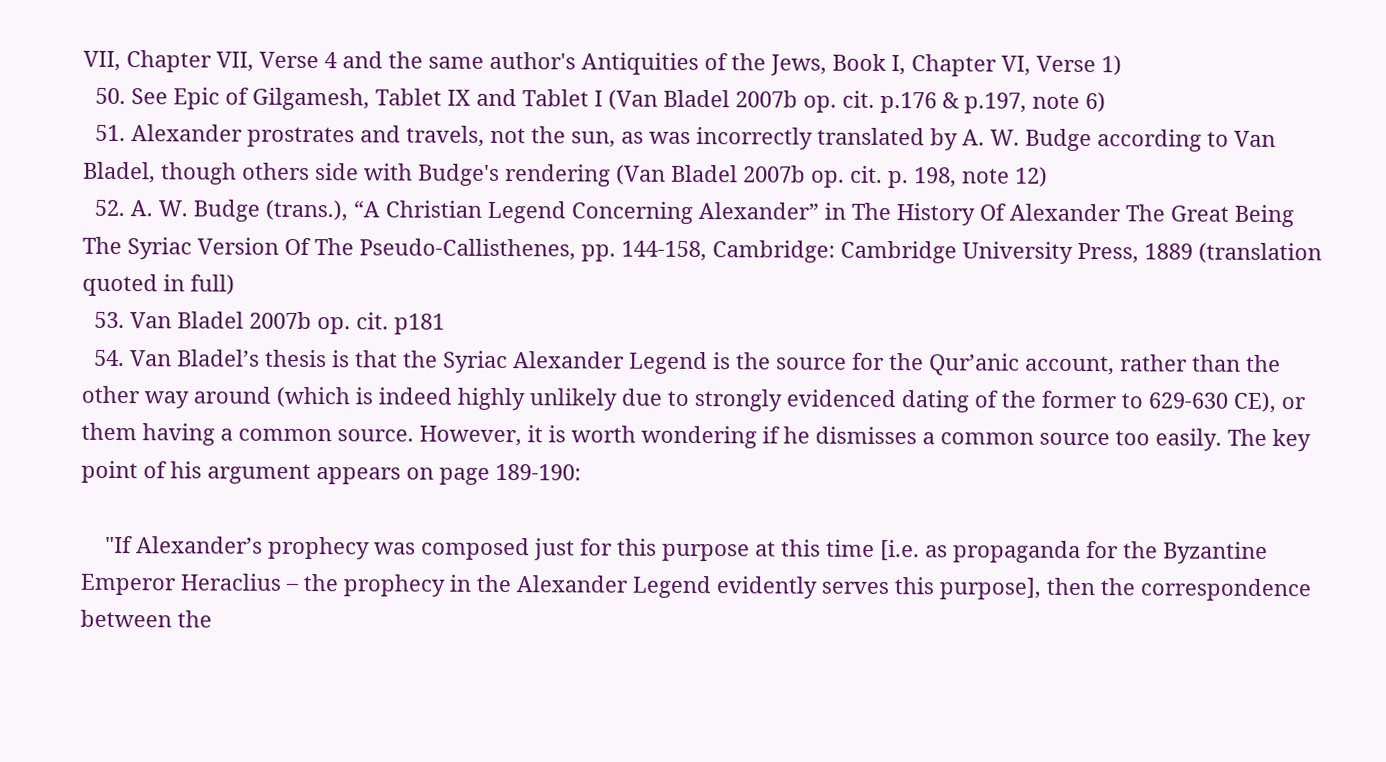VII, Chapter VII, Verse 4 and the same author's Antiquities of the Jews, Book I, Chapter VI, Verse 1)
  50. See Epic of Gilgamesh, Tablet IX and Tablet I (Van Bladel 2007b op. cit. p.176 & p.197, note 6)
  51. Alexander prostrates and travels, not the sun, as was incorrectly translated by A. W. Budge according to Van Bladel, though others side with Budge's rendering (Van Bladel 2007b op. cit. p. 198, note 12)
  52. A. W. Budge (trans.), “A Christian Legend Concerning Alexander” in The History Of Alexander The Great Being The Syriac Version Of The Pseudo-Callisthenes, pp. 144-158, Cambridge: Cambridge University Press, 1889 (translation quoted in full)
  53. Van Bladel 2007b op. cit. p181
  54. Van Bladel’s thesis is that the Syriac Alexander Legend is the source for the Qur’anic account, rather than the other way around (which is indeed highly unlikely due to strongly evidenced dating of the former to 629-630 CE), or them having a common source. However, it is worth wondering if he dismisses a common source too easily. The key point of his argument appears on page 189-190:

    "If Alexander’s prophecy was composed just for this purpose at this time [i.e. as propaganda for the Byzantine Emperor Heraclius – the prophecy in the Alexander Legend evidently serves this purpose], then the correspondence between the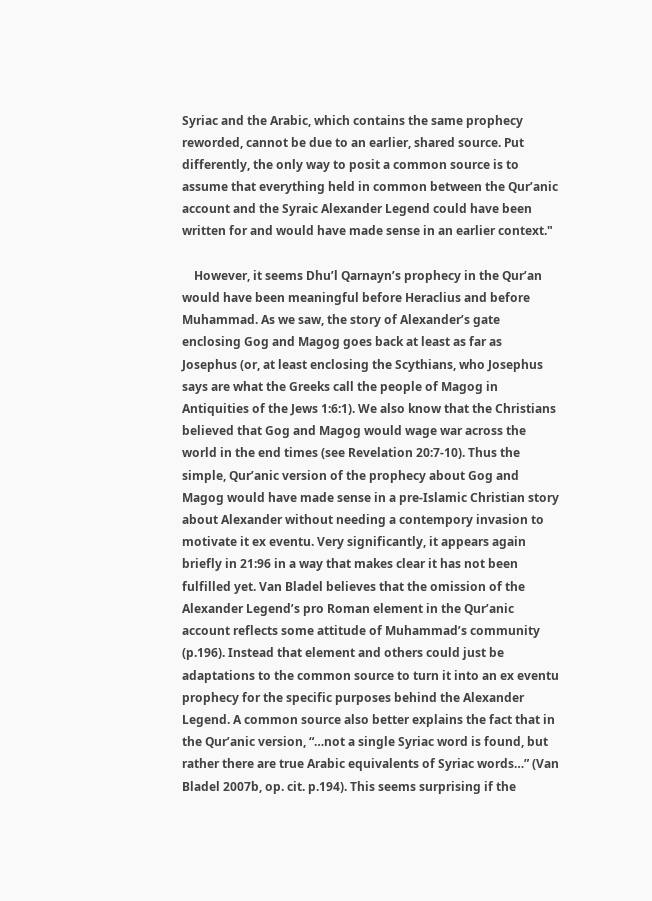Syriac and the Arabic, which contains the same prophecy reworded, cannot be due to an earlier, shared source. Put differently, the only way to posit a common source is to assume that everything held in common between the Qur’anic account and the Syraic Alexander Legend could have been written for and would have made sense in an earlier context."

    However, it seems Dhu’l Qarnayn’s prophecy in the Qur’an would have been meaningful before Heraclius and before Muhammad. As we saw, the story of Alexander’s gate enclosing Gog and Magog goes back at least as far as Josephus (or, at least enclosing the Scythians, who Josephus says are what the Greeks call the people of Magog in Antiquities of the Jews 1:6:1). We also know that the Christians believed that Gog and Magog would wage war across the world in the end times (see Revelation 20:7-10). Thus the simple, Qur’anic version of the prophecy about Gog and Magog would have made sense in a pre-Islamic Christian story about Alexander without needing a contempory invasion to motivate it ex eventu. Very significantly, it appears again briefly in 21:96 in a way that makes clear it has not been fulfilled yet. Van Bladel believes that the omission of the Alexander Legend’s pro Roman element in the Qur’anic account reflects some attitude of Muhammad’s community (p.196). Instead that element and others could just be adaptations to the common source to turn it into an ex eventu prophecy for the specific purposes behind the Alexander Legend. A common source also better explains the fact that in the Qur’anic version, “…not a single Syriac word is found, but rather there are true Arabic equivalents of Syriac words…” (Van Bladel 2007b, op. cit. p.194). This seems surprising if the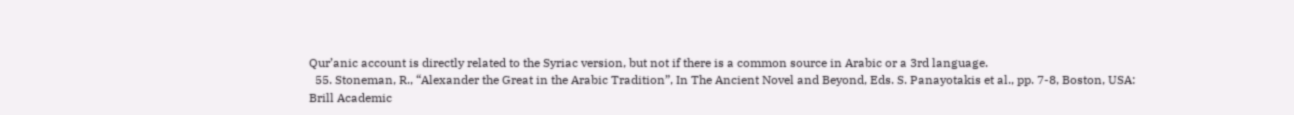Qur’anic account is directly related to the Syriac version, but not if there is a common source in Arabic or a 3rd language.
  55. Stoneman, R., “Alexander the Great in the Arabic Tradition”, In The Ancient Novel and Beyond, Eds. S. Panayotakis et al., pp. 7-8, Boston, USA: Brill Academic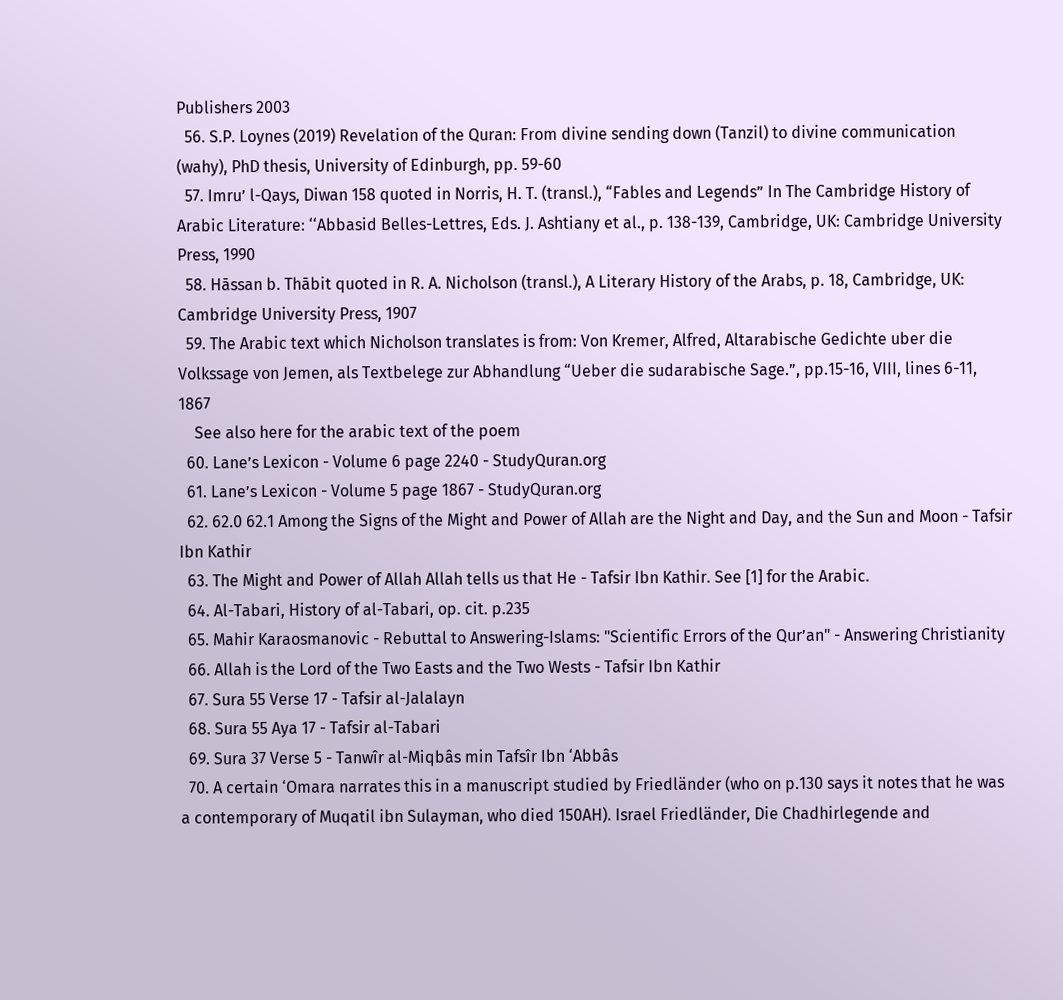Publishers 2003
  56. S.P. Loynes (2019) Revelation of the Quran: From divine sending down (Tanzil) to divine communication (wahy), PhD thesis, University of Edinburgh, pp. 59-60
  57. Imru’ l-Qays, Diwan 158 quoted in Norris, H. T. (transl.), “Fables and Legends” In The Cambridge History of Arabic Literature: ‘‘Abbasid Belles-Lettres, Eds. J. Ashtiany et al., p. 138-139, Cambridge, UK: Cambridge University Press, 1990
  58. Hāssan b. Thābit quoted in R. A. Nicholson (transl.), A Literary History of the Arabs, p. 18, Cambridge, UK: Cambridge University Press, 1907
  59. The Arabic text which Nicholson translates is from: Von Kremer, Alfred, Altarabische Gedichte uber die Volkssage von Jemen, als Textbelege zur Abhandlung “Ueber die sudarabische Sage.”, pp.15-16, VIII, lines 6-11, 1867
    See also here for the arabic text of the poem
  60. Lane’s Lexicon - Volume 6 page 2240 - StudyQuran.org
  61. Lane’s Lexicon - Volume 5 page 1867 - StudyQuran.org
  62. 62.0 62.1 Among the Signs of the Might and Power of Allah are the Night and Day, and the Sun and Moon - Tafsir Ibn Kathir
  63. The Might and Power of Allah Allah tells us that He - Tafsir Ibn Kathir. See [1] for the Arabic.
  64. Al-Tabari, History of al-Tabari, op. cit. p.235
  65. Mahir Karaosmanovic - Rebuttal to Answering-Islams: "Scientific Errors of the Qur’an" - Answering Christianity
  66. Allah is the Lord of the Two Easts and the Two Wests - Tafsir Ibn Kathir
  67. Sura 55 Verse 17 - Tafsir al-Jalalayn
  68. Sura 55 Aya 17 - Tafsir al-Tabari
  69. Sura 37 Verse 5 - Tanwîr al-Miqbâs min Tafsîr Ibn ‘Abbâs
  70. A certain ‘Omara narrates this in a manuscript studied by Friedländer (who on p.130 says it notes that he was a contemporary of Muqatil ibn Sulayman, who died 150AH). Israel Friedländer, Die Chadhirlegende and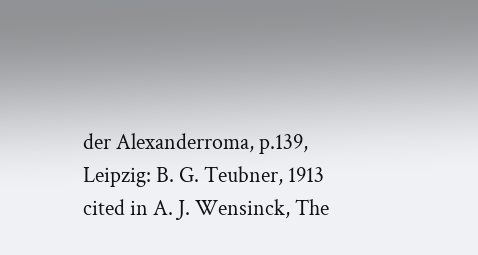der Alexanderroma, p.139, Leipzig: B. G. Teubner, 1913 cited in A. J. Wensinck, The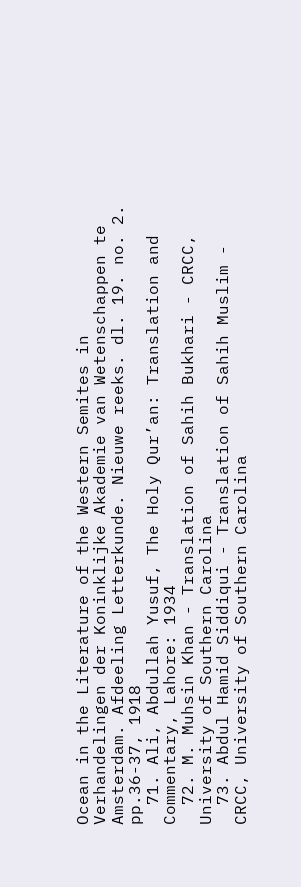Ocean in the Literature of the Western Semites in Verhandelingen der Koninklijke Akademie van Wetenschappen te Amsterdam. Afdeeling Letterkunde. Nieuwe reeks. dl. 19. no. 2. pp.36-37, 1918
  71. Ali, Abdullah Yusuf, The Holy Qur’an: Translation and Commentary, Lahore: 1934
  72. M. Muhsin Khan - Translation of Sahih Bukhari - CRCC, University of Southern Carolina
  73. Abdul Hamid Siddiqui - Translation of Sahih Muslim - CRCC, University of Southern Carolina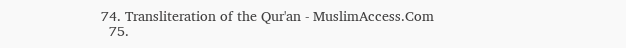74. Transliteration of the Qur'an - MuslimAccess.Com
  75.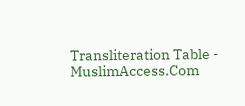Transliteration Table - MuslimAccess.Com